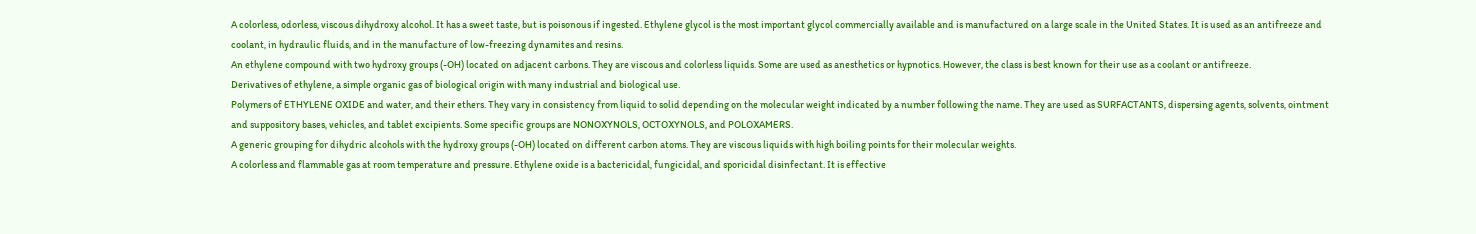A colorless, odorless, viscous dihydroxy alcohol. It has a sweet taste, but is poisonous if ingested. Ethylene glycol is the most important glycol commercially available and is manufactured on a large scale in the United States. It is used as an antifreeze and coolant, in hydraulic fluids, and in the manufacture of low-freezing dynamites and resins.
An ethylene compound with two hydroxy groups (-OH) located on adjacent carbons. They are viscous and colorless liquids. Some are used as anesthetics or hypnotics. However, the class is best known for their use as a coolant or antifreeze.
Derivatives of ethylene, a simple organic gas of biological origin with many industrial and biological use.
Polymers of ETHYLENE OXIDE and water, and their ethers. They vary in consistency from liquid to solid depending on the molecular weight indicated by a number following the name. They are used as SURFACTANTS, dispersing agents, solvents, ointment and suppository bases, vehicles, and tablet excipients. Some specific groups are NONOXYNOLS, OCTOXYNOLS, and POLOXAMERS.
A generic grouping for dihydric alcohols with the hydroxy groups (-OH) located on different carbon atoms. They are viscous liquids with high boiling points for their molecular weights.
A colorless and flammable gas at room temperature and pressure. Ethylene oxide is a bactericidal, fungicidal, and sporicidal disinfectant. It is effective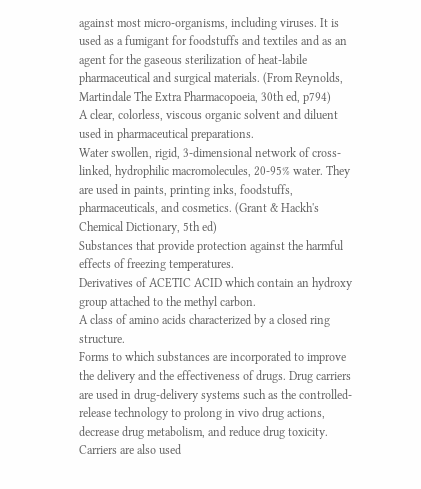against most micro-organisms, including viruses. It is used as a fumigant for foodstuffs and textiles and as an agent for the gaseous sterilization of heat-labile pharmaceutical and surgical materials. (From Reynolds, Martindale The Extra Pharmacopoeia, 30th ed, p794)
A clear, colorless, viscous organic solvent and diluent used in pharmaceutical preparations.
Water swollen, rigid, 3-dimensional network of cross-linked, hydrophilic macromolecules, 20-95% water. They are used in paints, printing inks, foodstuffs, pharmaceuticals, and cosmetics. (Grant & Hackh's Chemical Dictionary, 5th ed)
Substances that provide protection against the harmful effects of freezing temperatures.
Derivatives of ACETIC ACID which contain an hydroxy group attached to the methyl carbon.
A class of amino acids characterized by a closed ring structure.
Forms to which substances are incorporated to improve the delivery and the effectiveness of drugs. Drug carriers are used in drug-delivery systems such as the controlled-release technology to prolong in vivo drug actions, decrease drug metabolism, and reduce drug toxicity. Carriers are also used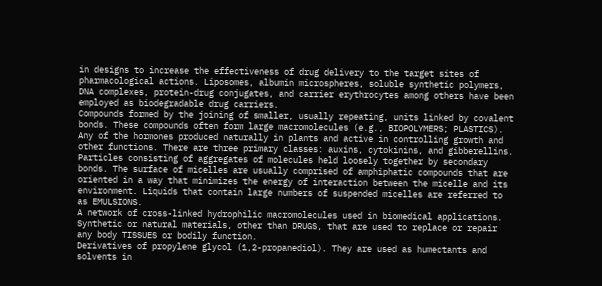in designs to increase the effectiveness of drug delivery to the target sites of pharmacological actions. Liposomes, albumin microspheres, soluble synthetic polymers, DNA complexes, protein-drug conjugates, and carrier erythrocytes among others have been employed as biodegradable drug carriers.
Compounds formed by the joining of smaller, usually repeating, units linked by covalent bonds. These compounds often form large macromolecules (e.g., BIOPOLYMERS; PLASTICS).
Any of the hormones produced naturally in plants and active in controlling growth and other functions. There are three primary classes: auxins, cytokinins, and gibberellins.
Particles consisting of aggregates of molecules held loosely together by secondary bonds. The surface of micelles are usually comprised of amphiphatic compounds that are oriented in a way that minimizes the energy of interaction between the micelle and its environment. Liquids that contain large numbers of suspended micelles are referred to as EMULSIONS.
A network of cross-linked hydrophilic macromolecules used in biomedical applications.
Synthetic or natural materials, other than DRUGS, that are used to replace or repair any body TISSUES or bodily function.
Derivatives of propylene glycol (1,2-propanediol). They are used as humectants and solvents in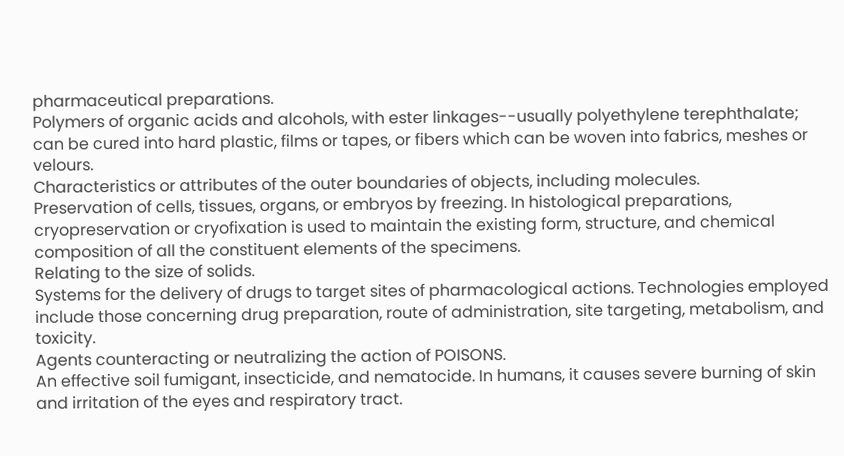pharmaceutical preparations.
Polymers of organic acids and alcohols, with ester linkages--usually polyethylene terephthalate; can be cured into hard plastic, films or tapes, or fibers which can be woven into fabrics, meshes or velours.
Characteristics or attributes of the outer boundaries of objects, including molecules.
Preservation of cells, tissues, organs, or embryos by freezing. In histological preparations, cryopreservation or cryofixation is used to maintain the existing form, structure, and chemical composition of all the constituent elements of the specimens.
Relating to the size of solids.
Systems for the delivery of drugs to target sites of pharmacological actions. Technologies employed include those concerning drug preparation, route of administration, site targeting, metabolism, and toxicity.
Agents counteracting or neutralizing the action of POISONS.
An effective soil fumigant, insecticide, and nematocide. In humans, it causes severe burning of skin and irritation of the eyes and respiratory tract.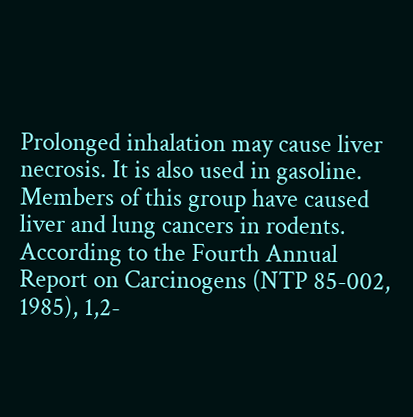Prolonged inhalation may cause liver necrosis. It is also used in gasoline. Members of this group have caused liver and lung cancers in rodents. According to the Fourth Annual Report on Carcinogens (NTP 85-002, 1985), 1,2-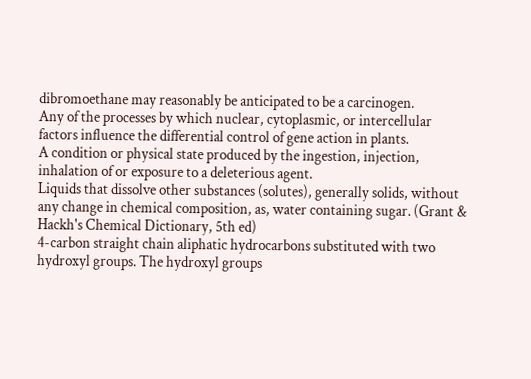dibromoethane may reasonably be anticipated to be a carcinogen.
Any of the processes by which nuclear, cytoplasmic, or intercellular factors influence the differential control of gene action in plants.
A condition or physical state produced by the ingestion, injection, inhalation of or exposure to a deleterious agent.
Liquids that dissolve other substances (solutes), generally solids, without any change in chemical composition, as, water containing sugar. (Grant & Hackh's Chemical Dictionary, 5th ed)
4-carbon straight chain aliphatic hydrocarbons substituted with two hydroxyl groups. The hydroxyl groups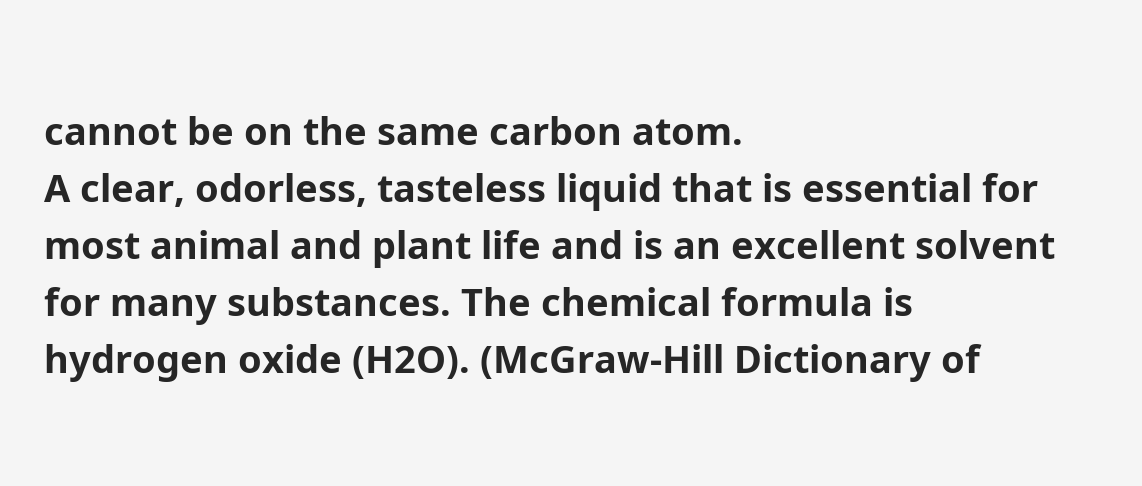cannot be on the same carbon atom.
A clear, odorless, tasteless liquid that is essential for most animal and plant life and is an excellent solvent for many substances. The chemical formula is hydrogen oxide (H2O). (McGraw-Hill Dictionary of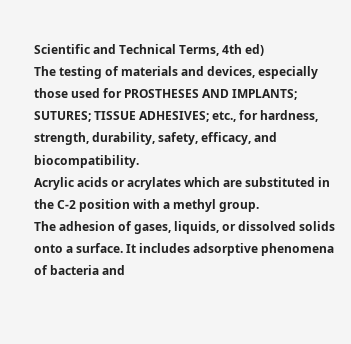Scientific and Technical Terms, 4th ed)
The testing of materials and devices, especially those used for PROSTHESES AND IMPLANTS; SUTURES; TISSUE ADHESIVES; etc., for hardness, strength, durability, safety, efficacy, and biocompatibility.
Acrylic acids or acrylates which are substituted in the C-2 position with a methyl group.
The adhesion of gases, liquids, or dissolved solids onto a surface. It includes adsorptive phenomena of bacteria and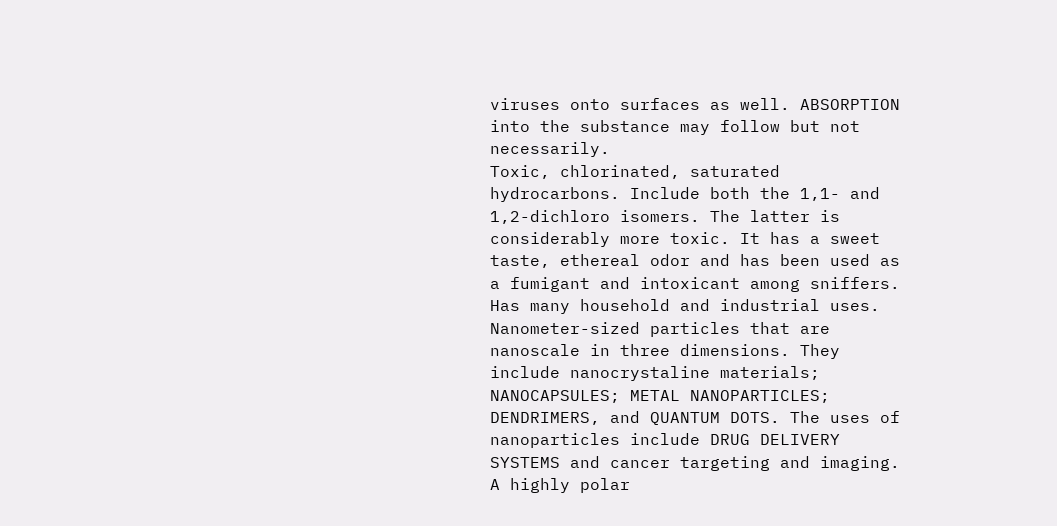viruses onto surfaces as well. ABSORPTION into the substance may follow but not necessarily.
Toxic, chlorinated, saturated hydrocarbons. Include both the 1,1- and 1,2-dichloro isomers. The latter is considerably more toxic. It has a sweet taste, ethereal odor and has been used as a fumigant and intoxicant among sniffers. Has many household and industrial uses.
Nanometer-sized particles that are nanoscale in three dimensions. They include nanocrystaline materials; NANOCAPSULES; METAL NANOPARTICLES; DENDRIMERS, and QUANTUM DOTS. The uses of nanoparticles include DRUG DELIVERY SYSTEMS and cancer targeting and imaging.
A highly polar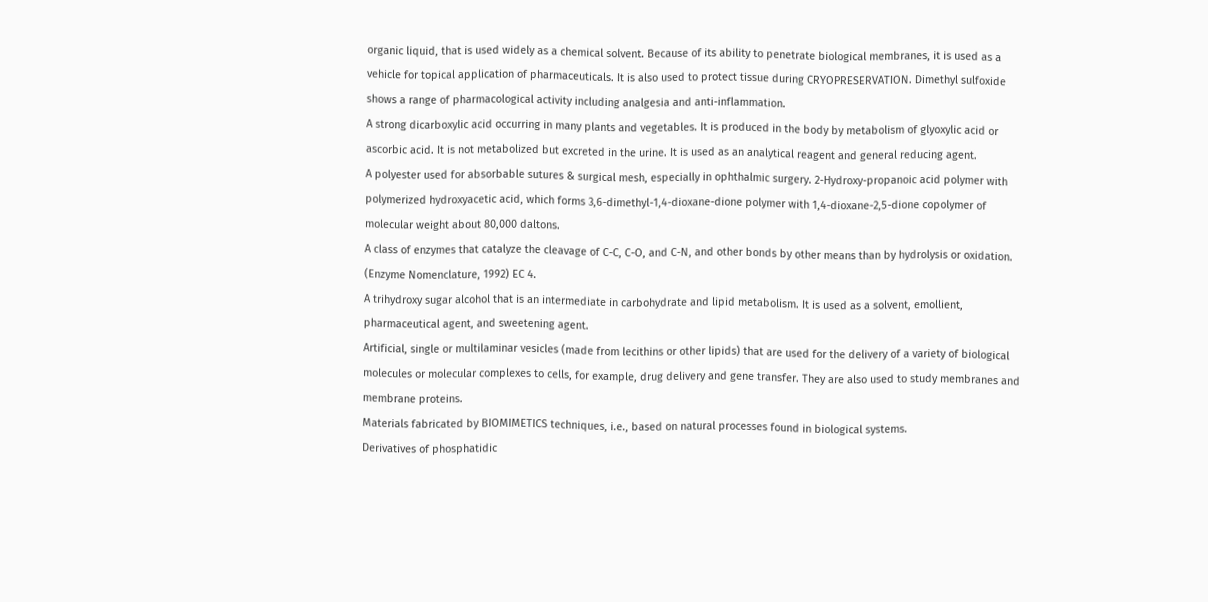organic liquid, that is used widely as a chemical solvent. Because of its ability to penetrate biological membranes, it is used as a vehicle for topical application of pharmaceuticals. It is also used to protect tissue during CRYOPRESERVATION. Dimethyl sulfoxide shows a range of pharmacological activity including analgesia and anti-inflammation.
A strong dicarboxylic acid occurring in many plants and vegetables. It is produced in the body by metabolism of glyoxylic acid or ascorbic acid. It is not metabolized but excreted in the urine. It is used as an analytical reagent and general reducing agent.
A polyester used for absorbable sutures & surgical mesh, especially in ophthalmic surgery. 2-Hydroxy-propanoic acid polymer with polymerized hydroxyacetic acid, which forms 3,6-dimethyl-1,4-dioxane-dione polymer with 1,4-dioxane-2,5-dione copolymer of molecular weight about 80,000 daltons.
A class of enzymes that catalyze the cleavage of C-C, C-O, and C-N, and other bonds by other means than by hydrolysis or oxidation. (Enzyme Nomenclature, 1992) EC 4.
A trihydroxy sugar alcohol that is an intermediate in carbohydrate and lipid metabolism. It is used as a solvent, emollient, pharmaceutical agent, and sweetening agent.
Artificial, single or multilaminar vesicles (made from lecithins or other lipids) that are used for the delivery of a variety of biological molecules or molecular complexes to cells, for example, drug delivery and gene transfer. They are also used to study membranes and membrane proteins.
Materials fabricated by BIOMIMETICS techniques, i.e., based on natural processes found in biological systems.
Derivatives of phosphatidic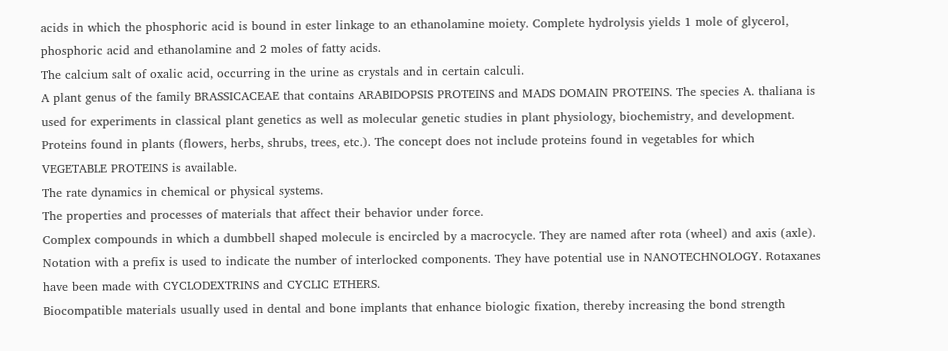acids in which the phosphoric acid is bound in ester linkage to an ethanolamine moiety. Complete hydrolysis yields 1 mole of glycerol, phosphoric acid and ethanolamine and 2 moles of fatty acids.
The calcium salt of oxalic acid, occurring in the urine as crystals and in certain calculi.
A plant genus of the family BRASSICACEAE that contains ARABIDOPSIS PROTEINS and MADS DOMAIN PROTEINS. The species A. thaliana is used for experiments in classical plant genetics as well as molecular genetic studies in plant physiology, biochemistry, and development.
Proteins found in plants (flowers, herbs, shrubs, trees, etc.). The concept does not include proteins found in vegetables for which VEGETABLE PROTEINS is available.
The rate dynamics in chemical or physical systems.
The properties and processes of materials that affect their behavior under force.
Complex compounds in which a dumbbell shaped molecule is encircled by a macrocycle. They are named after rota (wheel) and axis (axle). Notation with a prefix is used to indicate the number of interlocked components. They have potential use in NANOTECHNOLOGY. Rotaxanes have been made with CYCLODEXTRINS and CYCLIC ETHERS.
Biocompatible materials usually used in dental and bone implants that enhance biologic fixation, thereby increasing the bond strength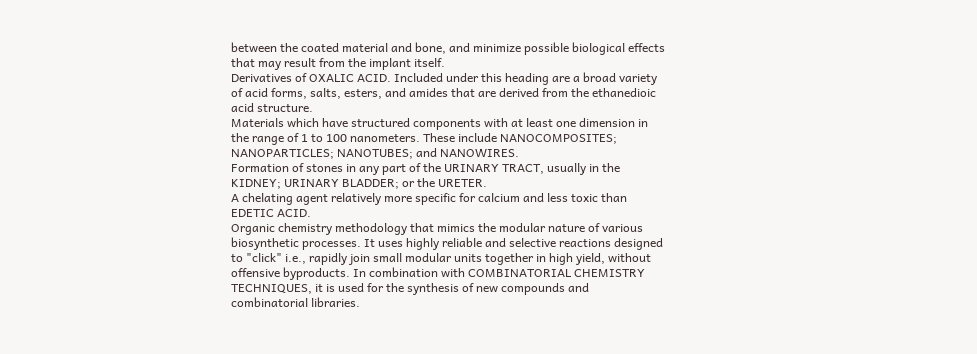between the coated material and bone, and minimize possible biological effects that may result from the implant itself.
Derivatives of OXALIC ACID. Included under this heading are a broad variety of acid forms, salts, esters, and amides that are derived from the ethanedioic acid structure.
Materials which have structured components with at least one dimension in the range of 1 to 100 nanometers. These include NANOCOMPOSITES; NANOPARTICLES; NANOTUBES; and NANOWIRES.
Formation of stones in any part of the URINARY TRACT, usually in the KIDNEY; URINARY BLADDER; or the URETER.
A chelating agent relatively more specific for calcium and less toxic than EDETIC ACID.
Organic chemistry methodology that mimics the modular nature of various biosynthetic processes. It uses highly reliable and selective reactions designed to "click" i.e., rapidly join small modular units together in high yield, without offensive byproducts. In combination with COMBINATORIAL CHEMISTRY TECHNIQUES, it is used for the synthesis of new compounds and combinatorial libraries.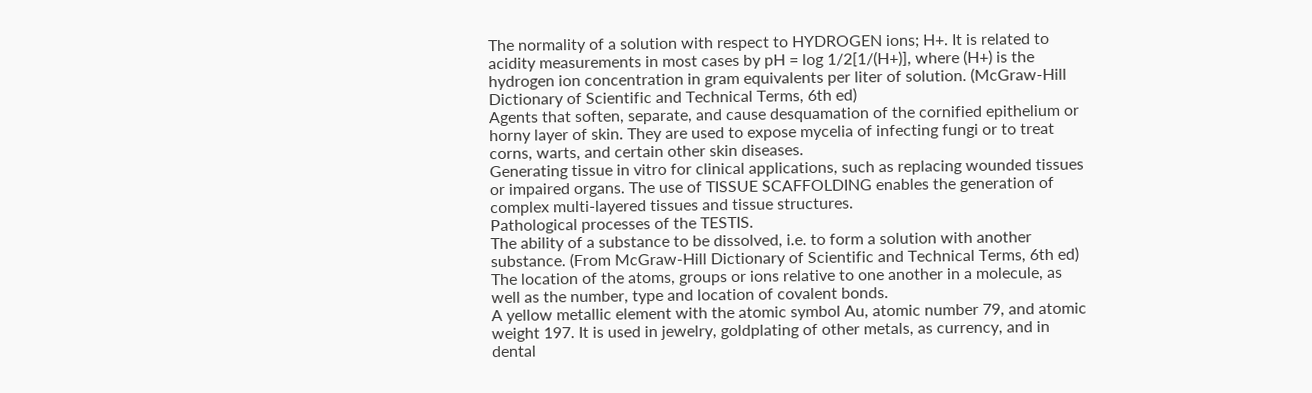The normality of a solution with respect to HYDROGEN ions; H+. It is related to acidity measurements in most cases by pH = log 1/2[1/(H+)], where (H+) is the hydrogen ion concentration in gram equivalents per liter of solution. (McGraw-Hill Dictionary of Scientific and Technical Terms, 6th ed)
Agents that soften, separate, and cause desquamation of the cornified epithelium or horny layer of skin. They are used to expose mycelia of infecting fungi or to treat corns, warts, and certain other skin diseases.
Generating tissue in vitro for clinical applications, such as replacing wounded tissues or impaired organs. The use of TISSUE SCAFFOLDING enables the generation of complex multi-layered tissues and tissue structures.
Pathological processes of the TESTIS.
The ability of a substance to be dissolved, i.e. to form a solution with another substance. (From McGraw-Hill Dictionary of Scientific and Technical Terms, 6th ed)
The location of the atoms, groups or ions relative to one another in a molecule, as well as the number, type and location of covalent bonds.
A yellow metallic element with the atomic symbol Au, atomic number 79, and atomic weight 197. It is used in jewelry, goldplating of other metals, as currency, and in dental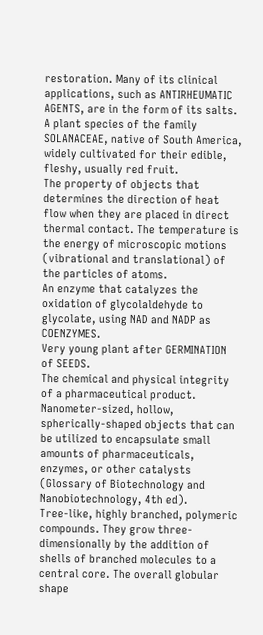restoration. Many of its clinical applications, such as ANTIRHEUMATIC AGENTS, are in the form of its salts.
A plant species of the family SOLANACEAE, native of South America, widely cultivated for their edible, fleshy, usually red fruit.
The property of objects that determines the direction of heat flow when they are placed in direct thermal contact. The temperature is the energy of microscopic motions (vibrational and translational) of the particles of atoms.
An enzyme that catalyzes the oxidation of glycolaldehyde to glycolate, using NAD and NADP as COENZYMES.
Very young plant after GERMINATION of SEEDS.
The chemical and physical integrity of a pharmaceutical product.
Nanometer-sized, hollow, spherically-shaped objects that can be utilized to encapsulate small amounts of pharmaceuticals, enzymes, or other catalysts (Glossary of Biotechnology and Nanobiotechnology, 4th ed).
Tree-like, highly branched, polymeric compounds. They grow three-dimensionally by the addition of shells of branched molecules to a central core. The overall globular shape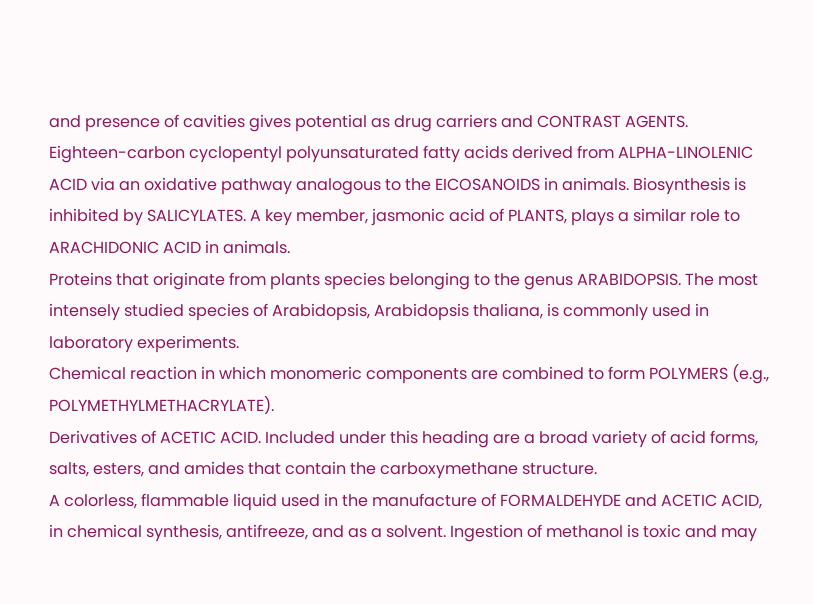and presence of cavities gives potential as drug carriers and CONTRAST AGENTS.
Eighteen-carbon cyclopentyl polyunsaturated fatty acids derived from ALPHA-LINOLENIC ACID via an oxidative pathway analogous to the EICOSANOIDS in animals. Biosynthesis is inhibited by SALICYLATES. A key member, jasmonic acid of PLANTS, plays a similar role to ARACHIDONIC ACID in animals.
Proteins that originate from plants species belonging to the genus ARABIDOPSIS. The most intensely studied species of Arabidopsis, Arabidopsis thaliana, is commonly used in laboratory experiments.
Chemical reaction in which monomeric components are combined to form POLYMERS (e.g., POLYMETHYLMETHACRYLATE).
Derivatives of ACETIC ACID. Included under this heading are a broad variety of acid forms, salts, esters, and amides that contain the carboxymethane structure.
A colorless, flammable liquid used in the manufacture of FORMALDEHYDE and ACETIC ACID, in chemical synthesis, antifreeze, and as a solvent. Ingestion of methanol is toxic and may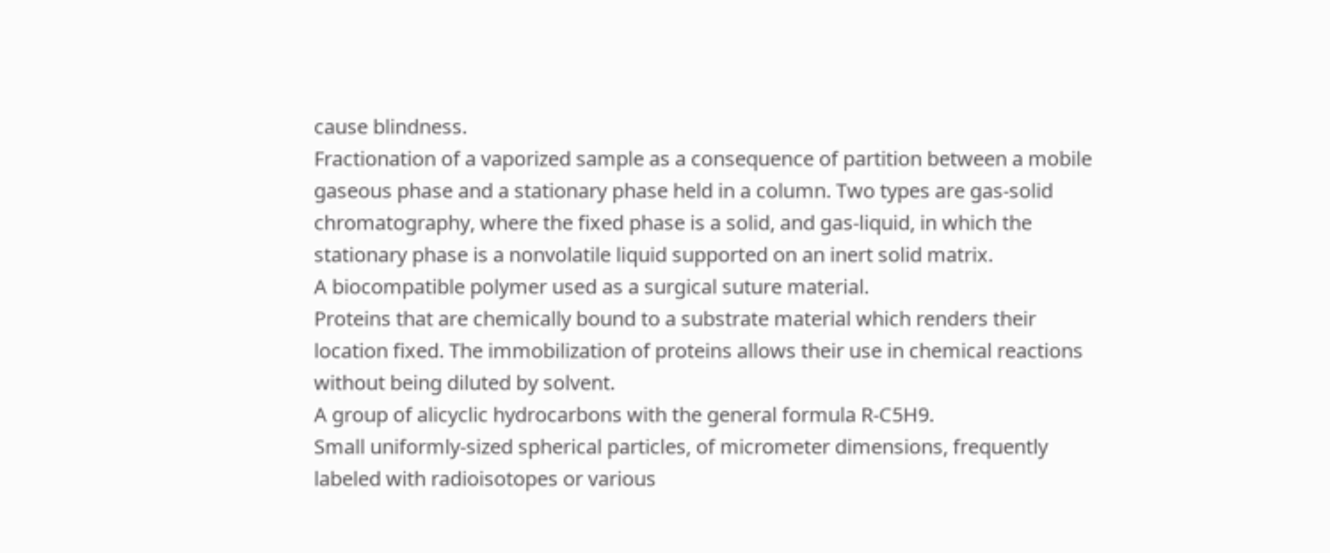cause blindness.
Fractionation of a vaporized sample as a consequence of partition between a mobile gaseous phase and a stationary phase held in a column. Two types are gas-solid chromatography, where the fixed phase is a solid, and gas-liquid, in which the stationary phase is a nonvolatile liquid supported on an inert solid matrix.
A biocompatible polymer used as a surgical suture material.
Proteins that are chemically bound to a substrate material which renders their location fixed. The immobilization of proteins allows their use in chemical reactions without being diluted by solvent.
A group of alicyclic hydrocarbons with the general formula R-C5H9.
Small uniformly-sized spherical particles, of micrometer dimensions, frequently labeled with radioisotopes or various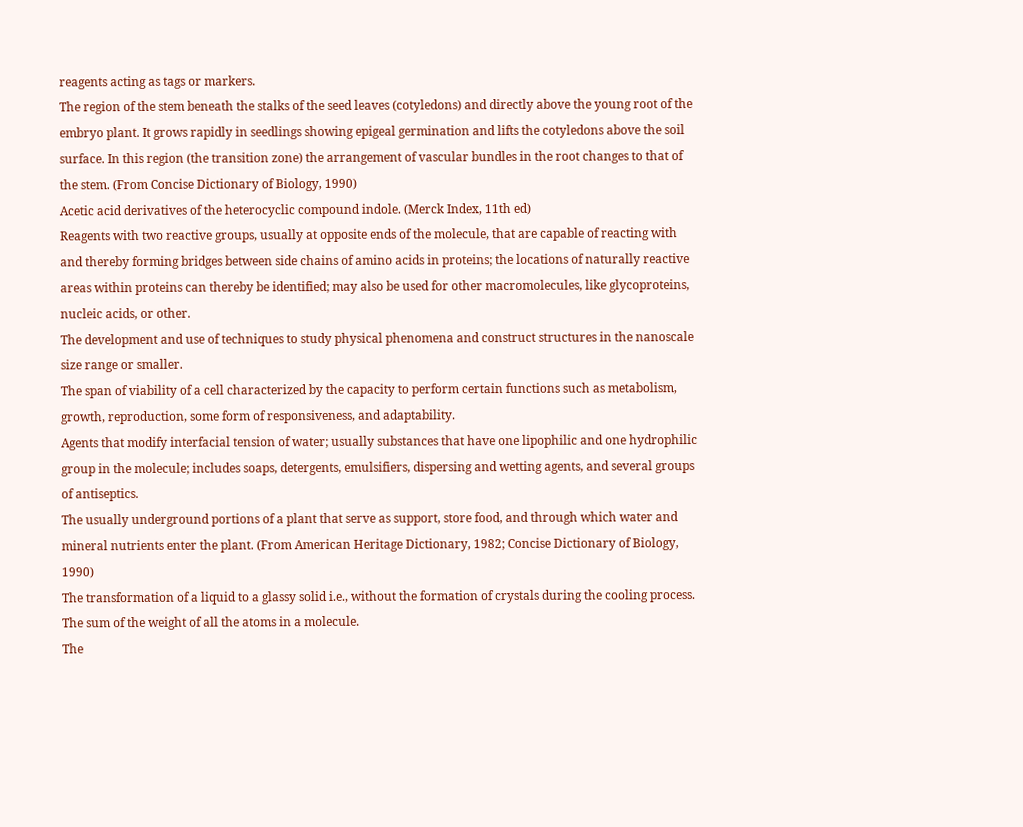reagents acting as tags or markers.
The region of the stem beneath the stalks of the seed leaves (cotyledons) and directly above the young root of the embryo plant. It grows rapidly in seedlings showing epigeal germination and lifts the cotyledons above the soil surface. In this region (the transition zone) the arrangement of vascular bundles in the root changes to that of the stem. (From Concise Dictionary of Biology, 1990)
Acetic acid derivatives of the heterocyclic compound indole. (Merck Index, 11th ed)
Reagents with two reactive groups, usually at opposite ends of the molecule, that are capable of reacting with and thereby forming bridges between side chains of amino acids in proteins; the locations of naturally reactive areas within proteins can thereby be identified; may also be used for other macromolecules, like glycoproteins, nucleic acids, or other.
The development and use of techniques to study physical phenomena and construct structures in the nanoscale size range or smaller.
The span of viability of a cell characterized by the capacity to perform certain functions such as metabolism, growth, reproduction, some form of responsiveness, and adaptability.
Agents that modify interfacial tension of water; usually substances that have one lipophilic and one hydrophilic group in the molecule; includes soaps, detergents, emulsifiers, dispersing and wetting agents, and several groups of antiseptics.
The usually underground portions of a plant that serve as support, store food, and through which water and mineral nutrients enter the plant. (From American Heritage Dictionary, 1982; Concise Dictionary of Biology, 1990)
The transformation of a liquid to a glassy solid i.e., without the formation of crystals during the cooling process.
The sum of the weight of all the atoms in a molecule.
The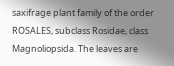saxifrage plant family of the order ROSALES, subclass Rosidae, class Magnoliopsida. The leaves are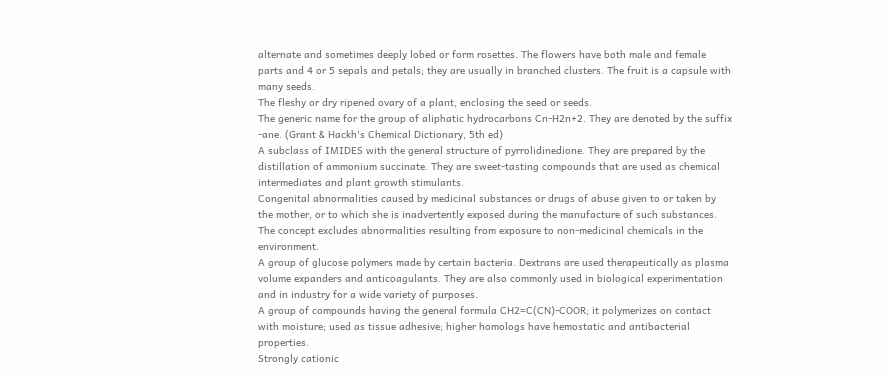alternate and sometimes deeply lobed or form rosettes. The flowers have both male and female parts and 4 or 5 sepals and petals; they are usually in branched clusters. The fruit is a capsule with many seeds.
The fleshy or dry ripened ovary of a plant, enclosing the seed or seeds.
The generic name for the group of aliphatic hydrocarbons Cn-H2n+2. They are denoted by the suffix -ane. (Grant & Hackh's Chemical Dictionary, 5th ed)
A subclass of IMIDES with the general structure of pyrrolidinedione. They are prepared by the distillation of ammonium succinate. They are sweet-tasting compounds that are used as chemical intermediates and plant growth stimulants.
Congenital abnormalities caused by medicinal substances or drugs of abuse given to or taken by the mother, or to which she is inadvertently exposed during the manufacture of such substances. The concept excludes abnormalities resulting from exposure to non-medicinal chemicals in the environment.
A group of glucose polymers made by certain bacteria. Dextrans are used therapeutically as plasma volume expanders and anticoagulants. They are also commonly used in biological experimentation and in industry for a wide variety of purposes.
A group of compounds having the general formula CH2=C(CN)-COOR; it polymerizes on contact with moisture; used as tissue adhesive; higher homologs have hemostatic and antibacterial properties.
Strongly cationic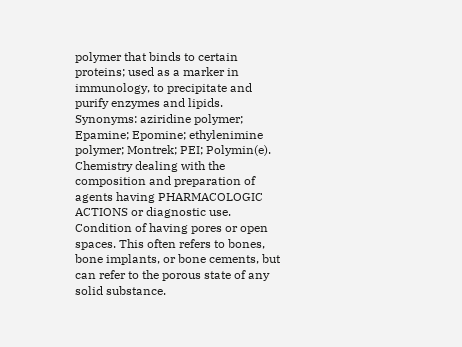polymer that binds to certain proteins; used as a marker in immunology, to precipitate and purify enzymes and lipids. Synonyms: aziridine polymer; Epamine; Epomine; ethylenimine polymer; Montrek; PEI; Polymin(e).
Chemistry dealing with the composition and preparation of agents having PHARMACOLOGIC ACTIONS or diagnostic use.
Condition of having pores or open spaces. This often refers to bones, bone implants, or bone cements, but can refer to the porous state of any solid substance.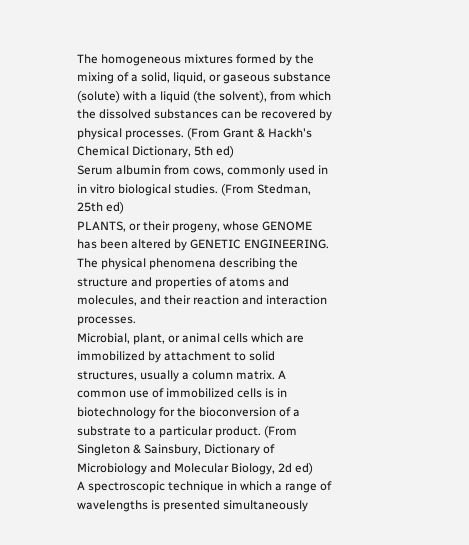The homogeneous mixtures formed by the mixing of a solid, liquid, or gaseous substance (solute) with a liquid (the solvent), from which the dissolved substances can be recovered by physical processes. (From Grant & Hackh's Chemical Dictionary, 5th ed)
Serum albumin from cows, commonly used in in vitro biological studies. (From Stedman, 25th ed)
PLANTS, or their progeny, whose GENOME has been altered by GENETIC ENGINEERING.
The physical phenomena describing the structure and properties of atoms and molecules, and their reaction and interaction processes.
Microbial, plant, or animal cells which are immobilized by attachment to solid structures, usually a column matrix. A common use of immobilized cells is in biotechnology for the bioconversion of a substrate to a particular product. (From Singleton & Sainsbury, Dictionary of Microbiology and Molecular Biology, 2d ed)
A spectroscopic technique in which a range of wavelengths is presented simultaneously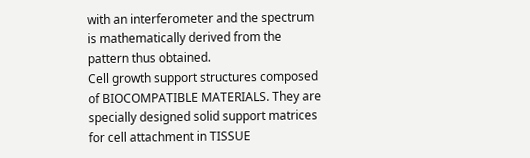with an interferometer and the spectrum is mathematically derived from the pattern thus obtained.
Cell growth support structures composed of BIOCOMPATIBLE MATERIALS. They are specially designed solid support matrices for cell attachment in TISSUE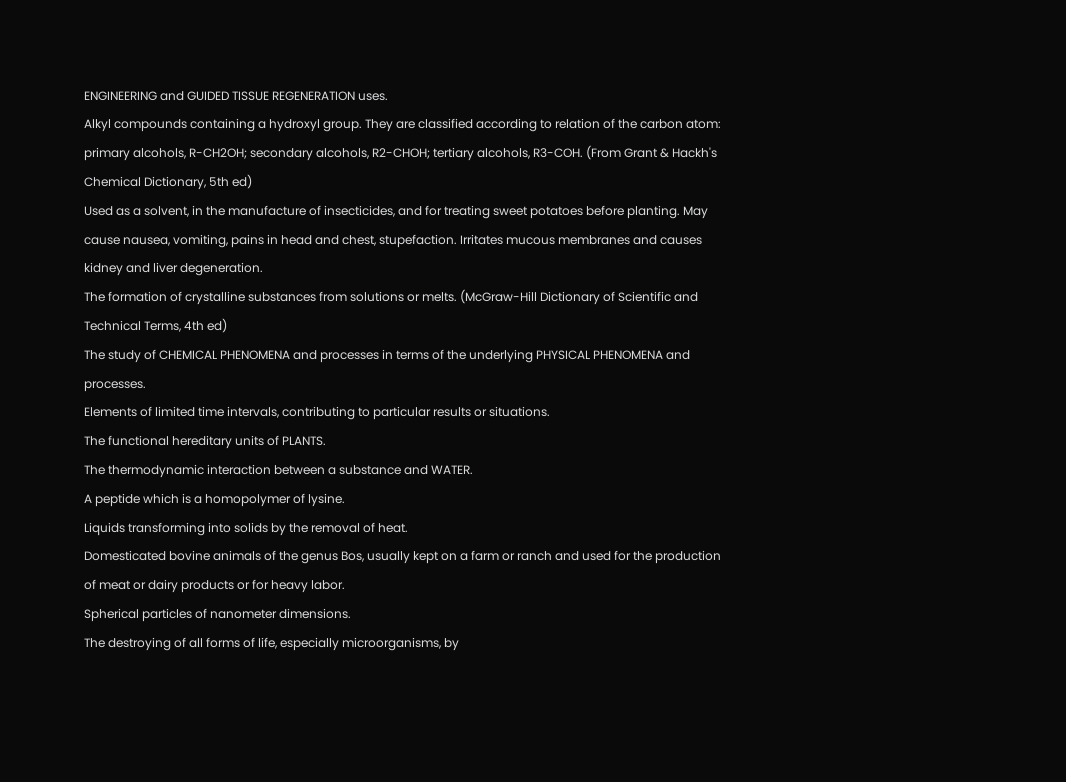ENGINEERING and GUIDED TISSUE REGENERATION uses.
Alkyl compounds containing a hydroxyl group. They are classified according to relation of the carbon atom: primary alcohols, R-CH2OH; secondary alcohols, R2-CHOH; tertiary alcohols, R3-COH. (From Grant & Hackh's Chemical Dictionary, 5th ed)
Used as a solvent, in the manufacture of insecticides, and for treating sweet potatoes before planting. May cause nausea, vomiting, pains in head and chest, stupefaction. Irritates mucous membranes and causes kidney and liver degeneration.
The formation of crystalline substances from solutions or melts. (McGraw-Hill Dictionary of Scientific and Technical Terms, 4th ed)
The study of CHEMICAL PHENOMENA and processes in terms of the underlying PHYSICAL PHENOMENA and processes.
Elements of limited time intervals, contributing to particular results or situations.
The functional hereditary units of PLANTS.
The thermodynamic interaction between a substance and WATER.
A peptide which is a homopolymer of lysine.
Liquids transforming into solids by the removal of heat.
Domesticated bovine animals of the genus Bos, usually kept on a farm or ranch and used for the production of meat or dairy products or for heavy labor.
Spherical particles of nanometer dimensions.
The destroying of all forms of life, especially microorganisms, by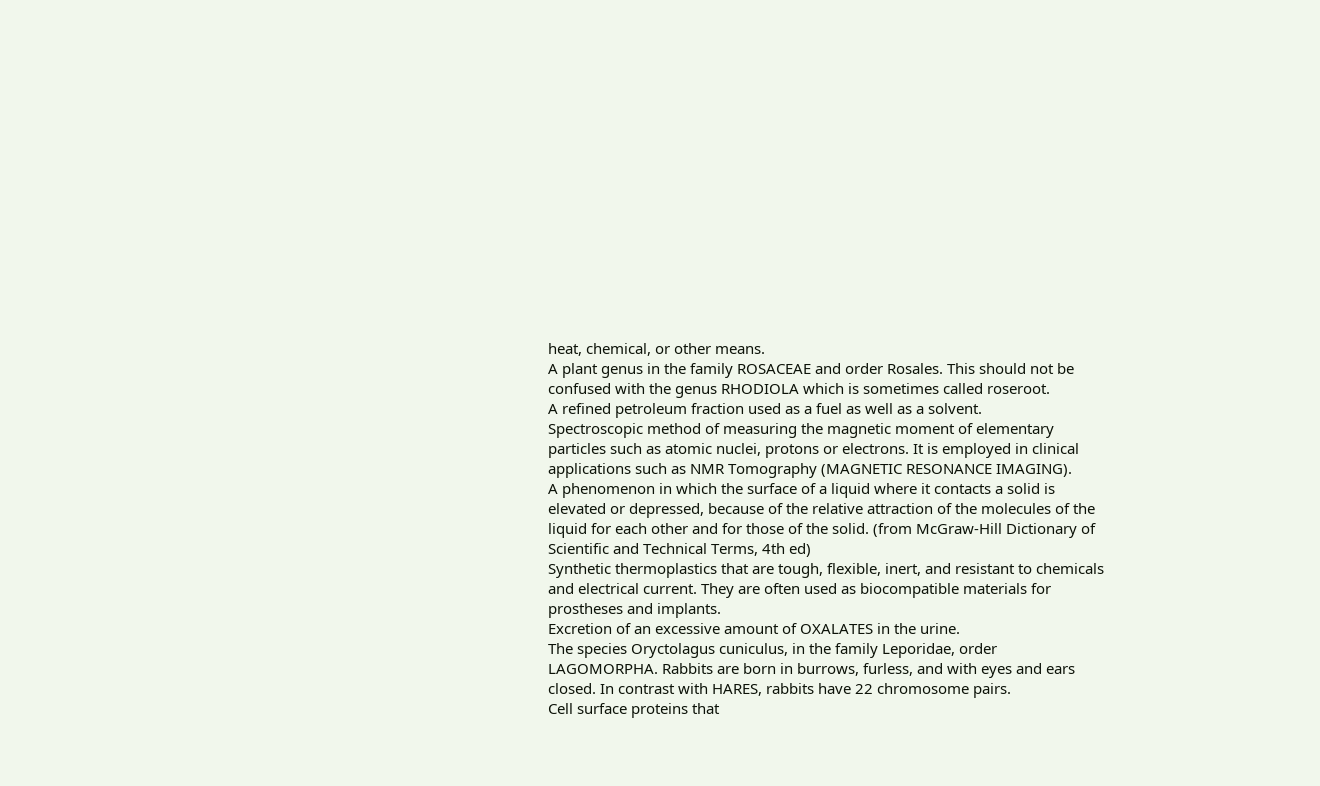heat, chemical, or other means.
A plant genus in the family ROSACEAE and order Rosales. This should not be confused with the genus RHODIOLA which is sometimes called roseroot.
A refined petroleum fraction used as a fuel as well as a solvent.
Spectroscopic method of measuring the magnetic moment of elementary particles such as atomic nuclei, protons or electrons. It is employed in clinical applications such as NMR Tomography (MAGNETIC RESONANCE IMAGING).
A phenomenon in which the surface of a liquid where it contacts a solid is elevated or depressed, because of the relative attraction of the molecules of the liquid for each other and for those of the solid. (from McGraw-Hill Dictionary of Scientific and Technical Terms, 4th ed)
Synthetic thermoplastics that are tough, flexible, inert, and resistant to chemicals and electrical current. They are often used as biocompatible materials for prostheses and implants.
Excretion of an excessive amount of OXALATES in the urine.
The species Oryctolagus cuniculus, in the family Leporidae, order LAGOMORPHA. Rabbits are born in burrows, furless, and with eyes and ears closed. In contrast with HARES, rabbits have 22 chromosome pairs.
Cell surface proteins that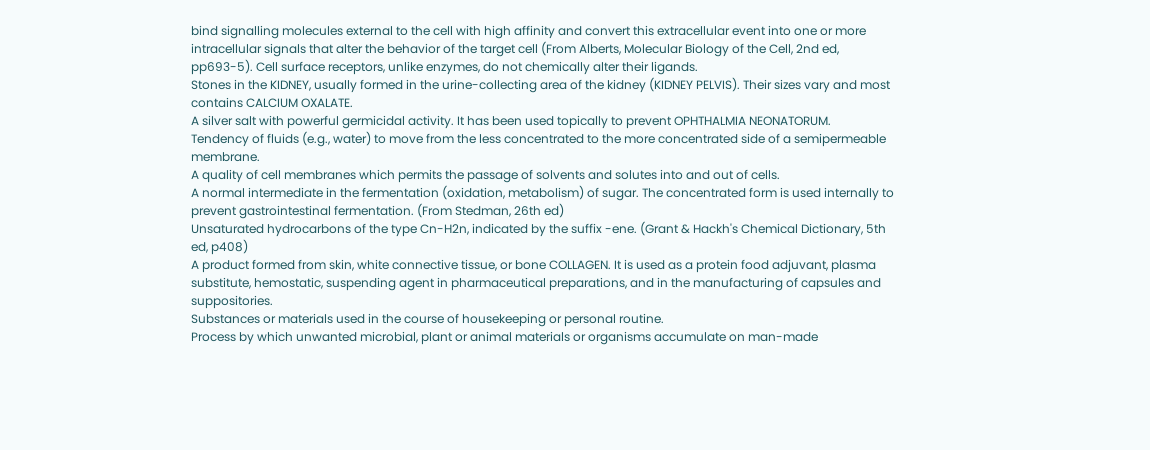bind signalling molecules external to the cell with high affinity and convert this extracellular event into one or more intracellular signals that alter the behavior of the target cell (From Alberts, Molecular Biology of the Cell, 2nd ed, pp693-5). Cell surface receptors, unlike enzymes, do not chemically alter their ligands.
Stones in the KIDNEY, usually formed in the urine-collecting area of the kidney (KIDNEY PELVIS). Their sizes vary and most contains CALCIUM OXALATE.
A silver salt with powerful germicidal activity. It has been used topically to prevent OPHTHALMIA NEONATORUM.
Tendency of fluids (e.g., water) to move from the less concentrated to the more concentrated side of a semipermeable membrane.
A quality of cell membranes which permits the passage of solvents and solutes into and out of cells.
A normal intermediate in the fermentation (oxidation, metabolism) of sugar. The concentrated form is used internally to prevent gastrointestinal fermentation. (From Stedman, 26th ed)
Unsaturated hydrocarbons of the type Cn-H2n, indicated by the suffix -ene. (Grant & Hackh's Chemical Dictionary, 5th ed, p408)
A product formed from skin, white connective tissue, or bone COLLAGEN. It is used as a protein food adjuvant, plasma substitute, hemostatic, suspending agent in pharmaceutical preparations, and in the manufacturing of capsules and suppositories.
Substances or materials used in the course of housekeeping or personal routine.
Process by which unwanted microbial, plant or animal materials or organisms accumulate on man-made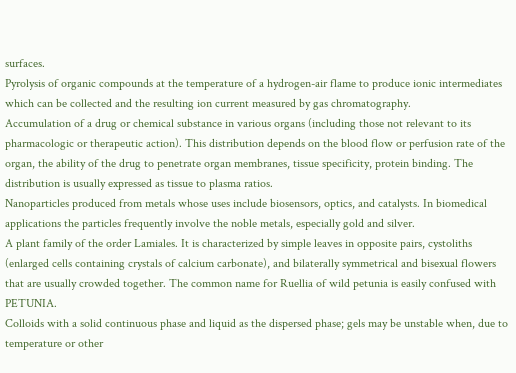surfaces.
Pyrolysis of organic compounds at the temperature of a hydrogen-air flame to produce ionic intermediates which can be collected and the resulting ion current measured by gas chromatography.
Accumulation of a drug or chemical substance in various organs (including those not relevant to its pharmacologic or therapeutic action). This distribution depends on the blood flow or perfusion rate of the organ, the ability of the drug to penetrate organ membranes, tissue specificity, protein binding. The distribution is usually expressed as tissue to plasma ratios.
Nanoparticles produced from metals whose uses include biosensors, optics, and catalysts. In biomedical applications the particles frequently involve the noble metals, especially gold and silver.
A plant family of the order Lamiales. It is characterized by simple leaves in opposite pairs, cystoliths (enlarged cells containing crystals of calcium carbonate), and bilaterally symmetrical and bisexual flowers that are usually crowded together. The common name for Ruellia of wild petunia is easily confused with PETUNIA.
Colloids with a solid continuous phase and liquid as the dispersed phase; gels may be unstable when, due to temperature or other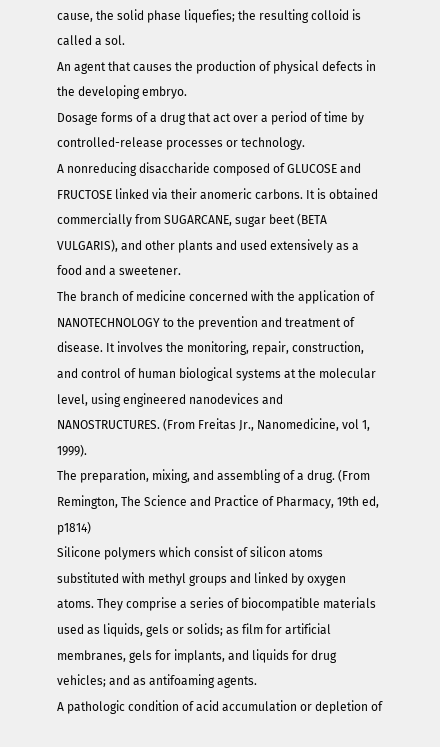cause, the solid phase liquefies; the resulting colloid is called a sol.
An agent that causes the production of physical defects in the developing embryo.
Dosage forms of a drug that act over a period of time by controlled-release processes or technology.
A nonreducing disaccharide composed of GLUCOSE and FRUCTOSE linked via their anomeric carbons. It is obtained commercially from SUGARCANE, sugar beet (BETA VULGARIS), and other plants and used extensively as a food and a sweetener.
The branch of medicine concerned with the application of NANOTECHNOLOGY to the prevention and treatment of disease. It involves the monitoring, repair, construction, and control of human biological systems at the molecular level, using engineered nanodevices and NANOSTRUCTURES. (From Freitas Jr., Nanomedicine, vol 1, 1999).
The preparation, mixing, and assembling of a drug. (From Remington, The Science and Practice of Pharmacy, 19th ed, p1814)
Silicone polymers which consist of silicon atoms substituted with methyl groups and linked by oxygen atoms. They comprise a series of biocompatible materials used as liquids, gels or solids; as film for artificial membranes, gels for implants, and liquids for drug vehicles; and as antifoaming agents.
A pathologic condition of acid accumulation or depletion of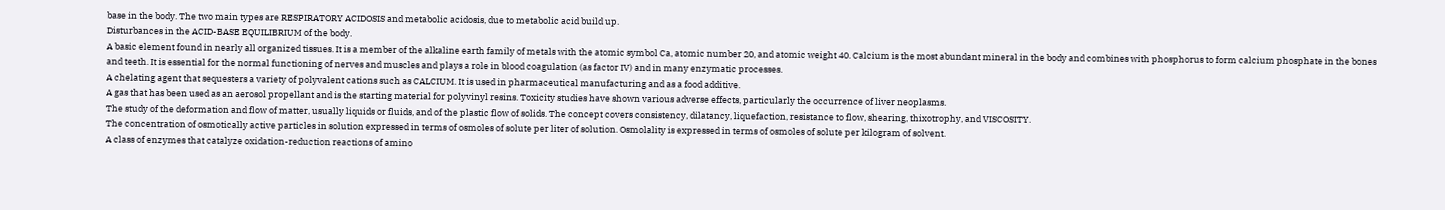base in the body. The two main types are RESPIRATORY ACIDOSIS and metabolic acidosis, due to metabolic acid build up.
Disturbances in the ACID-BASE EQUILIBRIUM of the body.
A basic element found in nearly all organized tissues. It is a member of the alkaline earth family of metals with the atomic symbol Ca, atomic number 20, and atomic weight 40. Calcium is the most abundant mineral in the body and combines with phosphorus to form calcium phosphate in the bones and teeth. It is essential for the normal functioning of nerves and muscles and plays a role in blood coagulation (as factor IV) and in many enzymatic processes.
A chelating agent that sequesters a variety of polyvalent cations such as CALCIUM. It is used in pharmaceutical manufacturing and as a food additive.
A gas that has been used as an aerosol propellant and is the starting material for polyvinyl resins. Toxicity studies have shown various adverse effects, particularly the occurrence of liver neoplasms.
The study of the deformation and flow of matter, usually liquids or fluids, and of the plastic flow of solids. The concept covers consistency, dilatancy, liquefaction, resistance to flow, shearing, thixotrophy, and VISCOSITY.
The concentration of osmotically active particles in solution expressed in terms of osmoles of solute per liter of solution. Osmolality is expressed in terms of osmoles of solute per kilogram of solvent.
A class of enzymes that catalyze oxidation-reduction reactions of amino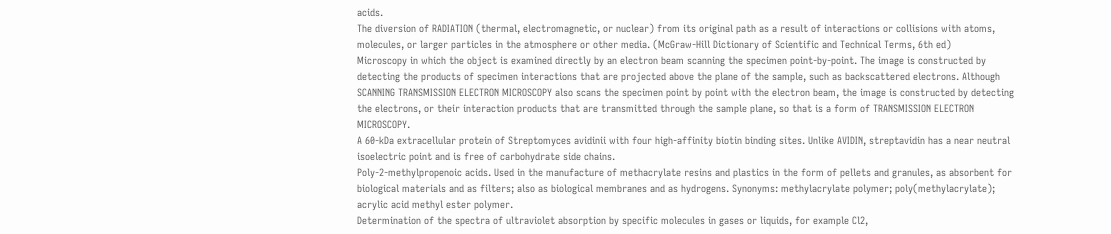acids.
The diversion of RADIATION (thermal, electromagnetic, or nuclear) from its original path as a result of interactions or collisions with atoms, molecules, or larger particles in the atmosphere or other media. (McGraw-Hill Dictionary of Scientific and Technical Terms, 6th ed)
Microscopy in which the object is examined directly by an electron beam scanning the specimen point-by-point. The image is constructed by detecting the products of specimen interactions that are projected above the plane of the sample, such as backscattered electrons. Although SCANNING TRANSMISSION ELECTRON MICROSCOPY also scans the specimen point by point with the electron beam, the image is constructed by detecting the electrons, or their interaction products that are transmitted through the sample plane, so that is a form of TRANSMISSION ELECTRON MICROSCOPY.
A 60-kDa extracellular protein of Streptomyces avidinii with four high-affinity biotin binding sites. Unlike AVIDIN, streptavidin has a near neutral isoelectric point and is free of carbohydrate side chains.
Poly-2-methylpropenoic acids. Used in the manufacture of methacrylate resins and plastics in the form of pellets and granules, as absorbent for biological materials and as filters; also as biological membranes and as hydrogens. Synonyms: methylacrylate polymer; poly(methylacrylate); acrylic acid methyl ester polymer.
Determination of the spectra of ultraviolet absorption by specific molecules in gases or liquids, for example Cl2,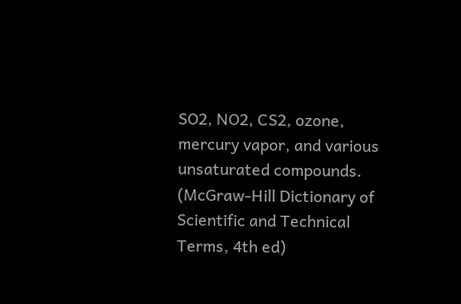SO2, NO2, CS2, ozone, mercury vapor, and various unsaturated compounds. (McGraw-Hill Dictionary of Scientific and Technical Terms, 4th ed)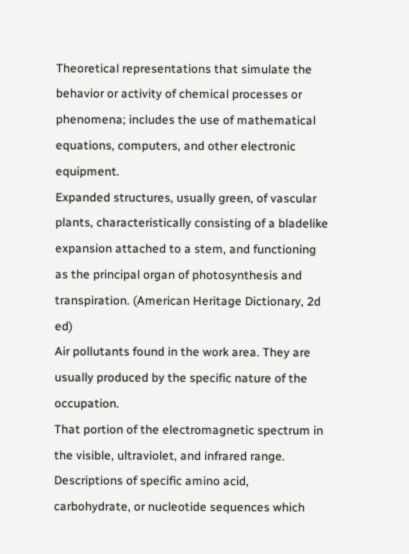Theoretical representations that simulate the behavior or activity of chemical processes or phenomena; includes the use of mathematical equations, computers, and other electronic equipment.
Expanded structures, usually green, of vascular plants, characteristically consisting of a bladelike expansion attached to a stem, and functioning as the principal organ of photosynthesis and transpiration. (American Heritage Dictionary, 2d ed)
Air pollutants found in the work area. They are usually produced by the specific nature of the occupation.
That portion of the electromagnetic spectrum in the visible, ultraviolet, and infrared range.
Descriptions of specific amino acid, carbohydrate, or nucleotide sequences which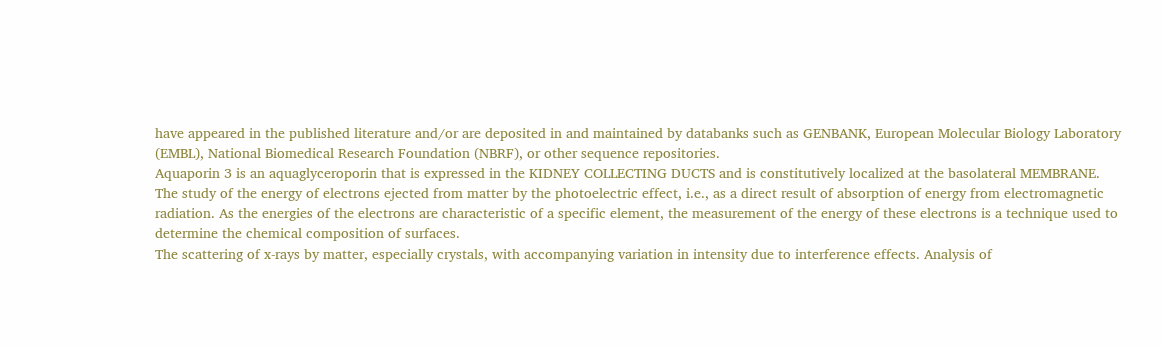have appeared in the published literature and/or are deposited in and maintained by databanks such as GENBANK, European Molecular Biology Laboratory (EMBL), National Biomedical Research Foundation (NBRF), or other sequence repositories.
Aquaporin 3 is an aquaglyceroporin that is expressed in the KIDNEY COLLECTING DUCTS and is constitutively localized at the basolateral MEMBRANE.
The study of the energy of electrons ejected from matter by the photoelectric effect, i.e., as a direct result of absorption of energy from electromagnetic radiation. As the energies of the electrons are characteristic of a specific element, the measurement of the energy of these electrons is a technique used to determine the chemical composition of surfaces.
The scattering of x-rays by matter, especially crystals, with accompanying variation in intensity due to interference effects. Analysis of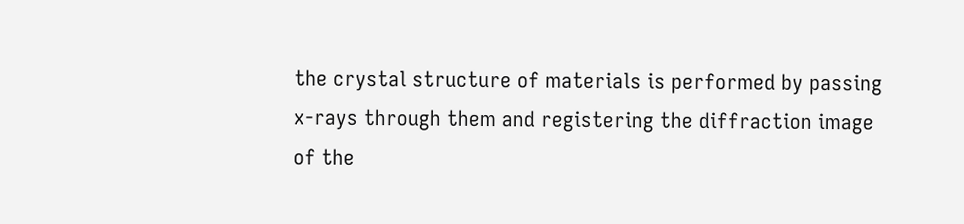the crystal structure of materials is performed by passing x-rays through them and registering the diffraction image of the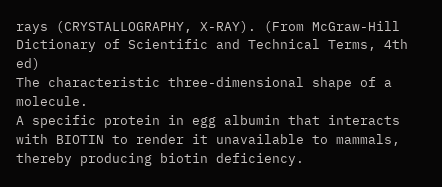rays (CRYSTALLOGRAPHY, X-RAY). (From McGraw-Hill Dictionary of Scientific and Technical Terms, 4th ed)
The characteristic three-dimensional shape of a molecule.
A specific protein in egg albumin that interacts with BIOTIN to render it unavailable to mammals, thereby producing biotin deficiency.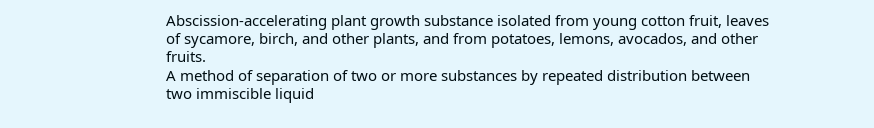Abscission-accelerating plant growth substance isolated from young cotton fruit, leaves of sycamore, birch, and other plants, and from potatoes, lemons, avocados, and other fruits.
A method of separation of two or more substances by repeated distribution between two immiscible liquid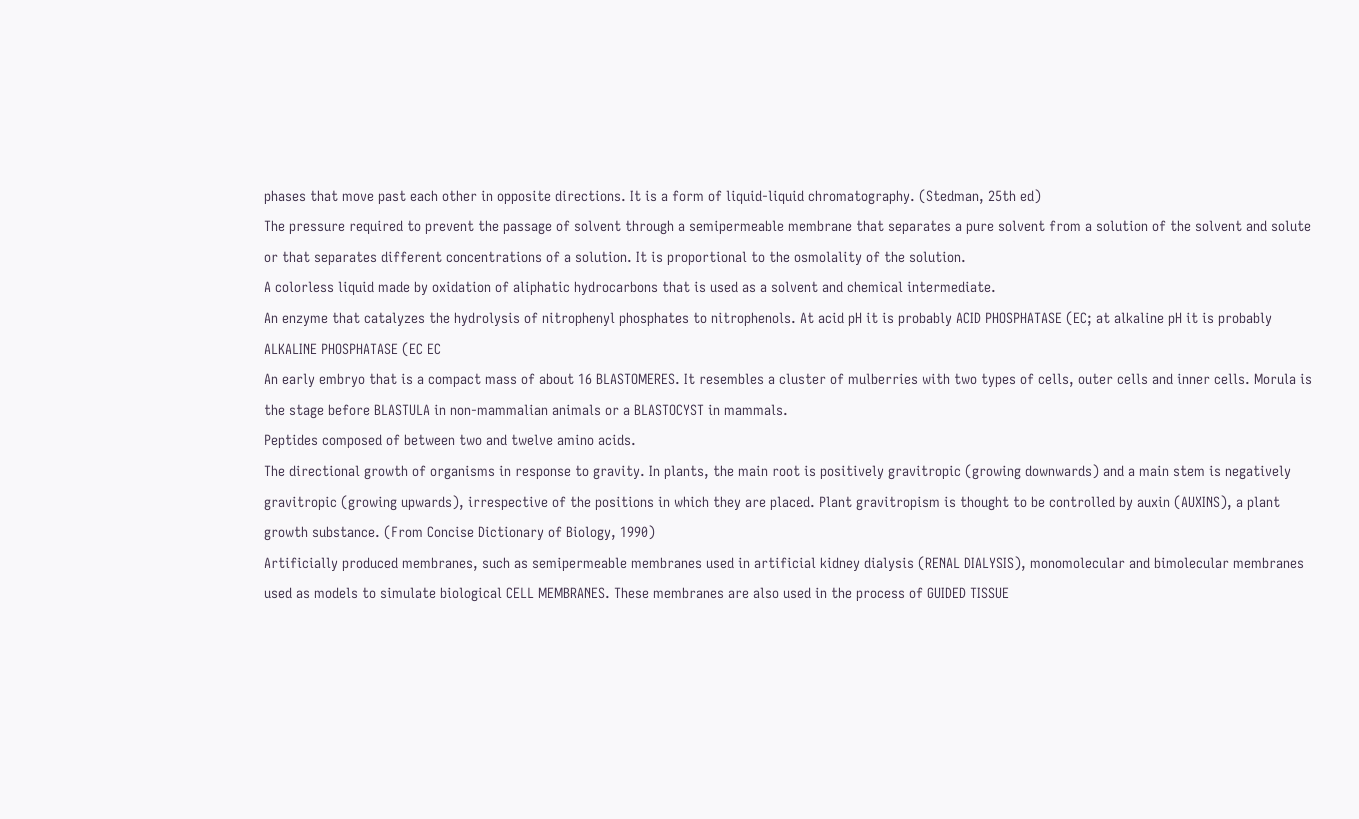phases that move past each other in opposite directions. It is a form of liquid-liquid chromatography. (Stedman, 25th ed)
The pressure required to prevent the passage of solvent through a semipermeable membrane that separates a pure solvent from a solution of the solvent and solute or that separates different concentrations of a solution. It is proportional to the osmolality of the solution.
A colorless liquid made by oxidation of aliphatic hydrocarbons that is used as a solvent and chemical intermediate.
An enzyme that catalyzes the hydrolysis of nitrophenyl phosphates to nitrophenols. At acid pH it is probably ACID PHOSPHATASE (EC; at alkaline pH it is probably ALKALINE PHOSPHATASE (EC EC
An early embryo that is a compact mass of about 16 BLASTOMERES. It resembles a cluster of mulberries with two types of cells, outer cells and inner cells. Morula is the stage before BLASTULA in non-mammalian animals or a BLASTOCYST in mammals.
Peptides composed of between two and twelve amino acids.
The directional growth of organisms in response to gravity. In plants, the main root is positively gravitropic (growing downwards) and a main stem is negatively gravitropic (growing upwards), irrespective of the positions in which they are placed. Plant gravitropism is thought to be controlled by auxin (AUXINS), a plant growth substance. (From Concise Dictionary of Biology, 1990)
Artificially produced membranes, such as semipermeable membranes used in artificial kidney dialysis (RENAL DIALYSIS), monomolecular and bimolecular membranes used as models to simulate biological CELL MEMBRANES. These membranes are also used in the process of GUIDED TISSUE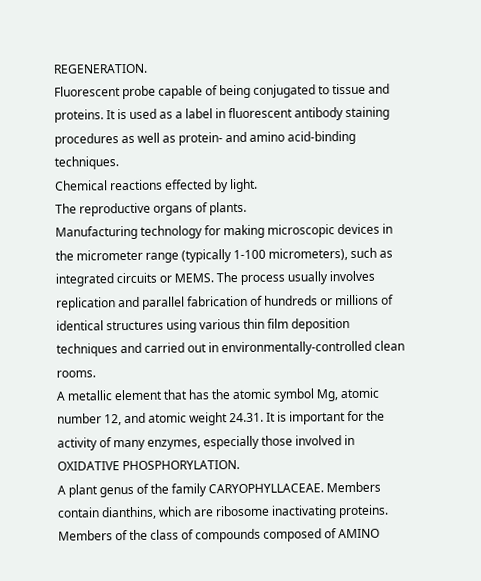REGENERATION.
Fluorescent probe capable of being conjugated to tissue and proteins. It is used as a label in fluorescent antibody staining procedures as well as protein- and amino acid-binding techniques.
Chemical reactions effected by light.
The reproductive organs of plants.
Manufacturing technology for making microscopic devices in the micrometer range (typically 1-100 micrometers), such as integrated circuits or MEMS. The process usually involves replication and parallel fabrication of hundreds or millions of identical structures using various thin film deposition techniques and carried out in environmentally-controlled clean rooms.
A metallic element that has the atomic symbol Mg, atomic number 12, and atomic weight 24.31. It is important for the activity of many enzymes, especially those involved in OXIDATIVE PHOSPHORYLATION.
A plant genus of the family CARYOPHYLLACEAE. Members contain dianthins, which are ribosome inactivating proteins.
Members of the class of compounds composed of AMINO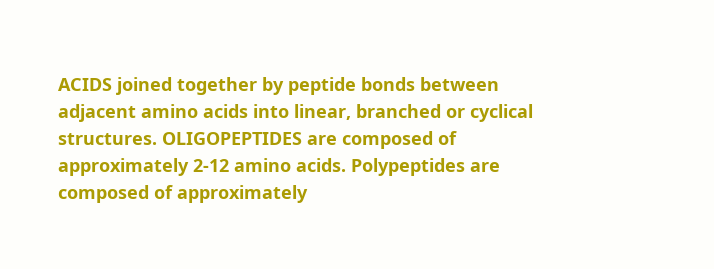ACIDS joined together by peptide bonds between adjacent amino acids into linear, branched or cyclical structures. OLIGOPEPTIDES are composed of approximately 2-12 amino acids. Polypeptides are composed of approximately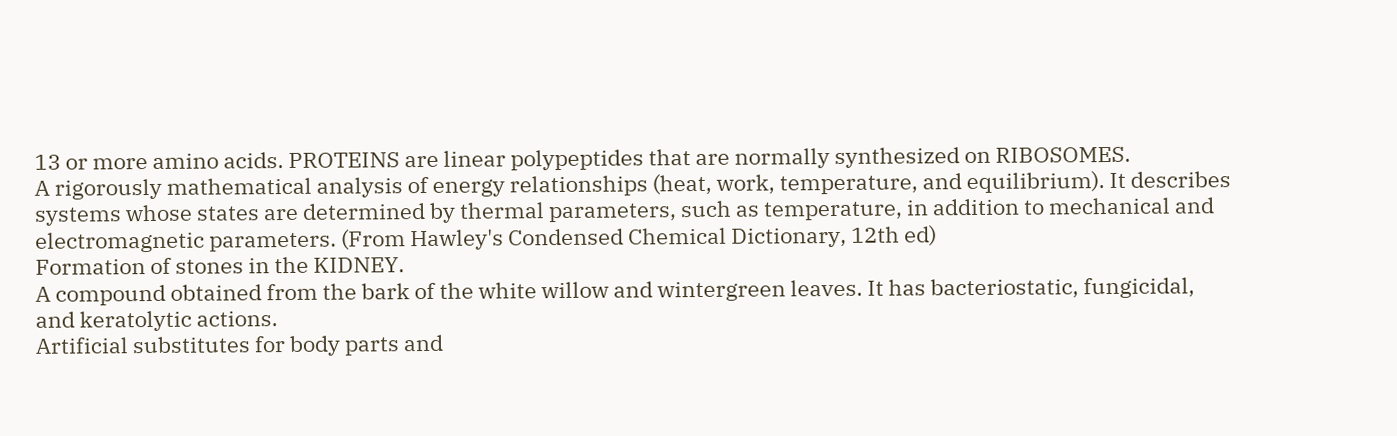13 or more amino acids. PROTEINS are linear polypeptides that are normally synthesized on RIBOSOMES.
A rigorously mathematical analysis of energy relationships (heat, work, temperature, and equilibrium). It describes systems whose states are determined by thermal parameters, such as temperature, in addition to mechanical and electromagnetic parameters. (From Hawley's Condensed Chemical Dictionary, 12th ed)
Formation of stones in the KIDNEY.
A compound obtained from the bark of the white willow and wintergreen leaves. It has bacteriostatic, fungicidal, and keratolytic actions.
Artificial substitutes for body parts and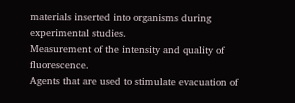materials inserted into organisms during experimental studies.
Measurement of the intensity and quality of fluorescence.
Agents that are used to stimulate evacuation of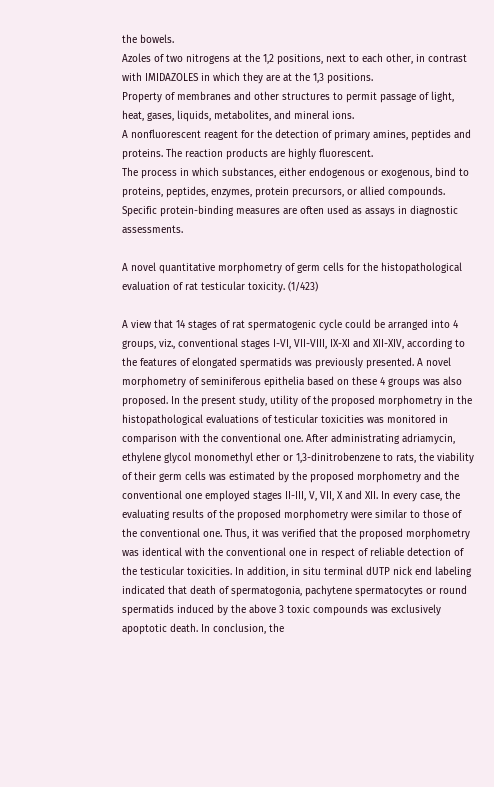the bowels.
Azoles of two nitrogens at the 1,2 positions, next to each other, in contrast with IMIDAZOLES in which they are at the 1,3 positions.
Property of membranes and other structures to permit passage of light, heat, gases, liquids, metabolites, and mineral ions.
A nonfluorescent reagent for the detection of primary amines, peptides and proteins. The reaction products are highly fluorescent.
The process in which substances, either endogenous or exogenous, bind to proteins, peptides, enzymes, protein precursors, or allied compounds. Specific protein-binding measures are often used as assays in diagnostic assessments.

A novel quantitative morphometry of germ cells for the histopathological evaluation of rat testicular toxicity. (1/423)

A view that 14 stages of rat spermatogenic cycle could be arranged into 4 groups, viz., conventional stages I-VI, VII-VIII, IX-XI and XII-XIV, according to the features of elongated spermatids was previously presented. A novel morphometry of seminiferous epithelia based on these 4 groups was also proposed. In the present study, utility of the proposed morphometry in the histopathological evaluations of testicular toxicities was monitored in comparison with the conventional one. After administrating adriamycin, ethylene glycol monomethyl ether or 1,3-dinitrobenzene to rats, the viability of their germ cells was estimated by the proposed morphometry and the conventional one employed stages II-III, V, VII, X and XII. In every case, the evaluating results of the proposed morphometry were similar to those of the conventional one. Thus, it was verified that the proposed morphometry was identical with the conventional one in respect of reliable detection of the testicular toxicities. In addition, in situ terminal dUTP nick end labeling indicated that death of spermatogonia, pachytene spermatocytes or round spermatids induced by the above 3 toxic compounds was exclusively apoptotic death. In conclusion, the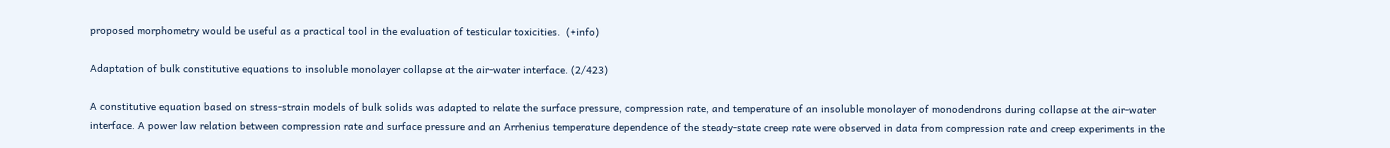proposed morphometry would be useful as a practical tool in the evaluation of testicular toxicities.  (+info)

Adaptation of bulk constitutive equations to insoluble monolayer collapse at the air-water interface. (2/423)

A constitutive equation based on stress-strain models of bulk solids was adapted to relate the surface pressure, compression rate, and temperature of an insoluble monolayer of monodendrons during collapse at the air-water interface. A power law relation between compression rate and surface pressure and an Arrhenius temperature dependence of the steady-state creep rate were observed in data from compression rate and creep experiments in the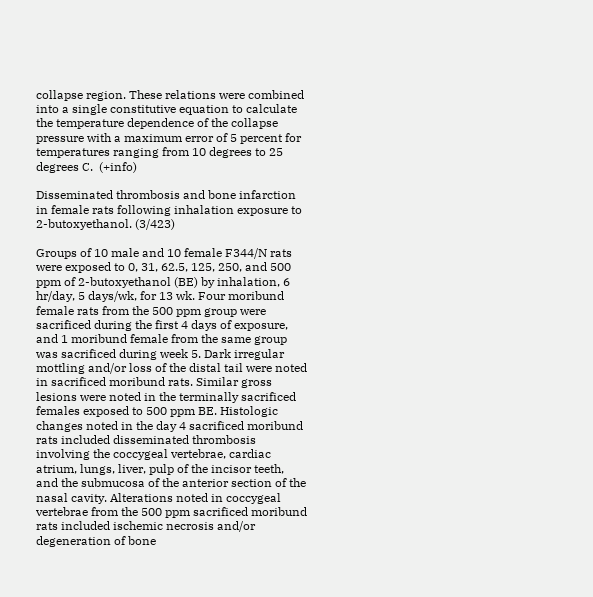collapse region. These relations were combined into a single constitutive equation to calculate the temperature dependence of the collapse pressure with a maximum error of 5 percent for temperatures ranging from 10 degrees to 25 degrees C.  (+info)

Disseminated thrombosis and bone infarction in female rats following inhalation exposure to 2-butoxyethanol. (3/423)

Groups of 10 male and 10 female F344/N rats were exposed to 0, 31, 62.5, 125, 250, and 500 ppm of 2-butoxyethanol (BE) by inhalation, 6 hr/day, 5 days/wk, for 13 wk. Four moribund female rats from the 500 ppm group were sacrificed during the first 4 days of exposure, and 1 moribund female from the same group was sacrificed during week 5. Dark irregular mottling and/or loss of the distal tail were noted in sacrificed moribund rats. Similar gross lesions were noted in the terminally sacrificed females exposed to 500 ppm BE. Histologic changes noted in the day 4 sacrificed moribund rats included disseminated thrombosis involving the coccygeal vertebrae, cardiac atrium, lungs, liver, pulp of the incisor teeth, and the submucosa of the anterior section of the nasal cavity. Alterations noted in coccygeal vertebrae from the 500 ppm sacrificed moribund rats included ischemic necrosis and/or degeneration of bone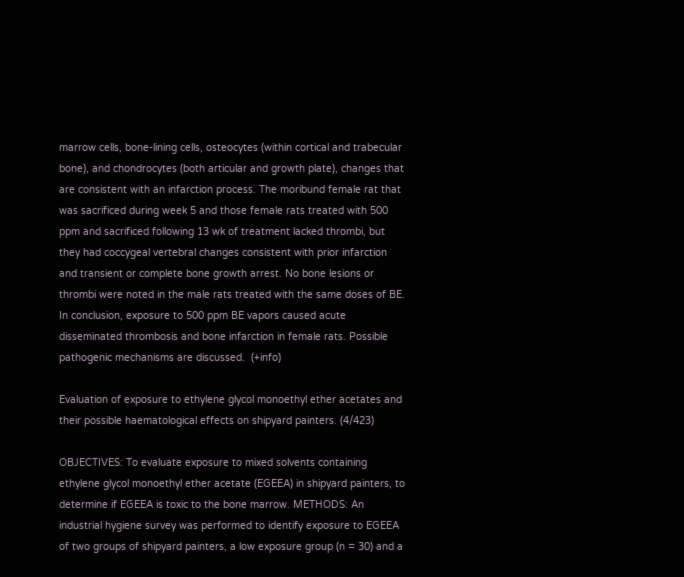marrow cells, bone-lining cells, osteocytes (within cortical and trabecular bone), and chondrocytes (both articular and growth plate), changes that are consistent with an infarction process. The moribund female rat that was sacrificed during week 5 and those female rats treated with 500 ppm and sacrificed following 13 wk of treatment lacked thrombi, but they had coccygeal vertebral changes consistent with prior infarction and transient or complete bone growth arrest. No bone lesions or thrombi were noted in the male rats treated with the same doses of BE. In conclusion, exposure to 500 ppm BE vapors caused acute disseminated thrombosis and bone infarction in female rats. Possible pathogenic mechanisms are discussed.  (+info)

Evaluation of exposure to ethylene glycol monoethyl ether acetates and their possible haematological effects on shipyard painters. (4/423)

OBJECTIVES: To evaluate exposure to mixed solvents containing ethylene glycol monoethyl ether acetate (EGEEA) in shipyard painters, to determine if EGEEA is toxic to the bone marrow. METHODS: An industrial hygiene survey was performed to identify exposure to EGEEA of two groups of shipyard painters, a low exposure group (n = 30) and a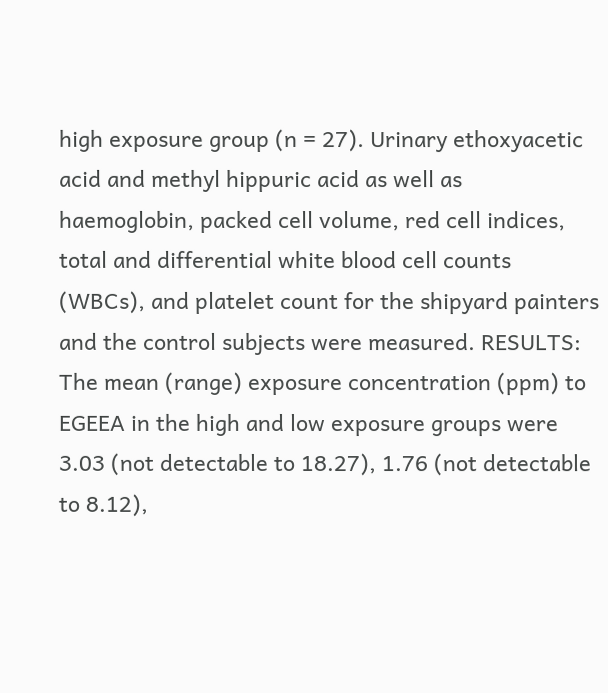high exposure group (n = 27). Urinary ethoxyacetic acid and methyl hippuric acid as well as haemoglobin, packed cell volume, red cell indices, total and differential white blood cell counts (WBCs), and platelet count for the shipyard painters and the control subjects were measured. RESULTS: The mean (range) exposure concentration (ppm) to EGEEA in the high and low exposure groups were 3.03 (not detectable to 18.27), 1.76 (not detectable to 8.12),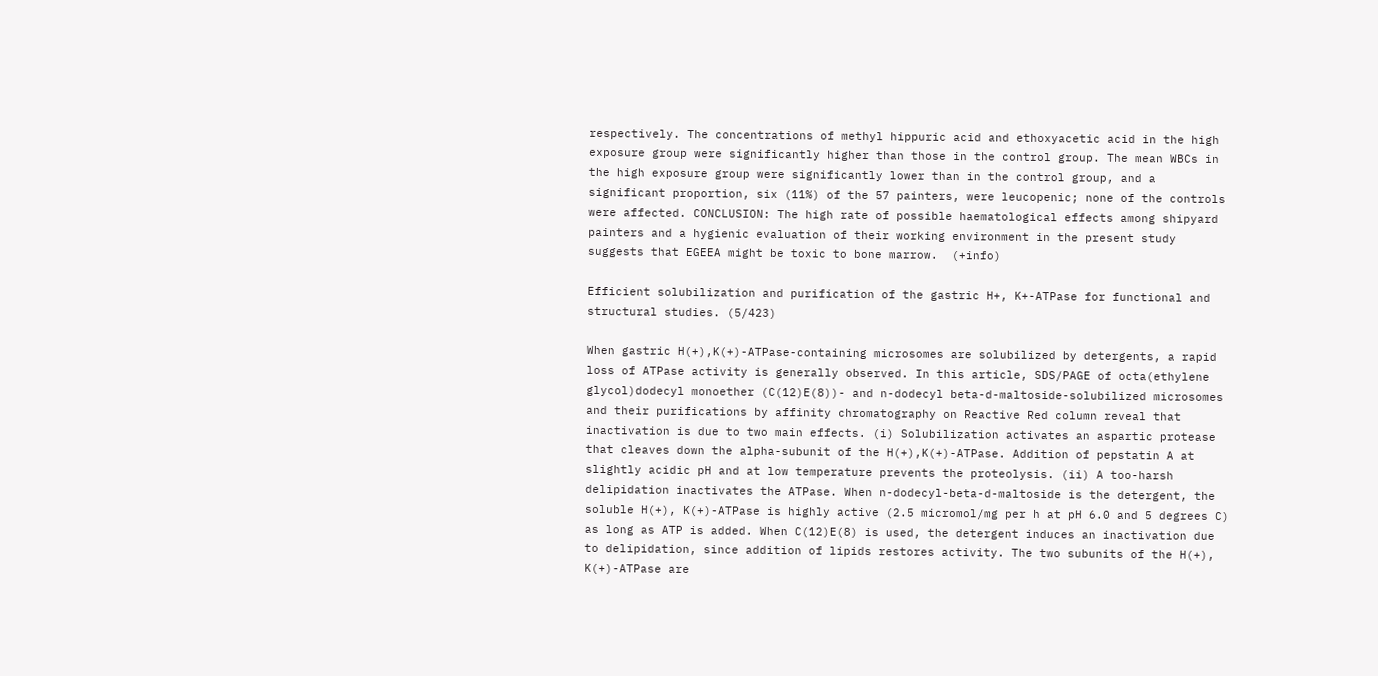respectively. The concentrations of methyl hippuric acid and ethoxyacetic acid in the high exposure group were significantly higher than those in the control group. The mean WBCs in the high exposure group were significantly lower than in the control group, and a significant proportion, six (11%) of the 57 painters, were leucopenic; none of the controls were affected. CONCLUSION: The high rate of possible haematological effects among shipyard painters and a hygienic evaluation of their working environment in the present study suggests that EGEEA might be toxic to bone marrow.  (+info)

Efficient solubilization and purification of the gastric H+, K+-ATPase for functional and structural studies. (5/423)

When gastric H(+),K(+)-ATPase-containing microsomes are solubilized by detergents, a rapid loss of ATPase activity is generally observed. In this article, SDS/PAGE of octa(ethylene glycol)dodecyl monoether (C(12)E(8))- and n-dodecyl beta-d-maltoside-solubilized microsomes and their purifications by affinity chromatography on Reactive Red column reveal that inactivation is due to two main effects. (i) Solubilization activates an aspartic protease that cleaves down the alpha-subunit of the H(+),K(+)-ATPase. Addition of pepstatin A at slightly acidic pH and at low temperature prevents the proteolysis. (ii) A too-harsh delipidation inactivates the ATPase. When n-dodecyl-beta-d-maltoside is the detergent, the soluble H(+), K(+)-ATPase is highly active (2.5 micromol/mg per h at pH 6.0 and 5 degrees C) as long as ATP is added. When C(12)E(8) is used, the detergent induces an inactivation due to delipidation, since addition of lipids restores activity. The two subunits of the H(+), K(+)-ATPase are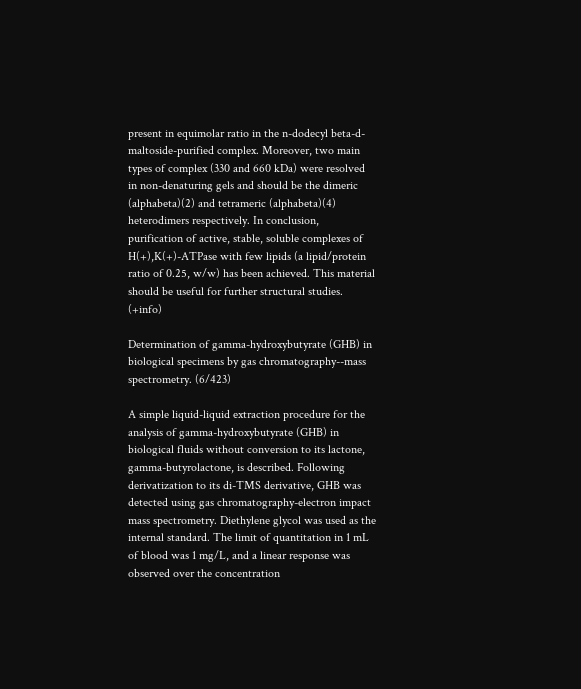present in equimolar ratio in the n-dodecyl beta-d-maltoside-purified complex. Moreover, two main types of complex (330 and 660 kDa) were resolved in non-denaturing gels and should be the dimeric (alphabeta)(2) and tetrameric (alphabeta)(4) heterodimers respectively. In conclusion, purification of active, stable, soluble complexes of H(+),K(+)-ATPase with few lipids (a lipid/protein ratio of 0.25, w/w) has been achieved. This material should be useful for further structural studies.  (+info)

Determination of gamma-hydroxybutyrate (GHB) in biological specimens by gas chromatography--mass spectrometry. (6/423)

A simple liquid-liquid extraction procedure for the analysis of gamma-hydroxybutyrate (GHB) in biological fluids without conversion to its lactone, gamma-butyrolactone, is described. Following derivatization to its di-TMS derivative, GHB was detected using gas chromatography-electron impact mass spectrometry. Diethylene glycol was used as the internal standard. The limit of quantitation in 1 mL of blood was 1 mg/L, and a linear response was observed over the concentration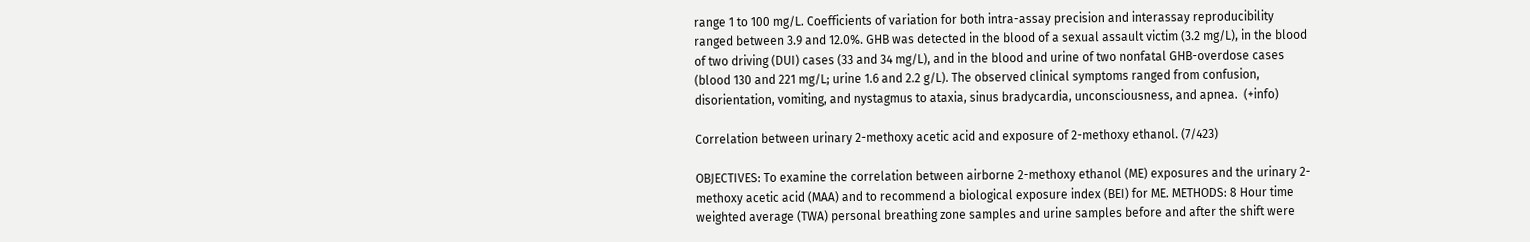range 1 to 100 mg/L. Coefficients of variation for both intra-assay precision and interassay reproducibility ranged between 3.9 and 12.0%. GHB was detected in the blood of a sexual assault victim (3.2 mg/L), in the blood of two driving (DUI) cases (33 and 34 mg/L), and in the blood and urine of two nonfatal GHB-overdose cases (blood 130 and 221 mg/L; urine 1.6 and 2.2 g/L). The observed clinical symptoms ranged from confusion, disorientation, vomiting, and nystagmus to ataxia, sinus bradycardia, unconsciousness, and apnea.  (+info)

Correlation between urinary 2-methoxy acetic acid and exposure of 2-methoxy ethanol. (7/423)

OBJECTIVES: To examine the correlation between airborne 2-methoxy ethanol (ME) exposures and the urinary 2-methoxy acetic acid (MAA) and to recommend a biological exposure index (BEI) for ME. METHODS: 8 Hour time weighted average (TWA) personal breathing zone samples and urine samples before and after the shift were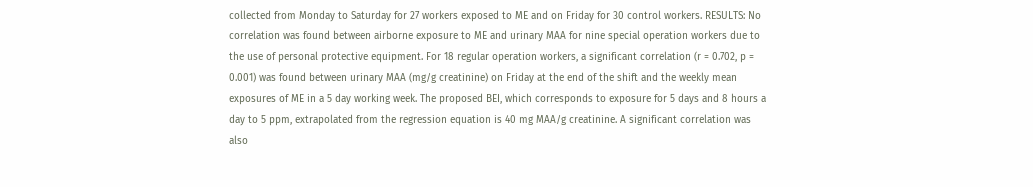collected from Monday to Saturday for 27 workers exposed to ME and on Friday for 30 control workers. RESULTS: No correlation was found between airborne exposure to ME and urinary MAA for nine special operation workers due to the use of personal protective equipment. For 18 regular operation workers, a significant correlation (r = 0.702, p = 0.001) was found between urinary MAA (mg/g creatinine) on Friday at the end of the shift and the weekly mean exposures of ME in a 5 day working week. The proposed BEI, which corresponds to exposure for 5 days and 8 hours a day to 5 ppm, extrapolated from the regression equation is 40 mg MAA/g creatinine. A significant correlation was also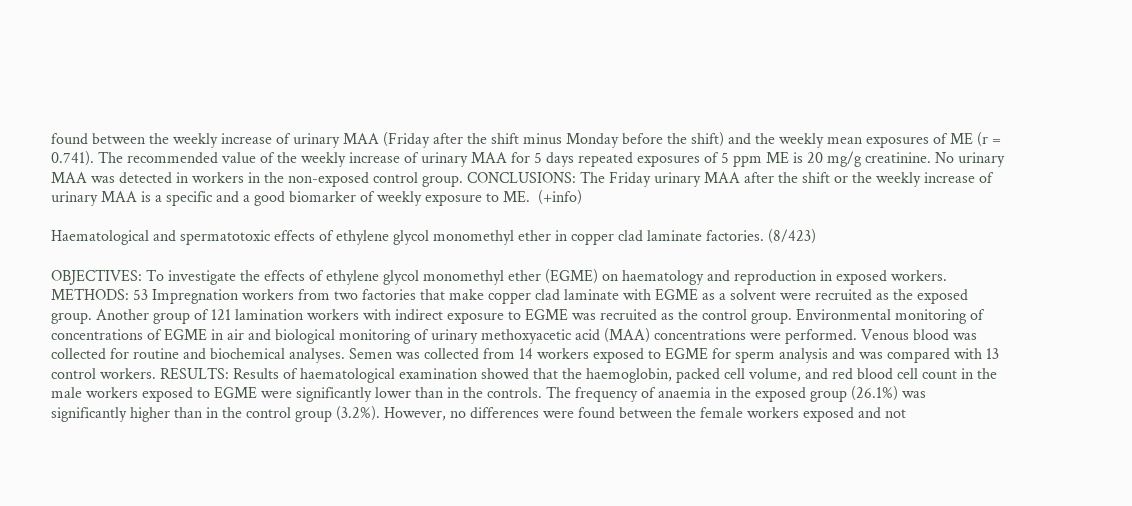found between the weekly increase of urinary MAA (Friday after the shift minus Monday before the shift) and the weekly mean exposures of ME (r = 0.741). The recommended value of the weekly increase of urinary MAA for 5 days repeated exposures of 5 ppm ME is 20 mg/g creatinine. No urinary MAA was detected in workers in the non-exposed control group. CONCLUSIONS: The Friday urinary MAA after the shift or the weekly increase of urinary MAA is a specific and a good biomarker of weekly exposure to ME.  (+info)

Haematological and spermatotoxic effects of ethylene glycol monomethyl ether in copper clad laminate factories. (8/423)

OBJECTIVES: To investigate the effects of ethylene glycol monomethyl ether (EGME) on haematology and reproduction in exposed workers. METHODS: 53 Impregnation workers from two factories that make copper clad laminate with EGME as a solvent were recruited as the exposed group. Another group of 121 lamination workers with indirect exposure to EGME was recruited as the control group. Environmental monitoring of concentrations of EGME in air and biological monitoring of urinary methoxyacetic acid (MAA) concentrations were performed. Venous blood was collected for routine and biochemical analyses. Semen was collected from 14 workers exposed to EGME for sperm analysis and was compared with 13 control workers. RESULTS: Results of haematological examination showed that the haemoglobin, packed cell volume, and red blood cell count in the male workers exposed to EGME were significantly lower than in the controls. The frequency of anaemia in the exposed group (26.1%) was significantly higher than in the control group (3.2%). However, no differences were found between the female workers exposed and not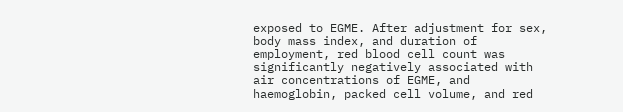exposed to EGME. After adjustment for sex, body mass index, and duration of employment, red blood cell count was significantly negatively associated with air concentrations of EGME, and haemoglobin, packed cell volume, and red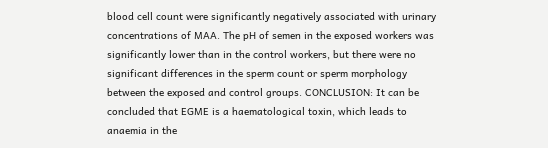blood cell count were significantly negatively associated with urinary concentrations of MAA. The pH of semen in the exposed workers was significantly lower than in the control workers, but there were no significant differences in the sperm count or sperm morphology between the exposed and control groups. CONCLUSION: It can be concluded that EGME is a haematological toxin, which leads to anaemia in the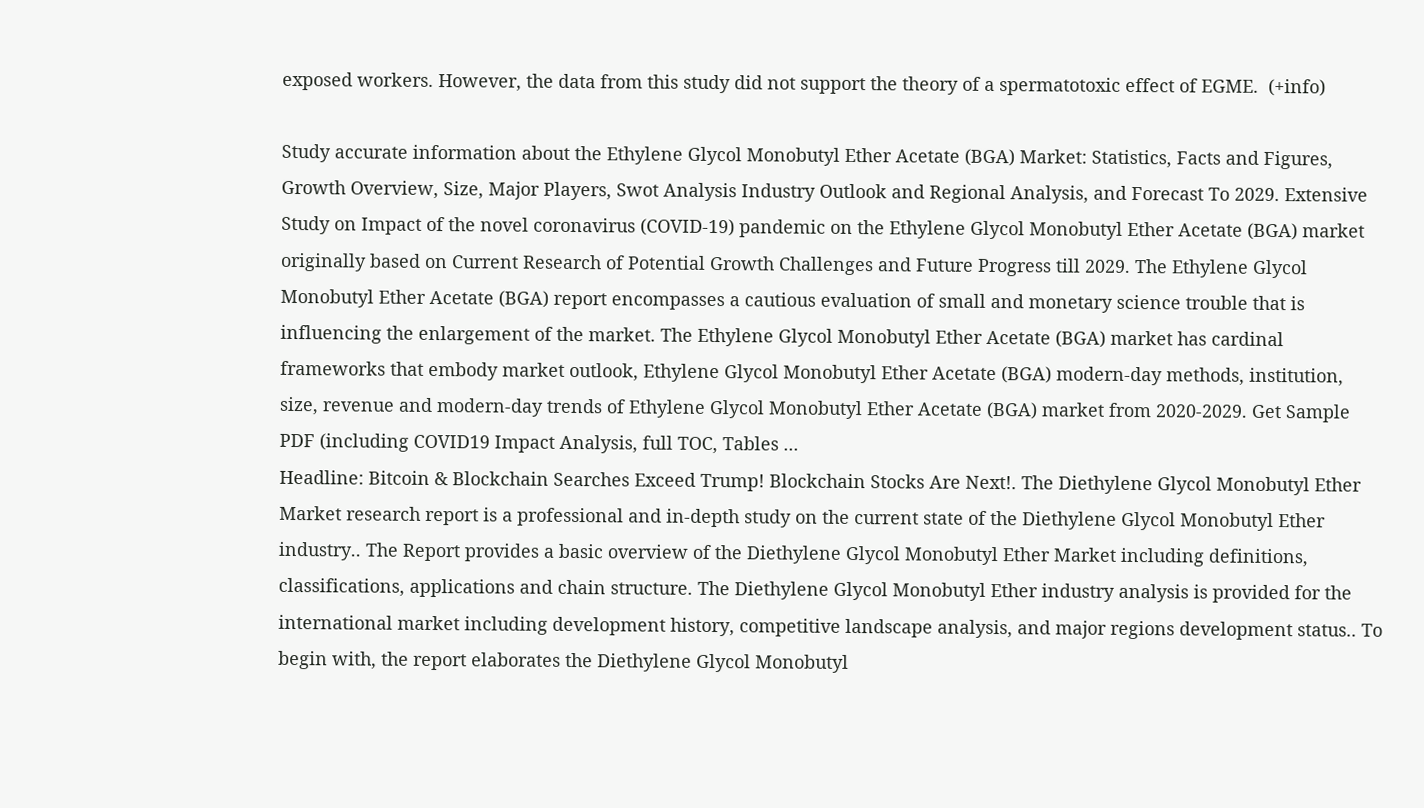exposed workers. However, the data from this study did not support the theory of a spermatotoxic effect of EGME.  (+info)

Study accurate information about the Ethylene Glycol Monobutyl Ether Acetate (BGA) Market: Statistics, Facts and Figures, Growth Overview, Size, Major Players, Swot Analysis Industry Outlook and Regional Analysis, and Forecast To 2029. Extensive Study on Impact of the novel coronavirus (COVID-19) pandemic on the Ethylene Glycol Monobutyl Ether Acetate (BGA) market originally based on Current Research of Potential Growth Challenges and Future Progress till 2029. The Ethylene Glycol Monobutyl Ether Acetate (BGA) report encompasses a cautious evaluation of small and monetary science trouble that is influencing the enlargement of the market. The Ethylene Glycol Monobutyl Ether Acetate (BGA) market has cardinal frameworks that embody market outlook, Ethylene Glycol Monobutyl Ether Acetate (BGA) modern-day methods, institution, size, revenue and modern-day trends of Ethylene Glycol Monobutyl Ether Acetate (BGA) market from 2020-2029. Get Sample PDF (including COVID19 Impact Analysis, full TOC, Tables ...
Headline: Bitcoin & Blockchain Searches Exceed Trump! Blockchain Stocks Are Next!. The Diethylene Glycol Monobutyl Ether Market research report is a professional and in-depth study on the current state of the Diethylene Glycol Monobutyl Ether industry.. The Report provides a basic overview of the Diethylene Glycol Monobutyl Ether Market including definitions, classifications, applications and chain structure. The Diethylene Glycol Monobutyl Ether industry analysis is provided for the international market including development history, competitive landscape analysis, and major regions development status.. To begin with, the report elaborates the Diethylene Glycol Monobutyl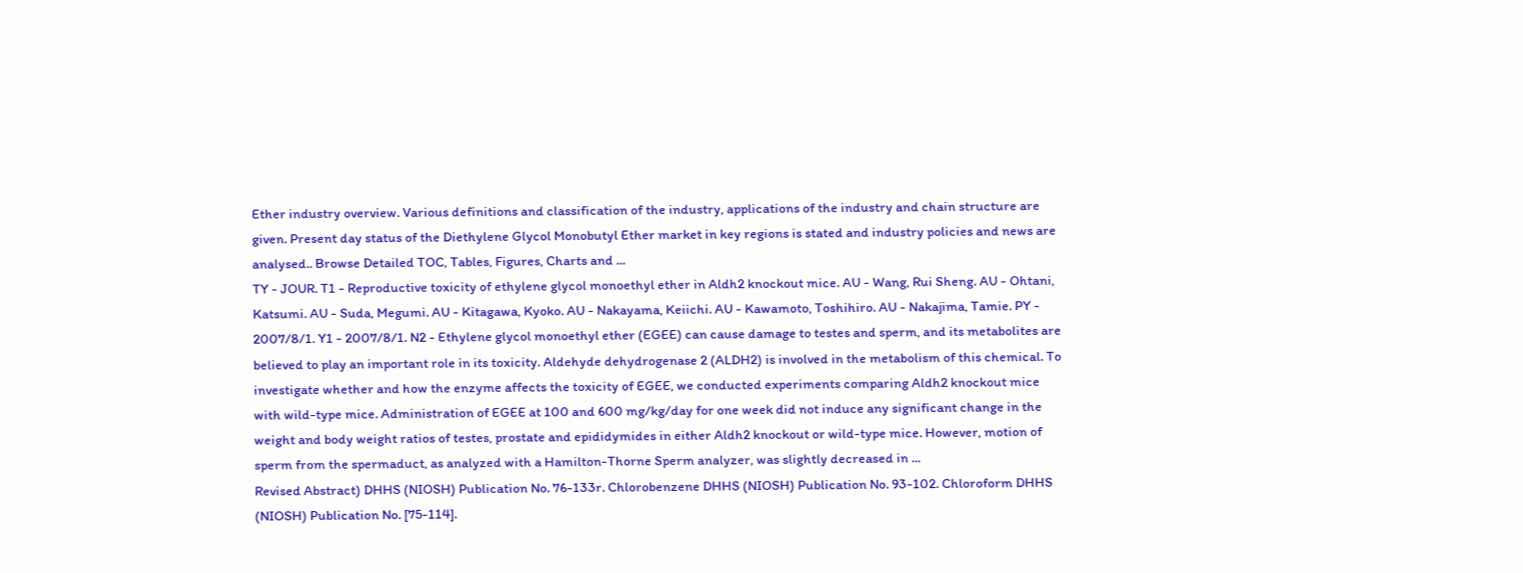Ether industry overview. Various definitions and classification of the industry, applications of the industry and chain structure are given. Present day status of the Diethylene Glycol Monobutyl Ether market in key regions is stated and industry policies and news are analysed.. Browse Detailed TOC, Tables, Figures, Charts and ...
TY - JOUR. T1 - Reproductive toxicity of ethylene glycol monoethyl ether in Aldh2 knockout mice. AU - Wang, Rui Sheng. AU - Ohtani, Katsumi. AU - Suda, Megumi. AU - Kitagawa, Kyoko. AU - Nakayama, Keiichi. AU - Kawamoto, Toshihiro. AU - Nakajima, Tamie. PY - 2007/8/1. Y1 - 2007/8/1. N2 - Ethylene glycol monoethyl ether (EGEE) can cause damage to testes and sperm, and its metabolites are believed to play an important role in its toxicity. Aldehyde dehydrogenase 2 (ALDH2) is involved in the metabolism of this chemical. To investigate whether and how the enzyme affects the toxicity of EGEE, we conducted experiments comparing Aldh2 knockout mice with wild-type mice. Administration of EGEE at 100 and 600 mg/kg/day for one week did not induce any significant change in the weight and body weight ratios of testes, prostate and epididymides in either Aldh2 knockout or wild-type mice. However, motion of sperm from the spermaduct, as analyzed with a Hamilton-Thorne Sperm analyzer, was slightly decreased in ...
Revised Abstract) DHHS (NIOSH) Publication No. 76-133r. Chlorobenzene DHHS (NIOSH) Publication No. 93-102. Chloroform DHHS (NIOSH) Publication No. [75-114].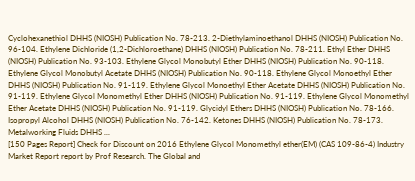Cyclohexanethiol DHHS (NIOSH) Publication No. 78-213. 2-Diethylaminoethanol DHHS (NIOSH) Publication No. 96-104. Ethylene Dichloride (1,2-Dichloroethane) DHHS (NIOSH) Publication No. 78-211. Ethyl Ether DHHS (NIOSH) Publication No. 93-103. Ethylene Glycol Monobutyl Ether DHHS (NIOSH) Publication No. 90-118. Ethylene Glycol Monobutyl Acetate DHHS (NIOSH) Publication No. 90-118. Ethylene Glycol Monoethyl Ether DHHS (NIOSH) Publication No. 91-119. Ethylene Glycol Monoethyl Ether Acetate DHHS (NIOSH) Publication No. 91-119. Ethylene Glycol Monomethyl Ether DHHS (NIOSH) Publication No. 91-119. Ethylene Glycol Monomethyl Ether Acetate DHHS (NIOSH) Publication No. 91-119. Glycidyl Ethers DHHS (NIOSH) Publication No. 78-166. Isopropyl Alcohol DHHS (NIOSH) Publication No. 76-142. Ketones DHHS (NIOSH) Publication No. 78-173. Metalworking Fluids DHHS ...
[150 Pages Report] Check for Discount on 2016 Ethylene Glycol Monomethyl ether(EM) (CAS 109-86-4) Industry Market Report report by Prof Research. The Global and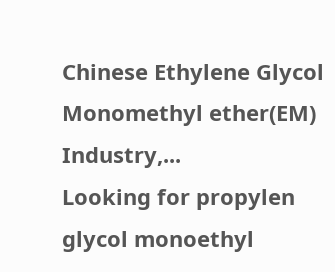Chinese Ethylene Glycol Monomethyl ether(EM) Industry,...
Looking for propylen glycol monoethyl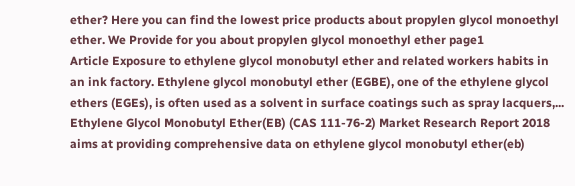ether? Here you can find the lowest price products about propylen glycol monoethyl ether. We Provide for you about propylen glycol monoethyl ether page1
Article Exposure to ethylene glycol monobutyl ether and related workers habits in an ink factory. Ethylene glycol monobutyl ether (EGBE), one of the ethylene glycol ethers (EGEs), is often used as a solvent in surface coatings such as spray lacquers,...
Ethylene Glycol Monobutyl Ether(EB) (CAS 111-76-2) Market Research Report 2018 aims at providing comprehensive data on ethylene glycol monobutyl ether(eb)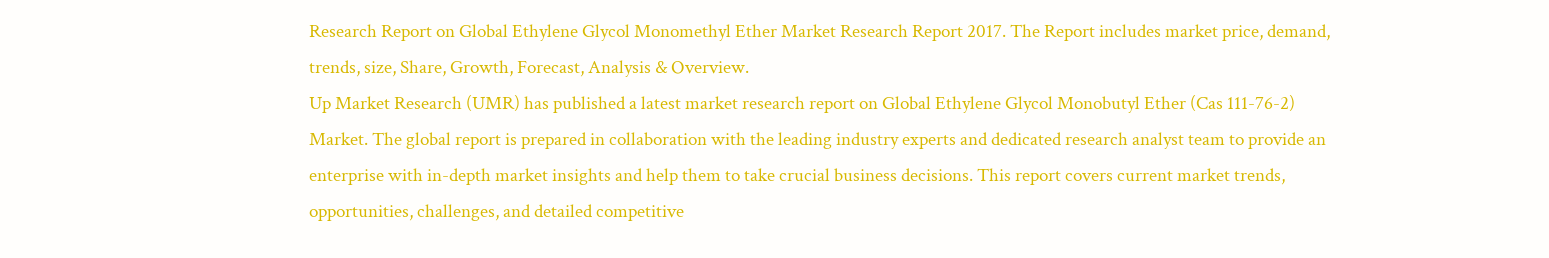Research Report on Global Ethylene Glycol Monomethyl Ether Market Research Report 2017. The Report includes market price, demand, trends, size, Share, Growth, Forecast, Analysis & Overview.
Up Market Research (UMR) has published a latest market research report on Global Ethylene Glycol Monobutyl Ether (Cas 111-76-2) Market. The global report is prepared in collaboration with the leading industry experts and dedicated research analyst team to provide an enterprise with in-depth market insights and help them to take crucial business decisions. This report covers current market trends, opportunities, challenges, and detailed competitive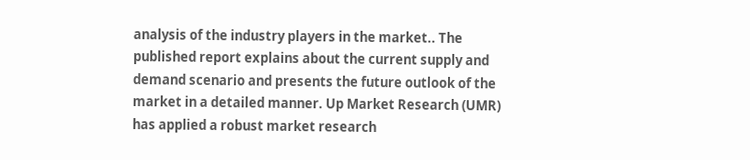analysis of the industry players in the market.. The published report explains about the current supply and demand scenario and presents the future outlook of the market in a detailed manner. Up Market Research (UMR) has applied a robust market research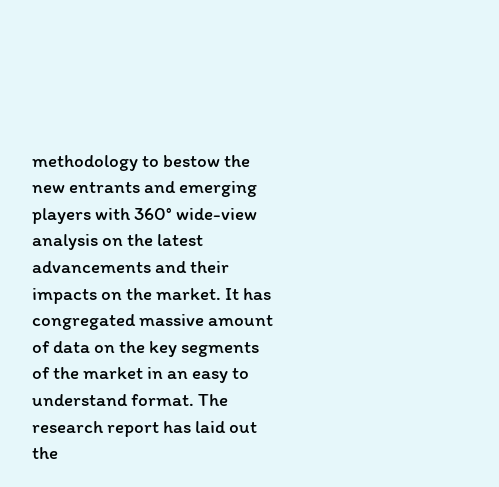methodology to bestow the new entrants and emerging players with 360° wide-view analysis on the latest advancements and their impacts on the market. It has congregated massive amount of data on the key segments of the market in an easy to understand format. The research report has laid out the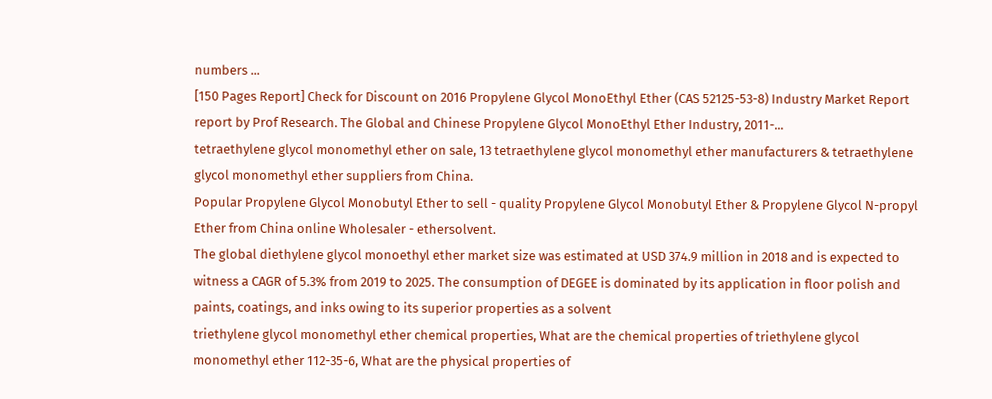numbers ...
[150 Pages Report] Check for Discount on 2016 Propylene Glycol MonoEthyl Ether (CAS 52125-53-8) Industry Market Report report by Prof Research. The Global and Chinese Propylene Glycol MonoEthyl Ether Industry, 2011-...
tetraethylene glycol monomethyl ether on sale, 13 tetraethylene glycol monomethyl ether manufacturers & tetraethylene glycol monomethyl ether suppliers from China.
Popular Propylene Glycol Monobutyl Ether to sell - quality Propylene Glycol Monobutyl Ether & Propylene Glycol N-propyl Ether from China online Wholesaler - ethersolvent.
The global diethylene glycol monoethyl ether market size was estimated at USD 374.9 million in 2018 and is expected to witness a CAGR of 5.3% from 2019 to 2025. The consumption of DEGEE is dominated by its application in floor polish and paints, coatings, and inks owing to its superior properties as a solvent
triethylene glycol monomethyl ether chemical properties, What are the chemical properties of triethylene glycol monomethyl ether 112-35-6, What are the physical properties of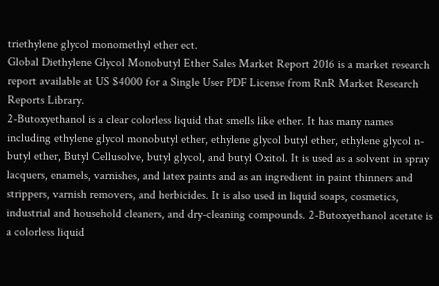triethylene glycol monomethyl ether ect.
Global Diethylene Glycol Monobutyl Ether Sales Market Report 2016 is a market research report available at US $4000 for a Single User PDF License from RnR Market Research Reports Library.
2-Butoxyethanol is a clear colorless liquid that smells like ether. It has many names including ethylene glycol monobutyl ether, ethylene glycol butyl ether, ethylene glycol n-butyl ether, Butyl Cellusolve, butyl glycol, and butyl Oxitol. It is used as a solvent in spray lacquers, enamels, varnishes, and latex paints and as an ingredient in paint thinners and strippers, varnish removers, and herbicides. It is also used in liquid soaps, cosmetics, industrial and household cleaners, and dry-cleaning compounds. 2-Butoxyethanol acetate is a colorless liquid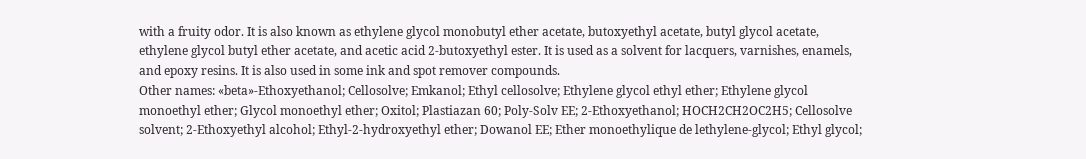with a fruity odor. It is also known as ethylene glycol monobutyl ether acetate, butoxyethyl acetate, butyl glycol acetate, ethylene glycol butyl ether acetate, and acetic acid 2-butoxyethyl ester. It is used as a solvent for lacquers, varnishes, enamels, and epoxy resins. It is also used in some ink and spot remover compounds.
Other names: «beta»-Ethoxyethanol; Cellosolve; Emkanol; Ethyl cellosolve; Ethylene glycol ethyl ether; Ethylene glycol monoethyl ether; Glycol monoethyl ether; Oxitol; Plastiazan 60; Poly-Solv EE; 2-Ethoxyethanol; HOCH2CH2OC2H5; Cellosolve solvent; 2-Ethoxyethyl alcohol; Ethyl-2-hydroxyethyl ether; Dowanol EE; Ether monoethylique de lethylene-glycol; Ethyl glycol;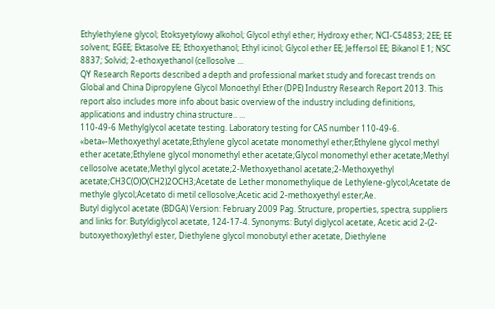Ethylethylene glycol; Etoksyetylowy alkohol; Glycol ethyl ether; Hydroxy ether; NCI-C54853; 2EE; EE solvent; EGEE; Ektasolve EE; Ethoxyethanol; Ethyl icinol; Glycol ether EE; Jeffersol EE; Bikanol E 1; NSC 8837; Solvid; 2-ethoxyethanol (cellosolve ...
QY Research Reports described a depth and professional market study and forecast trends on Global and China Dipropylene Glycol Monoethyl Ether (DPE) Industry Research Report 2013. This report also includes more info about basic overview of the industry including definitions, applications and industry china structure.. ...
110-49-6 Methylglycol acetate testing. Laboratory testing for CAS number 110-49-6. «beta»-Methoxyethyl acetate;Ethylene glycol acetate monomethyl ether;Ethylene glycol methyl ether acetate;Ethylene glycol monomethyl ether acetate;Glycol monomethyl ether acetate;Methyl cellosolve acetate;Methyl glycol acetate;2-Methoxyethanol acetate;2-Methoxyethyl acetate;CH3C(O)O(CH2)2OCH3;Acetate de Lether monomethylique de Lethylene-glycol;Acetate de methyle glycol;Acetato di metil cellosolve;Acetic acid 2-methoxyethyl ester;Ae.
Butyl diglycol acetate (BDGA) Version: February 2009 Pag. Structure, properties, spectra, suppliers and links for: Butyldiglycol acetate, 124-17-4. Synonyms: Butyl diglycol acetate, Acetic acid 2-(2-butoxyethoxy)ethyl ester, Diethylene glycol monobutyl ether acetate, Diethylene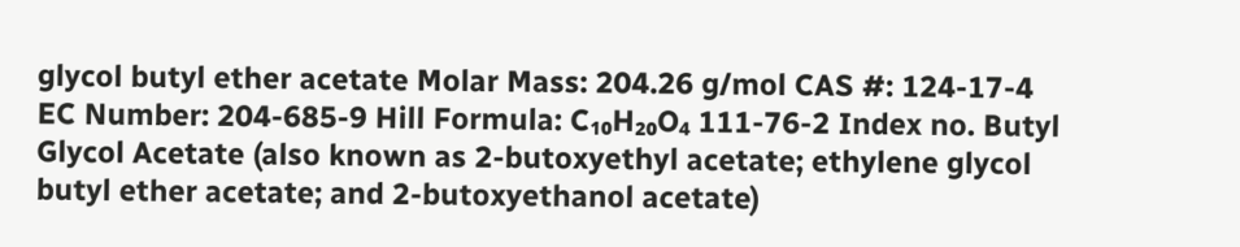glycol butyl ether acetate Molar Mass: 204.26 g/mol CAS #: 124-17-4 EC Number: 204-685-9 Hill Formula: C₁₀H₂₀O₄ 111-76-2 Index no. Butyl Glycol Acetate (also known as 2-butoxyethyl acetate; ethylene glycol butyl ether acetate; and 2-butoxyethanol acetate)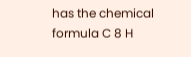has the chemical formula C 8 H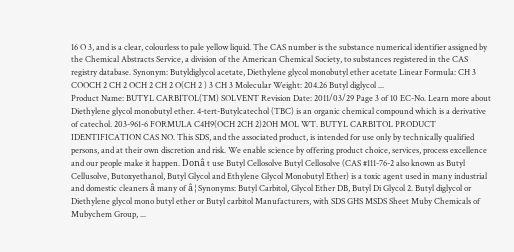16 O 3, and is a clear, colourless to pale yellow liquid. The CAS number is the substance numerical identifier assigned by the Chemical Abstracts Service, a division of the American Chemical Society, to substances registered in the CAS registry database. Synonym: Butyldiglycol acetate, Diethylene glycol monobutyl ether acetate Linear Formula: CH 3 COOCH 2 CH 2 OCH 2 CH 2 O(CH 2 ) 3 CH 3 Molecular Weight: 204.26 Butyl diglycol ...
Product Name: BUTYL CARBITOL(TM) SOLVENT Revision Date: 2011/03/29 Page 3 of 10 EC-No. Learn more about Diethylene glycol monobutyl ether. 4-tert-Butylcatechol (TBC) is an organic chemical compound which is a derivative of catechol. 203-961-6 FORMULA C4H9(OCH 2CH 2)2OH MOL WT. BUTYL CARBITOL PRODUCT IDENTIFICATION CAS NO. This SDS, and the associated product, is intended for use only by technically qualified persons, and at their own discretion and risk. We enable science by offering product choice, services, process excellence and our people make it happen. Donâ t use Butyl Cellosolve Butyl Cellosolve (CAS #111-76-2 also known as Butyl Cellusolve, Butoxyethanol, Butyl Glycol and Ethylene Glycol Monobutyl Ether) is a toxic agent used in many industrial and domestic cleaners â many of â ¦ Synonyms: Butyl Carbitol, Glycol Ether DB, Butyl Di Glycol 2. Butyl diglycol or Diethylene glycol mono butyl ether or Butyl carbitol Manufacturers, with SDS GHS MSDS Sheet Muby Chemicals of Mubychem Group, ...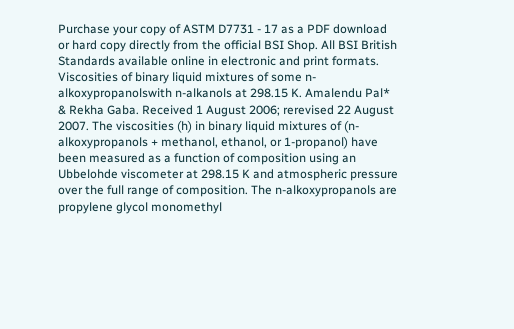Purchase your copy of ASTM D7731 - 17 as a PDF download or hard copy directly from the official BSI Shop. All BSI British Standards available online in electronic and print formats.
Viscosities of binary liquid mixtures of some n-alkoxypropanolswith n-alkanols at 298.15 K. Amalendu Pal* & Rekha Gaba. Received 1 August 2006; rerevised 22 August 2007. The viscosities (h) in binary liquid mixtures of (n-alkoxypropanols + methanol, ethanol, or 1-propanol) have been measured as a function of composition using an Ubbelohde viscometer at 298.15 K and atmospheric pressure over the full range of composition. The n-alkoxypropanols are propylene glycol monomethyl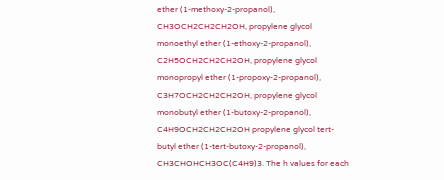ether (1-methoxy-2-propanol), CH3OCH2CH2CH2OH, propylene glycol monoethyl ether (1-ethoxy-2-propanol), C2H5OCH2CH2CH2OH, propylene glycol monopropyl ether (1-propoxy-2-propanol), C3H7OCH2CH2CH2OH, propylene glycol monobutyl ether (1-butoxy-2-propanol), C4H9OCH2CH2CH2OH propylene glycol tert-butyl ether (1-tert-butoxy-2-propanol), CH3CHOHCH3OC(C4H9)3. The h values for each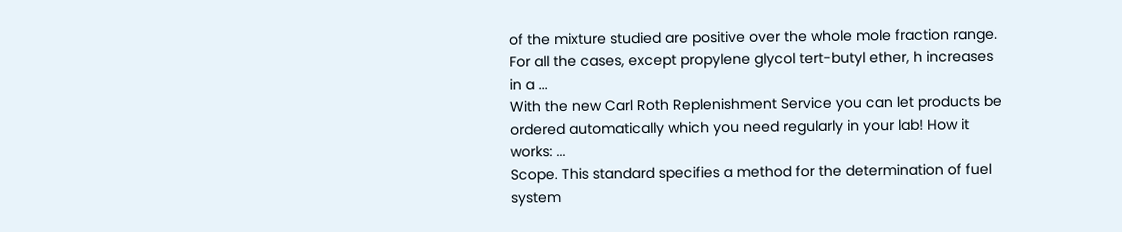of the mixture studied are positive over the whole mole fraction range. For all the cases, except propylene glycol tert-butyl ether, h increases in a ...
With the new Carl Roth Replenishment Service you can let products be ordered automatically which you need regularly in your lab! How it works: ...
Scope. This standard specifies a method for the determination of fuel system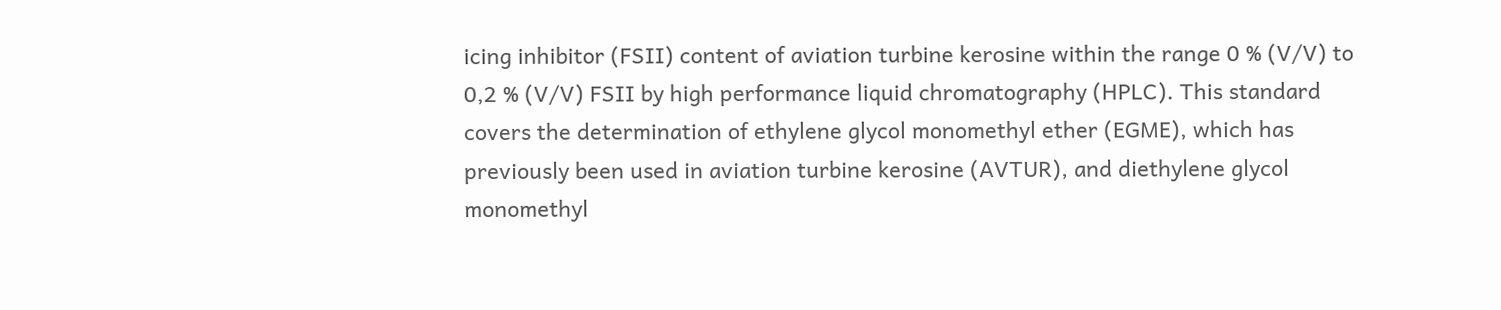icing inhibitor (FSII) content of aviation turbine kerosine within the range 0 % (V/V) to 0,2 % (V/V) FSII by high performance liquid chromatography (HPLC). This standard covers the determination of ethylene glycol monomethyl ether (EGME), which has previously been used in aviation turbine kerosine (AVTUR), and diethylene glycol monomethyl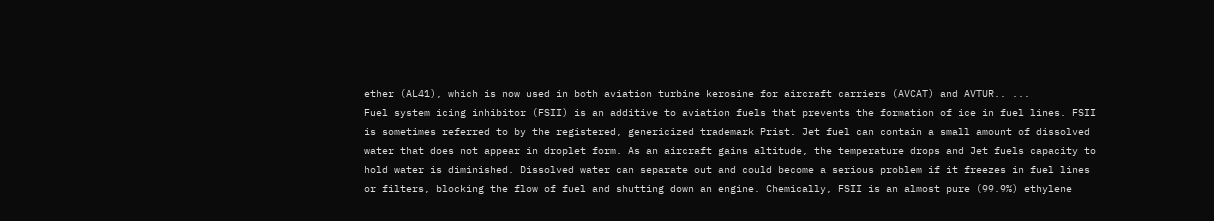ether (AL41), which is now used in both aviation turbine kerosine for aircraft carriers (AVCAT) and AVTUR.. ...
Fuel system icing inhibitor (FSII) is an additive to aviation fuels that prevents the formation of ice in fuel lines. FSII is sometimes referred to by the registered, genericized trademark Prist. Jet fuel can contain a small amount of dissolved water that does not appear in droplet form. As an aircraft gains altitude, the temperature drops and Jet fuels capacity to hold water is diminished. Dissolved water can separate out and could become a serious problem if it freezes in fuel lines or filters, blocking the flow of fuel and shutting down an engine. Chemically, FSII is an almost pure (99.9%) ethylene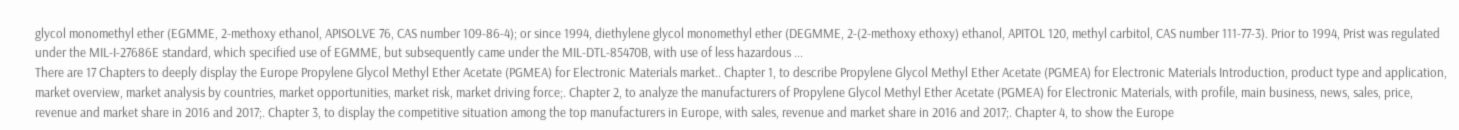glycol monomethyl ether (EGMME, 2-methoxy ethanol, APISOLVE 76, CAS number 109-86-4); or since 1994, diethylene glycol monomethyl ether (DEGMME, 2-(2-methoxy ethoxy) ethanol, APITOL 120, methyl carbitol, CAS number 111-77-3). Prior to 1994, Prist was regulated under the MIL-I-27686E standard, which specified use of EGMME, but subsequently came under the MIL-DTL-85470B, with use of less hazardous ...
There are 17 Chapters to deeply display the Europe Propylene Glycol Methyl Ether Acetate (PGMEA) for Electronic Materials market.. Chapter 1, to describe Propylene Glycol Methyl Ether Acetate (PGMEA) for Electronic Materials Introduction, product type and application, market overview, market analysis by countries, market opportunities, market risk, market driving force;. Chapter 2, to analyze the manufacturers of Propylene Glycol Methyl Ether Acetate (PGMEA) for Electronic Materials, with profile, main business, news, sales, price, revenue and market share in 2016 and 2017;. Chapter 3, to display the competitive situation among the top manufacturers in Europe, with sales, revenue and market share in 2016 and 2017;. Chapter 4, to show the Europe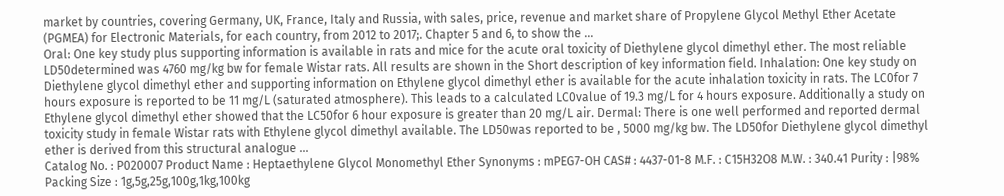market by countries, covering Germany, UK, France, Italy and Russia, with sales, price, revenue and market share of Propylene Glycol Methyl Ether Acetate (PGMEA) for Electronic Materials, for each country, from 2012 to 2017;. Chapter 5 and 6, to show the ...
Oral: One key study plus supporting information is available in rats and mice for the acute oral toxicity of Diethylene glycol dimethyl ether. The most reliable LD50determined was 4760 mg/kg bw for female Wistar rats. All results are shown in the Short description of key information field. Inhalation: One key study on Diethylene glycol dimethyl ether and supporting information on Ethylene glycol dimethyl ether is available for the acute inhalation toxicity in rats. The LC0for 7 hours exposure is reported to be 11 mg/L (saturated atmosphere). This leads to a calculated LC0value of 19.3 mg/L for 4 hours exposure. Additionally a study on Ethylene glycol dimethyl ether showed that the LC50for 6 hour exposure is greater than 20 mg/L air. Dermal: There is one well performed and reported dermal toxicity study in female Wistar rats with Ethylene glycol dimethyl available. The LD50was reported to be , 5000 mg/kg bw. The LD50for Diethylene glycol dimethyl ether is derived from this structural analogue ...
Catalog No. : P020007 Product Name : Heptaethylene Glycol Monomethyl Ether Synonyms : mPEG7-OH CAS# : 4437-01-8 M.F. : C15H32O8 M.W. : 340.41 Purity : |98% Packing Size : 1g,5g,25g,100g,1kg,100kg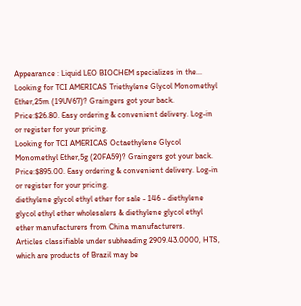Appearance : Liquid LEO BIOCHEM specializes in the...
Looking for TCI AMERICAS Triethylene Glycol Monomethyl Ether,25m (19UV67)? Graingers got your back. Price:$26.80. Easy ordering & convenient delivery. Log-in or register for your pricing.
Looking for TCI AMERICAS Octaethylene Glycol Monomethyl Ether,5g (20FA59)? Graingers got your back. Price:$895.00. Easy ordering & convenient delivery. Log-in or register for your pricing.
diethylene glycol ethyl ether for sale - 146 - diethylene glycol ethyl ether wholesalers & diethylene glycol ethyl ether manufacturers from China manufacturers.
Articles classifiable under subheading 2909.43.0000, HTS, which are products of Brazil may be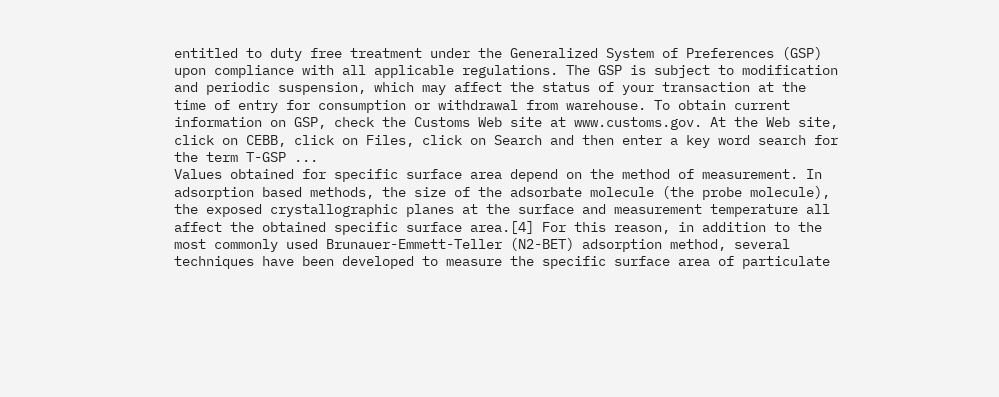entitled to duty free treatment under the Generalized System of Preferences (GSP) upon compliance with all applicable regulations. The GSP is subject to modification and periodic suspension, which may affect the status of your transaction at the time of entry for consumption or withdrawal from warehouse. To obtain current information on GSP, check the Customs Web site at www.customs.gov. At the Web site, click on CEBB, click on Files, click on Search and then enter a key word search for the term T-GSP ...
Values obtained for specific surface area depend on the method of measurement. In adsorption based methods, the size of the adsorbate molecule (the probe molecule), the exposed crystallographic planes at the surface and measurement temperature all affect the obtained specific surface area.[4] For this reason, in addition to the most commonly used Brunauer-Emmett-Teller (N2-BET) adsorption method, several techniques have been developed to measure the specific surface area of particulate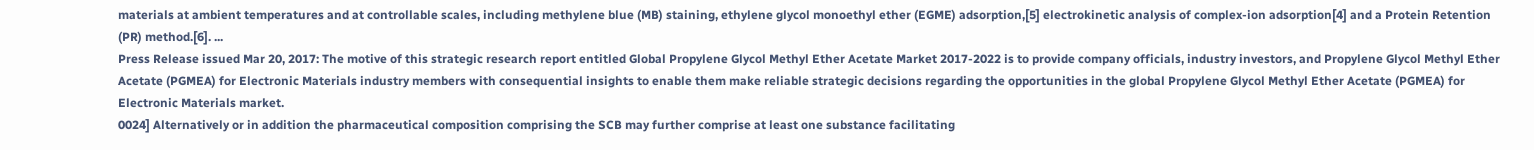materials at ambient temperatures and at controllable scales, including methylene blue (MB) staining, ethylene glycol monoethyl ether (EGME) adsorption,[5] electrokinetic analysis of complex-ion adsorption[4] and a Protein Retention (PR) method.[6]. ...
Press Release issued Mar 20, 2017: The motive of this strategic research report entitled Global Propylene Glycol Methyl Ether Acetate Market 2017-2022 is to provide company officials, industry investors, and Propylene Glycol Methyl Ether Acetate (PGMEA) for Electronic Materials industry members with consequential insights to enable them make reliable strategic decisions regarding the opportunities in the global Propylene Glycol Methyl Ether Acetate (PGMEA) for Electronic Materials market.
0024] Alternatively or in addition the pharmaceutical composition comprising the SCB may further comprise at least one substance facilitating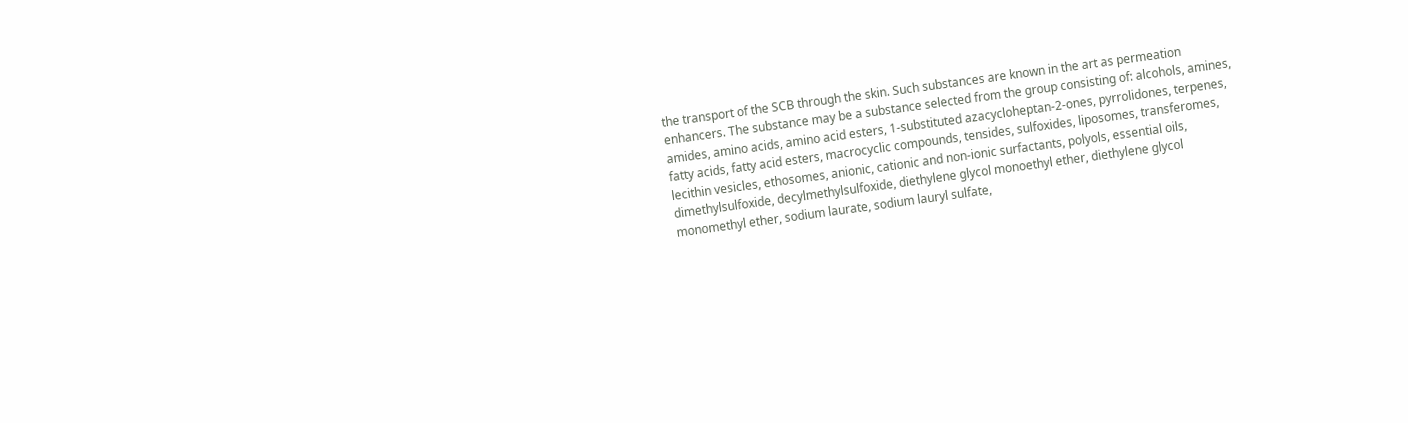the transport of the SCB through the skin. Such substances are known in the art as permeation enhancers. The substance may be a substance selected from the group consisting of: alcohols, amines, amides, amino acids, amino acid esters, 1-substituted azacycloheptan-2-ones, pyrrolidones, terpenes, fatty acids, fatty acid esters, macrocyclic compounds, tensides, sulfoxides, liposomes, transferomes, lecithin vesicles, ethosomes, anionic, cationic and non-ionic surfactants, polyols, essential oils, dimethylsulfoxide, decylmethylsulfoxide, diethylene glycol monoethyl ether, diethylene glycol monomethyl ether, sodium laurate, sodium lauryl sulfate,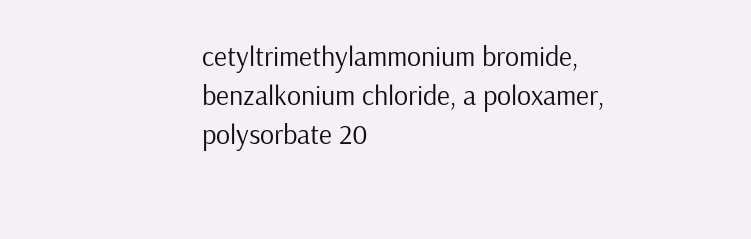cetyltrimethylammonium bromide, benzalkonium chloride, a poloxamer, polysorbate 20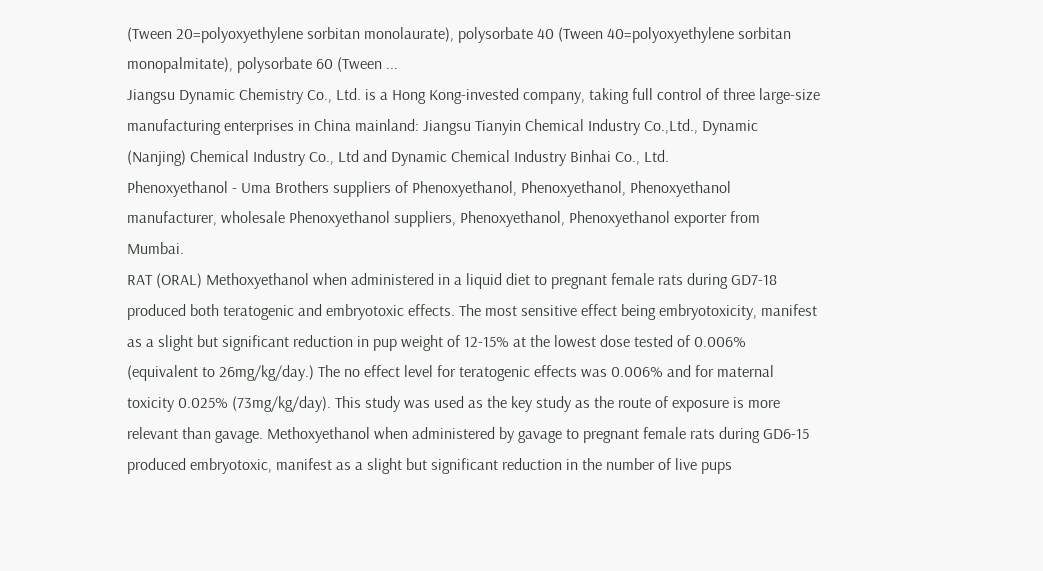(Tween 20=polyoxyethylene sorbitan monolaurate), polysorbate 40 (Tween 40=polyoxyethylene sorbitan monopalmitate), polysorbate 60 (Tween ...
Jiangsu Dynamic Chemistry Co., Ltd. is a Hong Kong-invested company, taking full control of three large-size manufacturing enterprises in China mainland: Jiangsu Tianyin Chemical Industry Co.,Ltd., Dynamic (Nanjing) Chemical Industry Co., Ltd and Dynamic Chemical Industry Binhai Co., Ltd.
Phenoxyethanol - Uma Brothers suppliers of Phenoxyethanol, Phenoxyethanol, Phenoxyethanol manufacturer, wholesale Phenoxyethanol suppliers, Phenoxyethanol, Phenoxyethanol exporter from Mumbai.
RAT (ORAL) Methoxyethanol when administered in a liquid diet to pregnant female rats during GD7-18 produced both teratogenic and embryotoxic effects. The most sensitive effect being embryotoxicity, manifest as a slight but significant reduction in pup weight of 12-15% at the lowest dose tested of 0.006% (equivalent to 26mg/kg/day.) The no effect level for teratogenic effects was 0.006% and for maternal toxicity 0.025% (73mg/kg/day). This study was used as the key study as the route of exposure is more relevant than gavage. Methoxyethanol when administered by gavage to pregnant female rats during GD6-15 produced embryotoxic, manifest as a slight but significant reduction in the number of live pups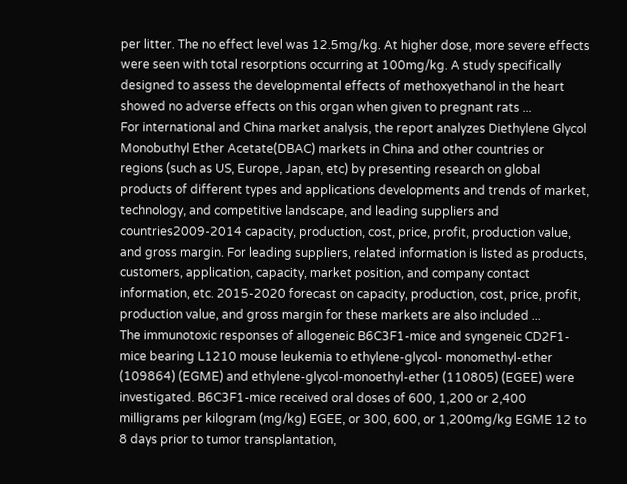per litter. The no effect level was 12.5mg/kg. At higher dose, more severe effects were seen with total resorptions occurring at 100mg/kg. A study specifically designed to assess the developmental effects of methoxyethanol in the heart showed no adverse effects on this organ when given to pregnant rats ...
For international and China market analysis, the report analyzes Diethylene Glycol Monobuthyl Ether Acetate(DBAC) markets in China and other countries or regions (such as US, Europe, Japan, etc) by presenting research on global products of different types and applications developments and trends of market, technology, and competitive landscape, and leading suppliers and countries2009-2014 capacity, production, cost, price, profit, production value, and gross margin. For leading suppliers, related information is listed as products, customers, application, capacity, market position, and company contact information, etc. 2015-2020 forecast on capacity, production, cost, price, profit, production value, and gross margin for these markets are also included ...
The immunotoxic responses of allogeneic B6C3F1-mice and syngeneic CD2F1-mice bearing L1210 mouse leukemia to ethylene-glycol- monomethyl-ether (109864) (EGME) and ethylene-glycol-monoethyl-ether (110805) (EGEE) were investigated. B6C3F1-mice received oral doses of 600, 1,200 or 2,400 milligrams per kilogram (mg/kg) EGEE, or 300, 600, or 1,200mg/kg EGME 12 to 8 days prior to tumor transplantation,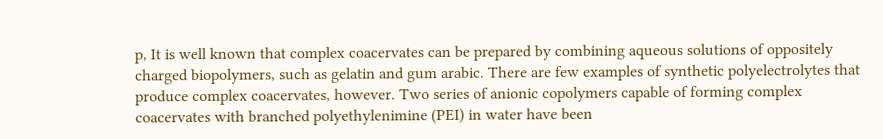p, It is well known that complex coacervates can be prepared by combining aqueous solutions of oppositely charged biopolymers, such as gelatin and gum arabic. There are few examples of synthetic polyelectrolytes that produce complex coacervates, however. Two series of anionic copolymers capable of forming complex coacervates with branched polyethylenimine (PEI) in water have been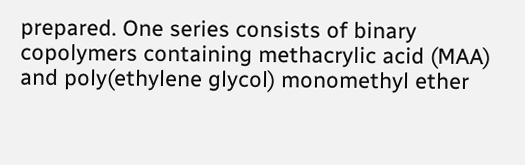prepared. One series consists of binary copolymers containing methacrylic acid (MAA) and poly(ethylene glycol) monomethyl ether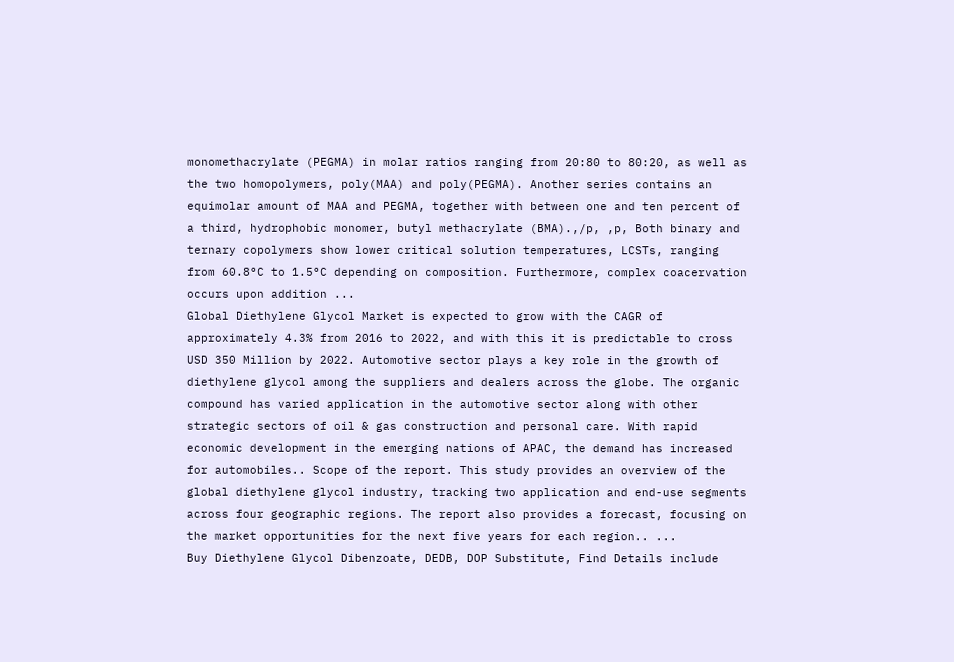monomethacrylate (PEGMA) in molar ratios ranging from 20:80 to 80:20, as well as the two homopolymers, poly(MAA) and poly(PEGMA). Another series contains an equimolar amount of MAA and PEGMA, together with between one and ten percent of a third, hydrophobic monomer, butyl methacrylate (BMA).,/p, ,p, Both binary and ternary copolymers show lower critical solution temperatures, LCSTs, ranging from 60.8°C to 1.5°C depending on composition. Furthermore, complex coacervation occurs upon addition ...
Global Diethylene Glycol Market is expected to grow with the CAGR of approximately 4.3% from 2016 to 2022, and with this it is predictable to cross USD 350 Million by 2022. Automotive sector plays a key role in the growth of diethylene glycol among the suppliers and dealers across the globe. The organic compound has varied application in the automotive sector along with other strategic sectors of oil & gas construction and personal care. With rapid economic development in the emerging nations of APAC, the demand has increased for automobiles.. Scope of the report. This study provides an overview of the global diethylene glycol industry, tracking two application and end-use segments across four geographic regions. The report also provides a forecast, focusing on the market opportunities for the next five years for each region.. ...
Buy Diethylene Glycol Dibenzoate, DEDB, DOP Substitute, Find Details include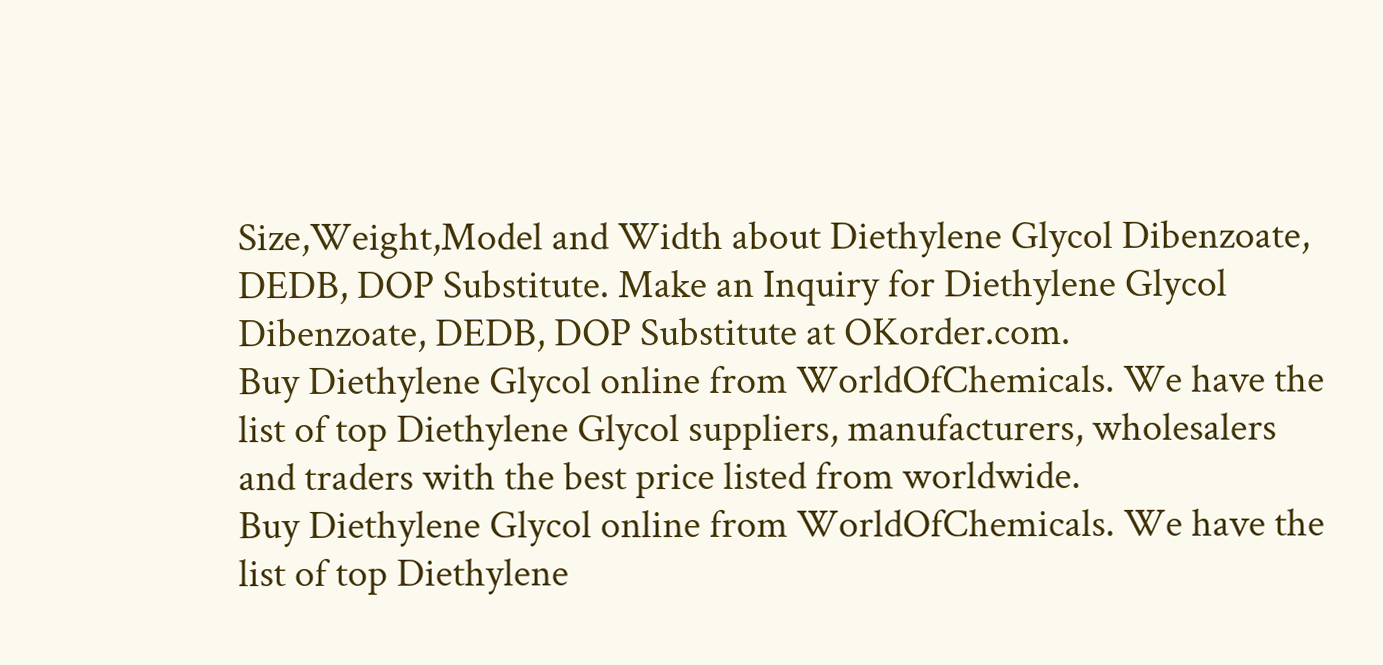Size,Weight,Model and Width about Diethylene Glycol Dibenzoate, DEDB, DOP Substitute. Make an Inquiry for Diethylene Glycol Dibenzoate, DEDB, DOP Substitute at OKorder.com.
Buy Diethylene Glycol online from WorldOfChemicals. We have the list of top Diethylene Glycol suppliers, manufacturers, wholesalers and traders with the best price listed from worldwide.
Buy Diethylene Glycol online from WorldOfChemicals. We have the list of top Diethylene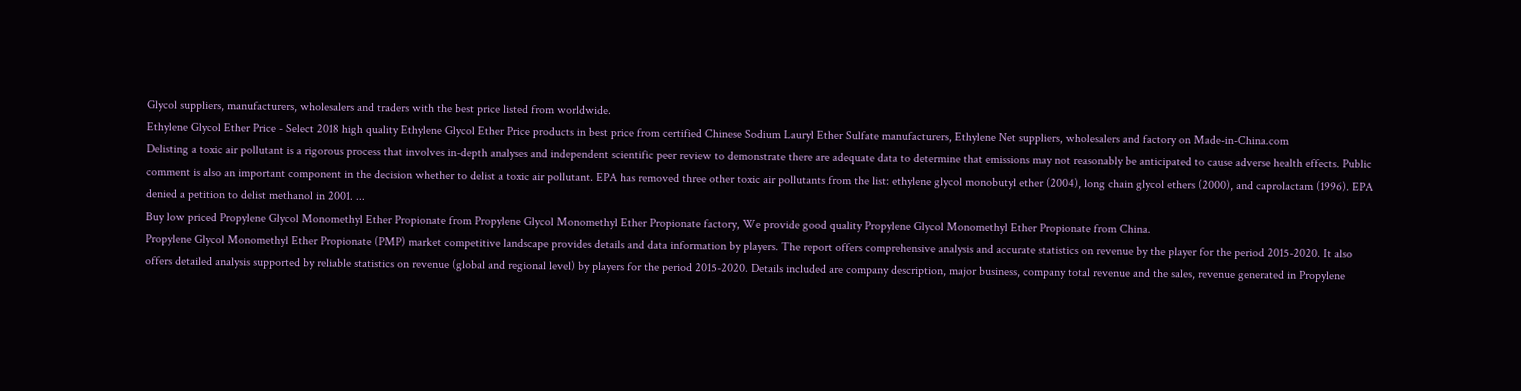Glycol suppliers, manufacturers, wholesalers and traders with the best price listed from worldwide.
Ethylene Glycol Ether Price - Select 2018 high quality Ethylene Glycol Ether Price products in best price from certified Chinese Sodium Lauryl Ether Sulfate manufacturers, Ethylene Net suppliers, wholesalers and factory on Made-in-China.com
Delisting a toxic air pollutant is a rigorous process that involves in-depth analyses and independent scientific peer review to demonstrate there are adequate data to determine that emissions may not reasonably be anticipated to cause adverse health effects. Public comment is also an important component in the decision whether to delist a toxic air pollutant. EPA has removed three other toxic air pollutants from the list: ethylene glycol monobutyl ether (2004), long chain glycol ethers (2000), and caprolactam (1996). EPA denied a petition to delist methanol in 2001. ...
Buy low priced Propylene Glycol Monomethyl Ether Propionate from Propylene Glycol Monomethyl Ether Propionate factory, We provide good quality Propylene Glycol Monomethyl Ether Propionate from China.
Propylene Glycol Monomethyl Ether Propionate (PMP) market competitive landscape provides details and data information by players. The report offers comprehensive analysis and accurate statistics on revenue by the player for the period 2015-2020. It also offers detailed analysis supported by reliable statistics on revenue (global and regional level) by players for the period 2015-2020. Details included are company description, major business, company total revenue and the sales, revenue generated in Propylene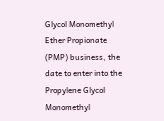Glycol Monomethyl Ether Propionate (PMP) business, the date to enter into the Propylene Glycol Monomethyl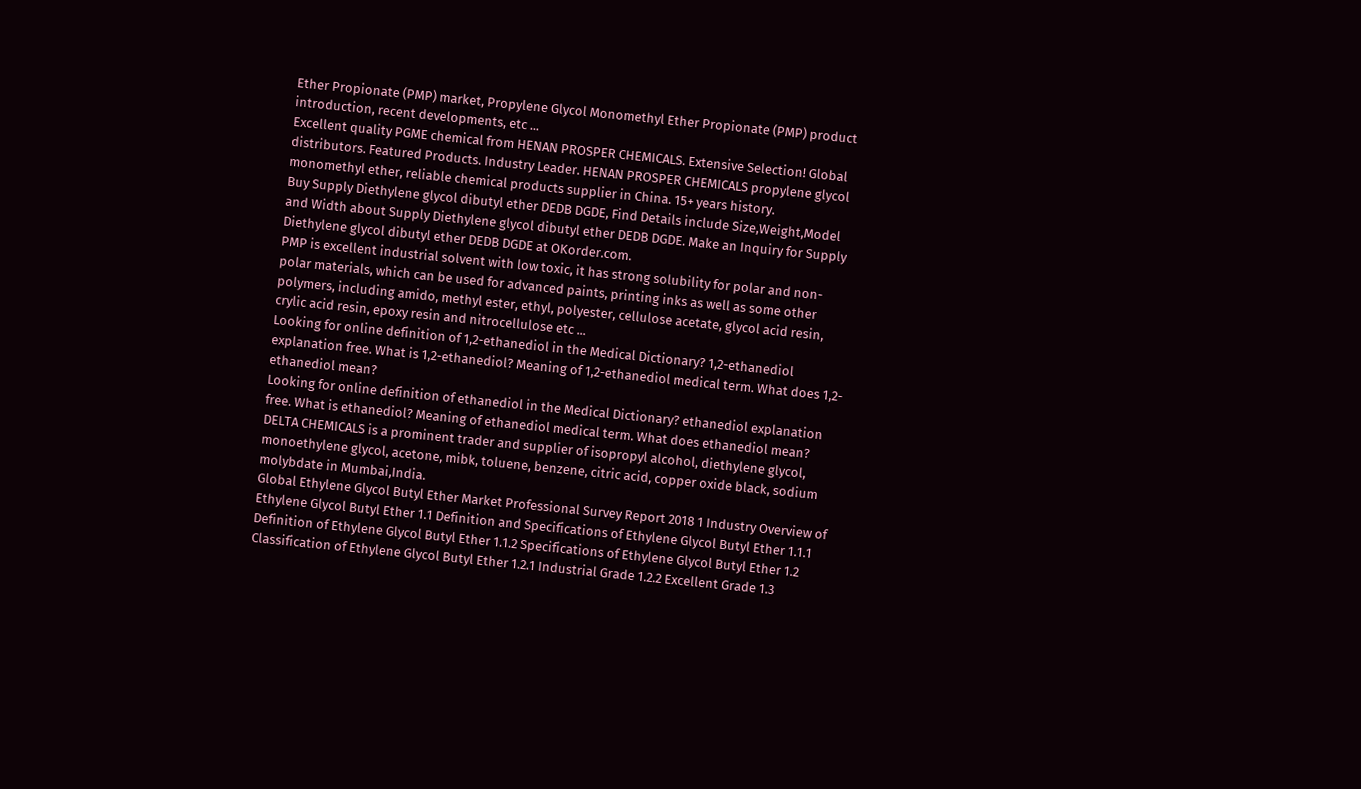Ether Propionate (PMP) market, Propylene Glycol Monomethyl Ether Propionate (PMP) product introduction, recent developments, etc ...
Excellent quality PGME chemical from HENAN PROSPER CHEMICALS. Extensive Selection! Global distributors. Featured Products. Industry Leader. HENAN PROSPER CHEMICALS propylene glycol monomethyl ether, reliable chemical products supplier in China. 15+ years history.
Buy Supply Diethylene glycol dibutyl ether DEDB DGDE, Find Details include Size,Weight,Model and Width about Supply Diethylene glycol dibutyl ether DEDB DGDE. Make an Inquiry for Supply Diethylene glycol dibutyl ether DEDB DGDE at OKorder.com.
PMP is excellent industrial solvent with low toxic, it has strong solubility for polar and non-polar materials, which can be used for advanced paints, printing inks as well as some other polymers, including amido, methyl ester, ethyl, polyester, cellulose acetate, glycol acid resin, crylic acid resin, epoxy resin and nitrocellulose etc ...
Looking for online definition of 1,2-ethanediol in the Medical Dictionary? 1,2-ethanediol explanation free. What is 1,2-ethanediol? Meaning of 1,2-ethanediol medical term. What does 1,2-ethanediol mean?
Looking for online definition of ethanediol in the Medical Dictionary? ethanediol explanation free. What is ethanediol? Meaning of ethanediol medical term. What does ethanediol mean?
DELTA CHEMICALS is a prominent trader and supplier of isopropyl alcohol, diethylene glycol, monoethylene glycol, acetone, mibk, toluene, benzene, citric acid, copper oxide black, sodium molybdate in Mumbai,India.
Global Ethylene Glycol Butyl Ether Market Professional Survey Report 2018 1 Industry Overview of Ethylene Glycol Butyl Ether 1.1 Definition and Specifications of Ethylene Glycol Butyl Ether 1.1.1 Definition of Ethylene Glycol Butyl Ether 1.1.2 Specifications of Ethylene Glycol Butyl Ether 1.2 Classification of Ethylene Glycol Butyl Ether 1.2.1 Industrial Grade 1.2.2 Excellent Grade 1.3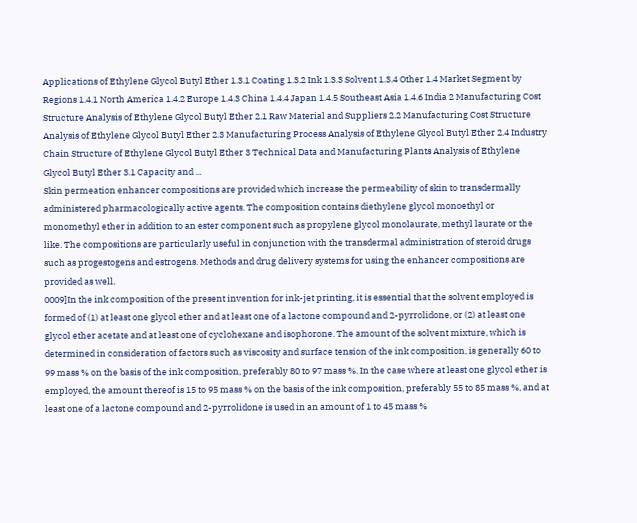Applications of Ethylene Glycol Butyl Ether 1.3.1 Coating 1.3.2 Ink 1.3.3 Solvent 1.3.4 Other 1.4 Market Segment by Regions 1.4.1 North America 1.4.2 Europe 1.4.3 China 1.4.4 Japan 1.4.5 Southeast Asia 1.4.6 India 2 Manufacturing Cost Structure Analysis of Ethylene Glycol Butyl Ether 2.1 Raw Material and Suppliers 2.2 Manufacturing Cost Structure Analysis of Ethylene Glycol Butyl Ether 2.3 Manufacturing Process Analysis of Ethylene Glycol Butyl Ether 2.4 Industry Chain Structure of Ethylene Glycol Butyl Ether 3 Technical Data and Manufacturing Plants Analysis of Ethylene Glycol Butyl Ether 3.1 Capacity and ...
Skin permeation enhancer compositions are provided which increase the permeability of skin to transdermally administered pharmacologically active agents. The composition contains diethylene glycol monoethyl or monomethyl ether in addition to an ester component such as propylene glycol monolaurate, methyl laurate or the like. The compositions are particularly useful in conjunction with the transdermal administration of steroid drugs such as progestogens and estrogens. Methods and drug delivery systems for using the enhancer compositions are provided as well.
0009]In the ink composition of the present invention for ink-jet printing, it is essential that the solvent employed is formed of (1) at least one glycol ether and at least one of a lactone compound and 2-pyrrolidone, or (2) at least one glycol ether acetate and at least one of cyclohexane and isophorone. The amount of the solvent mixture, which is determined in consideration of factors such as viscosity and surface tension of the ink composition, is generally 60 to 99 mass % on the basis of the ink composition, preferably 80 to 97 mass %. In the case where at least one glycol ether is employed, the amount thereof is 15 to 95 mass % on the basis of the ink composition, preferably 55 to 85 mass %, and at least one of a lactone compound and 2-pyrrolidone is used in an amount of 1 to 45 mass %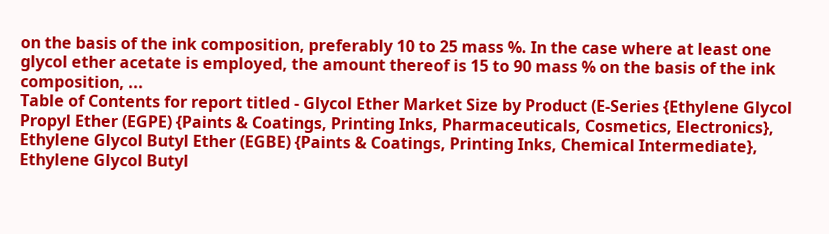on the basis of the ink composition, preferably 10 to 25 mass %. In the case where at least one glycol ether acetate is employed, the amount thereof is 15 to 90 mass % on the basis of the ink composition, ...
Table of Contents for report titled - Glycol Ether Market Size by Product (E-Series {Ethylene Glycol Propyl Ether (EGPE) {Paints & Coatings, Printing Inks, Pharmaceuticals, Cosmetics, Electronics}, Ethylene Glycol Butyl Ether (EGBE) {Paints & Coatings, Printing Inks, Chemical Intermediate}, Ethylene Glycol Butyl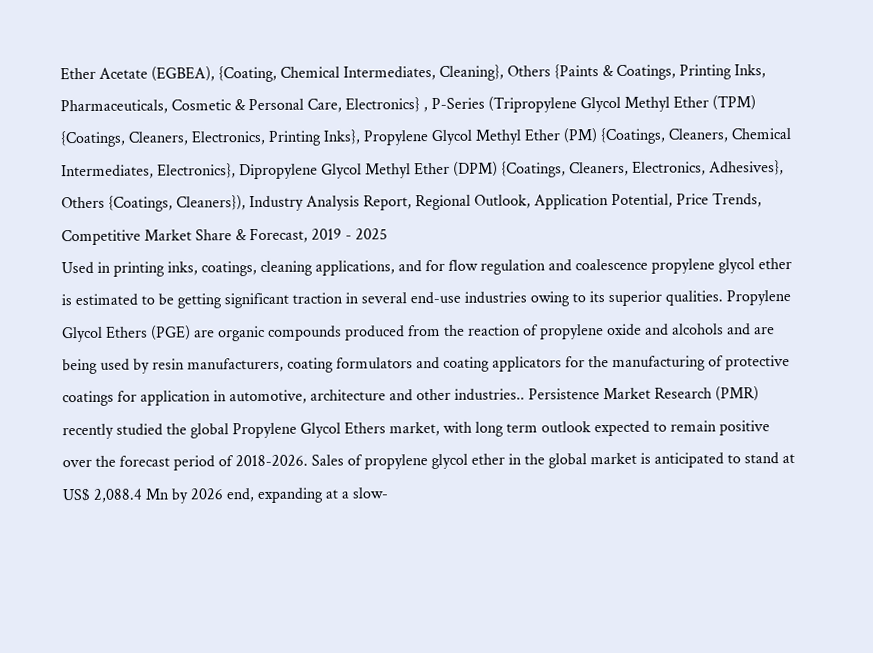Ether Acetate (EGBEA), {Coating, Chemical Intermediates, Cleaning}, Others {Paints & Coatings, Printing Inks, Pharmaceuticals, Cosmetic & Personal Care, Electronics} , P-Series (Tripropylene Glycol Methyl Ether (TPM) {Coatings, Cleaners, Electronics, Printing Inks}, Propylene Glycol Methyl Ether (PM) {Coatings, Cleaners, Chemical Intermediates, Electronics}, Dipropylene Glycol Methyl Ether (DPM) {Coatings, Cleaners, Electronics, Adhesives}, Others {Coatings, Cleaners}), Industry Analysis Report, Regional Outlook, Application Potential, Price Trends, Competitive Market Share & Forecast, 2019 - 2025
Used in printing inks, coatings, cleaning applications, and for flow regulation and coalescence propylene glycol ether is estimated to be getting significant traction in several end-use industries owing to its superior qualities. Propylene Glycol Ethers (PGE) are organic compounds produced from the reaction of propylene oxide and alcohols and are being used by resin manufacturers, coating formulators and coating applicators for the manufacturing of protective coatings for application in automotive, architecture and other industries.. Persistence Market Research (PMR) recently studied the global Propylene Glycol Ethers market, with long term outlook expected to remain positive over the forecast period of 2018-2026. Sales of propylene glycol ether in the global market is anticipated to stand at US$ 2,088.4 Mn by 2026 end, expanding at a slow-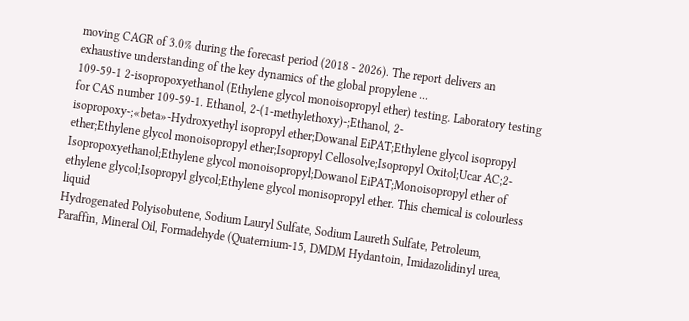moving CAGR of 3.0% during the forecast period (2018 - 2026). The report delivers an exhaustive understanding of the key dynamics of the global propylene ...
109-59-1 2-isopropoxyethanol (Ethylene glycol monoisopropyl ether) testing. Laboratory testing for CAS number 109-59-1. Ethanol, 2-(1-methylethoxy)-;Ethanol, 2-isopropoxy-;«beta»-Hydroxyethyl isopropyl ether;Dowanal EiPAT;Ethylene glycol isopropyl ether;Ethylene glycol monoisopropyl ether;Isopropyl Cellosolve;Isopropyl Oxitol;Ucar AC;2-Isopropoxyethanol;Ethylene glycol monoisopropyl;Dowanol EiPAT;Monoisopropyl ether of ethylene glycol;Isopropyl glycol;Ethylene glycol monisopropyl ether. This chemical is colourless liquid
Hydrogenated Polyisobutene, Sodium Lauryl Sulfate, Sodium Laureth Sulfate, Petroleum, Paraffin, Mineral Oil, Formadehyde (Quaternium-15, DMDM Hydantoin, Imidazolidinyl urea,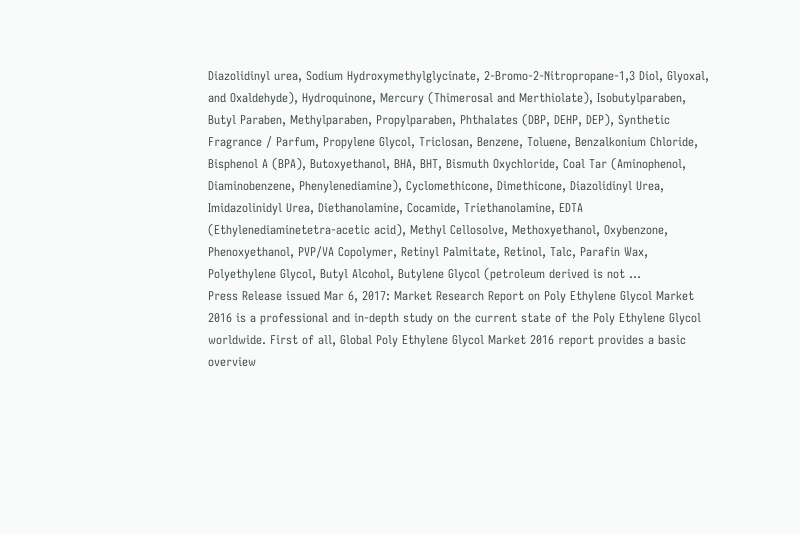Diazolidinyl urea, Sodium Hydroxymethylglycinate, 2-Bromo-2-Nitropropane-1,3 Diol, Glyoxal, and Oxaldehyde), Hydroquinone, Mercury (Thimerosal and Merthiolate), Isobutylparaben, Butyl Paraben, Methylparaben, Propylparaben, Phthalates (DBP, DEHP, DEP), Synthetic Fragrance / Parfum, Propylene Glycol, Triclosan, Benzene, Toluene, Benzalkonium Chloride, Bisphenol A (BPA), Butoxyethanol, BHA, BHT, Bismuth Oxychloride, Coal Tar (Aminophenol, Diaminobenzene, Phenylenediamine), Cyclomethicone, Dimethicone, Diazolidinyl Urea, Imidazolinidyl Urea, Diethanolamine, Cocamide, Triethanolamine, EDTA (Ethylenediaminetetra-acetic acid), Methyl Cellosolve, Methoxyethanol, Oxybenzone, Phenoxyethanol, PVP/VA Copolymer, Retinyl Palmitate, Retinol, Talc, Parafin Wax, Polyethylene Glycol, Butyl Alcohol, Butylene Glycol (petroleum derived is not ...
Press Release issued Mar 6, 2017: Market Research Report on Poly Ethylene Glycol Market 2016 is a professional and in-depth study on the current state of the Poly Ethylene Glycol worldwide. First of all, Global Poly Ethylene Glycol Market 2016 report provides a basic overview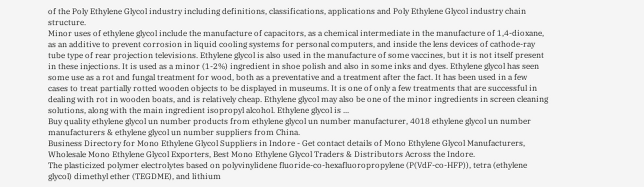of the Poly Ethylene Glycol industry including definitions, classifications, applications and Poly Ethylene Glycol industry chain structure.
Minor uses of ethylene glycol include the manufacture of capacitors, as a chemical intermediate in the manufacture of 1,4-dioxane, as an additive to prevent corrosion in liquid cooling systems for personal computers, and inside the lens devices of cathode-ray tube type of rear projection televisions. Ethylene glycol is also used in the manufacture of some vaccines, but it is not itself present in these injections. It is used as a minor (1-2%) ingredient in shoe polish and also in some inks and dyes. Ethylene glycol has seen some use as a rot and fungal treatment for wood, both as a preventative and a treatment after the fact. It has been used in a few cases to treat partially rotted wooden objects to be displayed in museums. It is one of only a few treatments that are successful in dealing with rot in wooden boats, and is relatively cheap. Ethylene glycol may also be one of the minor ingredients in screen cleaning solutions, along with the main ingredient isopropyl alcohol. Ethylene glycol is ...
Buy quality ethylene glycol un number products from ethylene glycol un number manufacturer, 4018 ethylene glycol un number manufacturers & ethylene glycol un number suppliers from China.
Business Directory for Mono Ethylene Glycol Suppliers in Indore - Get contact details of Mono Ethylene Glycol Manufacturers, Wholesale Mono Ethylene Glycol Exporters, Best Mono Ethylene Glycol Traders & Distributors Across the Indore.
The plasticized polymer electrolytes based on polyvinylidene fluoride-co-hexafluoropropylene (P(VdF-co-HFP)), tetra (ethylene glycol) dimethyl ether (TEGDME), and lithium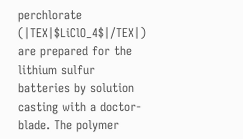perchlorate (|TEX|$LiClO_4$|/TEX|) are prepared for the lithium sulfur batteries by solution casting with a doctor-blade. The polymer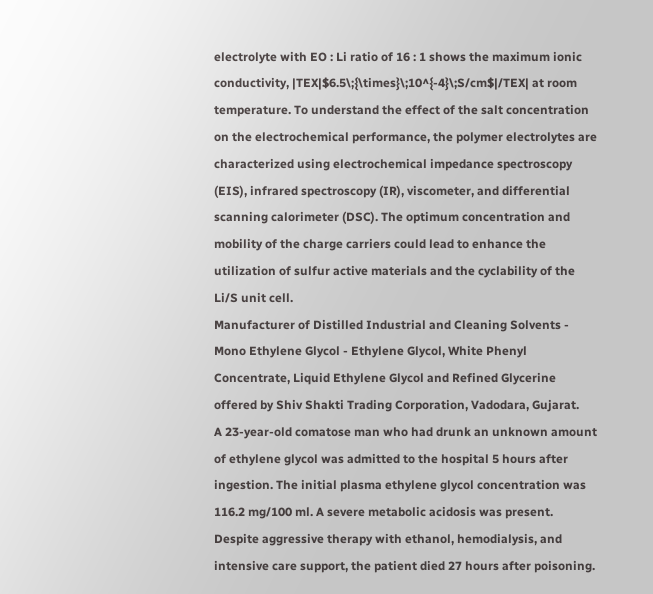electrolyte with EO : Li ratio of 16 : 1 shows the maximum ionic conductivity, |TEX|$6.5\;{\times}\;10^{-4}\;S/cm$|/TEX| at room temperature. To understand the effect of the salt concentration on the electrochemical performance, the polymer electrolytes are characterized using electrochemical impedance spectroscopy (EIS), infrared spectroscopy (IR), viscometer, and differential scanning calorimeter (DSC). The optimum concentration and mobility of the charge carriers could lead to enhance the utilization of sulfur active materials and the cyclability of the Li/S unit cell.
Manufacturer of Distilled Industrial and Cleaning Solvents - Mono Ethylene Glycol - Ethylene Glycol, White Phenyl Concentrate, Liquid Ethylene Glycol and Refined Glycerine offered by Shiv Shakti Trading Corporation, Vadodara, Gujarat.
A 23-year-old comatose man who had drunk an unknown amount of ethylene glycol was admitted to the hospital 5 hours after ingestion. The initial plasma ethylene glycol concentration was 116.2 mg/100 ml. A severe metabolic acidosis was present. Despite aggressive therapy with ethanol, hemodialysis, and intensive care support, the patient died 27 hours after poisoning.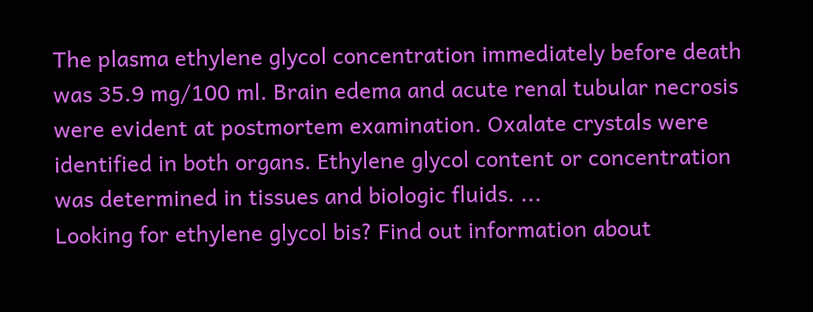The plasma ethylene glycol concentration immediately before death was 35.9 mg/100 ml. Brain edema and acute renal tubular necrosis were evident at postmortem examination. Oxalate crystals were identified in both organs. Ethylene glycol content or concentration was determined in tissues and biologic fluids. ...
Looking for ethylene glycol bis? Find out information about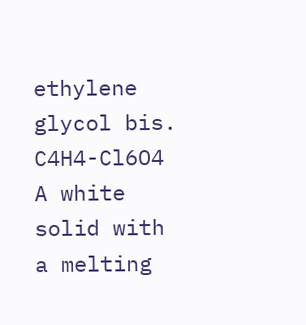ethylene glycol bis. C4H4-Cl6O4 A white solid with a melting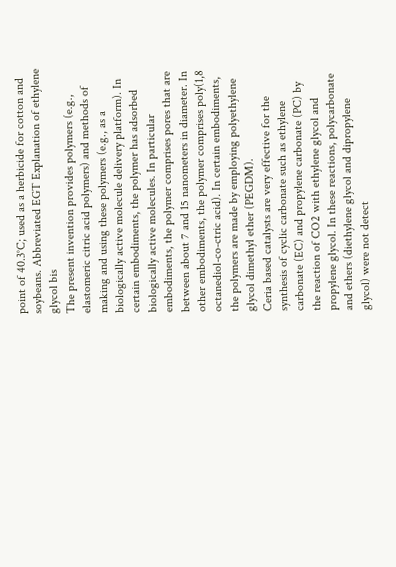point of 40.3°C; used as a herbicide for cotton and soybeans. Abbreviated EGT Explanation of ethylene glycol bis
The present invention provides polymers (e.g., elastomeric citric acid polymers) and methods of making and using these polymers (e.g., as a biologically active molecule delivery platform). In certain embodiments, the polymer has adsorbed biologically active molecules. In particular embodiments, the polymer comprises pores that are between about 7 and 15 nanometers in diameter. In other embodiments, the polymer comprises poly(1,8 octanediol-co-ctric acid). In certain embodiments, the polymers are made by employing polyethylene glycol dimethyl ether (PEGDM).
Ceria based catalysts are very effective for the synthesis of cyclic carbonate such as ethylene carbonate (EC) and propylene carbonate (PC) by the reaction of CO2 with ethylene glycol and propylene glycol. In these reactions, polycarbonate and ethers (diethylene glycol and dipropylene glycol) were not detect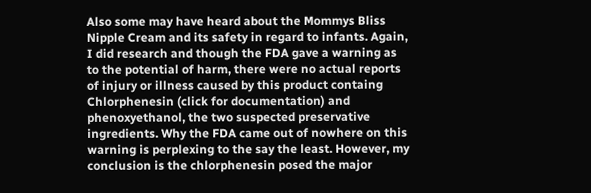Also some may have heard about the Mommys Bliss Nipple Cream and its safety in regard to infants. Again, I did research and though the FDA gave a warning as to the potential of harm, there were no actual reports of injury or illness caused by this product containg Chlorphenesin (click for documentation) and phenoxyethanol, the two suspected preservative ingredients. Why the FDA came out of nowhere on this warning is perplexing to the say the least. However, my conclusion is the chlorphenesin posed the major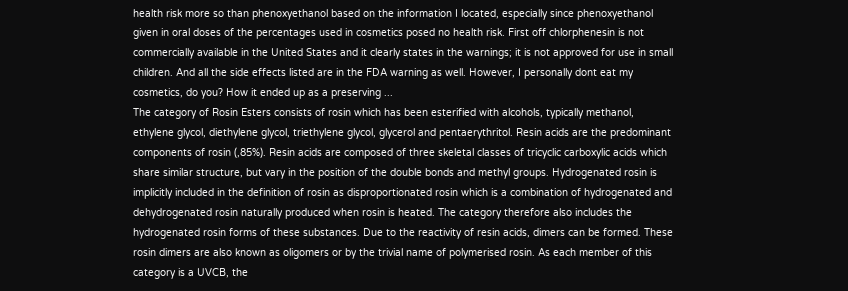health risk more so than phenoxyethanol based on the information I located, especially since phenoxyethanol given in oral doses of the percentages used in cosmetics posed no health risk. First off chlorphenesin is not commercially available in the United States and it clearly states in the warnings; it is not approved for use in small children. And all the side effects listed are in the FDA warning as well. However, I personally dont eat my cosmetics, do you? How it ended up as a preserving ...
The category of Rosin Esters consists of rosin which has been esterified with alcohols, typically methanol, ethylene glycol, diethylene glycol, triethylene glycol, glycerol and pentaerythritol. Resin acids are the predominant components of rosin (,85%). Resin acids are composed of three skeletal classes of tricyclic carboxylic acids which share similar structure, but vary in the position of the double bonds and methyl groups. Hydrogenated rosin is implicitly included in the definition of rosin as disproportionated rosin which is a combination of hydrogenated and dehydrogenated rosin naturally produced when rosin is heated. The category therefore also includes the hydrogenated rosin forms of these substances. Due to the reactivity of resin acids, dimers can be formed. These rosin dimers are also known as oligomers or by the trivial name of polymerised rosin. As each member of this category is a UVCB, the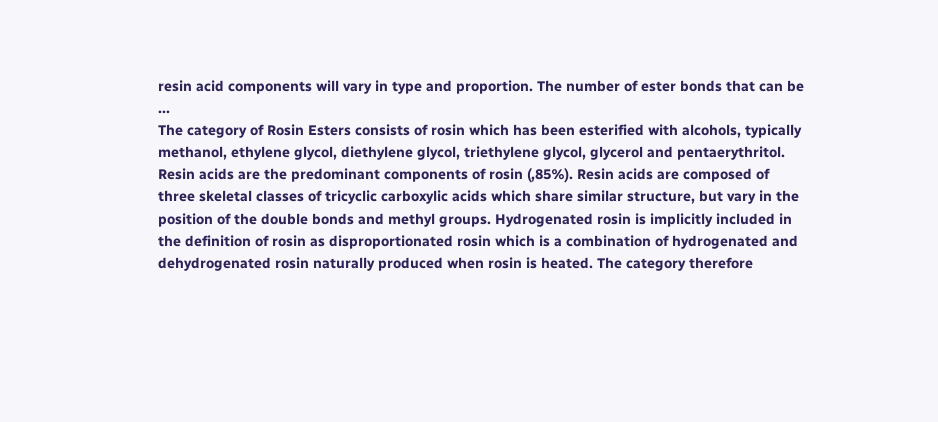resin acid components will vary in type and proportion. The number of ester bonds that can be ...
The category of Rosin Esters consists of rosin which has been esterified with alcohols, typically methanol, ethylene glycol, diethylene glycol, triethylene glycol, glycerol and pentaerythritol. Resin acids are the predominant components of rosin (,85%). Resin acids are composed of three skeletal classes of tricyclic carboxylic acids which share similar structure, but vary in the position of the double bonds and methyl groups. Hydrogenated rosin is implicitly included in the definition of rosin as disproportionated rosin which is a combination of hydrogenated and dehydrogenated rosin naturally produced when rosin is heated. The category therefore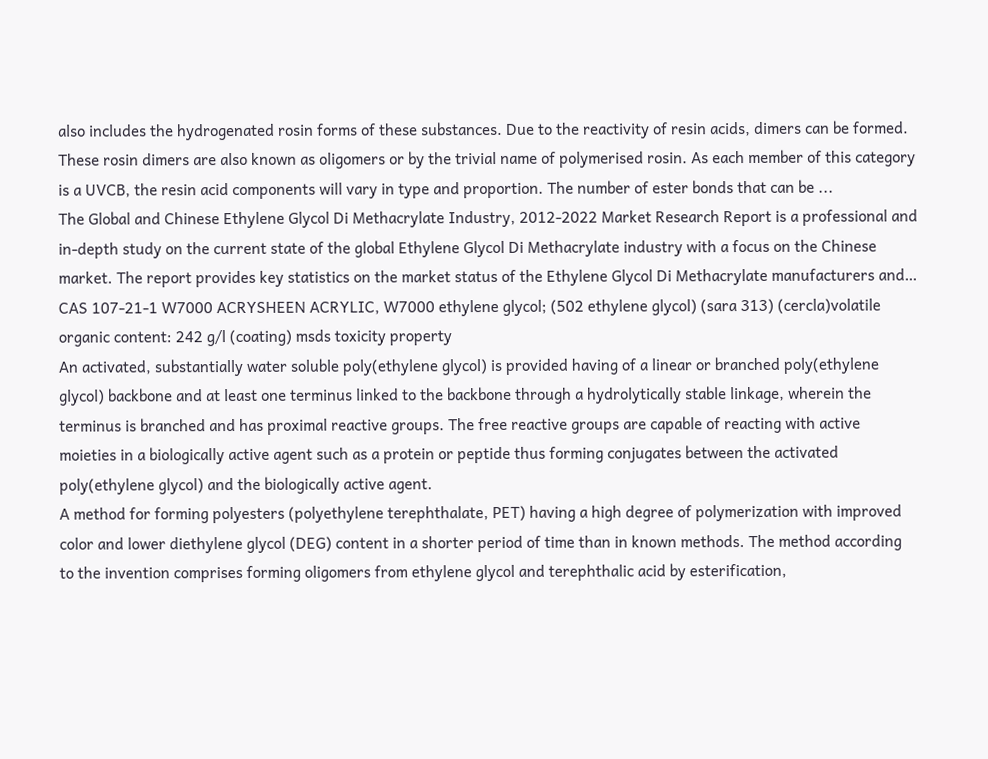also includes the hydrogenated rosin forms of these substances. Due to the reactivity of resin acids, dimers can be formed. These rosin dimers are also known as oligomers or by the trivial name of polymerised rosin. As each member of this category is a UVCB, the resin acid components will vary in type and proportion. The number of ester bonds that can be ...
The Global and Chinese Ethylene Glycol Di Methacrylate Industry, 2012-2022 Market Research Report is a professional and in-depth study on the current state of the global Ethylene Glycol Di Methacrylate industry with a focus on the Chinese market. The report provides key statistics on the market status of the Ethylene Glycol Di Methacrylate manufacturers and…
CAS 107-21-1 W7000 ACRYSHEEN ACRYLIC, W7000 ethylene glycol; (502 ethylene glycol) (sara 313) (cercla)volatile organic content: 242 g/l (coating) msds toxicity property
An activated, substantially water soluble poly(ethylene glycol) is provided having of a linear or branched poly(ethylene glycol) backbone and at least one terminus linked to the backbone through a hydrolytically stable linkage, wherein the terminus is branched and has proximal reactive groups. The free reactive groups are capable of reacting with active moieties in a biologically active agent such as a protein or peptide thus forming conjugates between the activated poly(ethylene glycol) and the biologically active agent.
A method for forming polyesters (polyethylene terephthalate, PET) having a high degree of polymerization with improved color and lower diethylene glycol (DEG) content in a shorter period of time than in known methods. The method according to the invention comprises forming oligomers from ethylene glycol and terephthalic acid by esterification,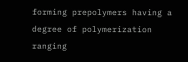forming prepolymers having a degree of polymerization ranging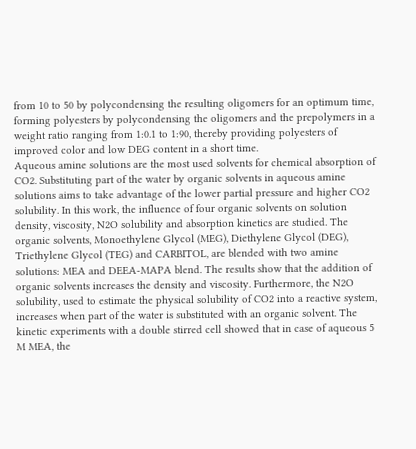from 10 to 50 by polycondensing the resulting oligomers for an optimum time, forming polyesters by polycondensing the oligomers and the prepolymers in a weight ratio ranging from 1:0.1 to 1:90, thereby providing polyesters of improved color and low DEG content in a short time.
Aqueous amine solutions are the most used solvents for chemical absorption of CO2. Substituting part of the water by organic solvents in aqueous amine solutions aims to take advantage of the lower partial pressure and higher CO2 solubility. In this work, the influence of four organic solvents on solution density, viscosity, N2O solubility and absorption kinetics are studied. The organic solvents, Monoethylene Glycol (MEG), Diethylene Glycol (DEG), Triethylene Glycol (TEG) and CARBITOL, are blended with two amine solutions: MEA and DEEA-MAPA blend. The results show that the addition of organic solvents increases the density and viscosity. Furthermore, the N2O solubility, used to estimate the physical solubility of CO2 into a reactive system, increases when part of the water is substituted with an organic solvent. The kinetic experiments with a double stirred cell showed that in case of aqueous 5 M MEA, the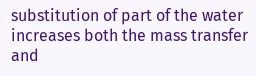substitution of part of the water increases both the mass transfer and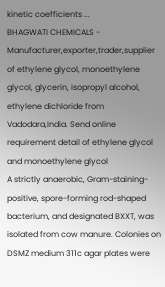kinetic coefficients ...
BHAGWATI CHEMICALS - Manufacturer,exporter,trader,supplier of ethylene glycol, monoethylene glycol, glycerin, isopropyl alcohol, ethylene dichloride from Vadodara,India. Send online requirement detail of ethylene glycol and monoethylene glycol
A strictly anaerobic, Gram-staining-positive, spore-forming rod-shaped bacterium, and designated BXXT, was isolated from cow manure. Colonies on DSMZ medium 311c agar plates were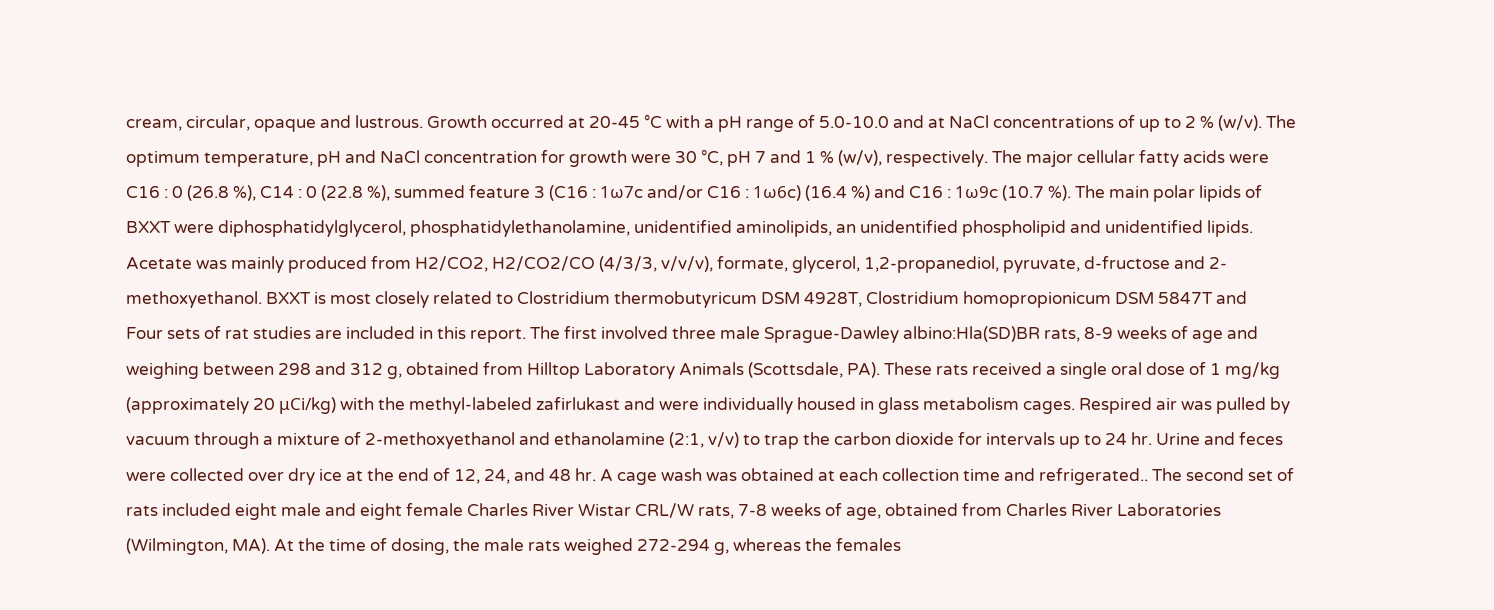cream, circular, opaque and lustrous. Growth occurred at 20-45 °C with a pH range of 5.0-10.0 and at NaCl concentrations of up to 2 % (w/v). The optimum temperature, pH and NaCl concentration for growth were 30 °C, pH 7 and 1 % (w/v), respectively. The major cellular fatty acids were C16 : 0 (26.8 %), C14 : 0 (22.8 %), summed feature 3 (C16 : 1ω7c and/or C16 : 1ω6c) (16.4 %) and C16 : 1ω9c (10.7 %). The main polar lipids of BXXT were diphosphatidylglycerol, phosphatidylethanolamine, unidentified aminolipids, an unidentified phospholipid and unidentified lipids. Acetate was mainly produced from H2/CO2, H2/CO2/CO (4/3/3, v/v/v), formate, glycerol, 1,2-propanediol, pyruvate, d-fructose and 2-methoxyethanol. BXXT is most closely related to Clostridium thermobutyricum DSM 4928T, Clostridium homopropionicum DSM 5847T and
Four sets of rat studies are included in this report. The first involved three male Sprague-Dawley albino:Hla(SD)BR rats, 8-9 weeks of age and weighing between 298 and 312 g, obtained from Hilltop Laboratory Animals (Scottsdale, PA). These rats received a single oral dose of 1 mg/kg (approximately 20 μCi/kg) with the methyl-labeled zafirlukast and were individually housed in glass metabolism cages. Respired air was pulled by vacuum through a mixture of 2-methoxyethanol and ethanolamine (2:1, v/v) to trap the carbon dioxide for intervals up to 24 hr. Urine and feces were collected over dry ice at the end of 12, 24, and 48 hr. A cage wash was obtained at each collection time and refrigerated.. The second set of rats included eight male and eight female Charles River Wistar CRL/W rats, 7-8 weeks of age, obtained from Charles River Laboratories (Wilmington, MA). At the time of dosing, the male rats weighed 272-294 g, whereas the females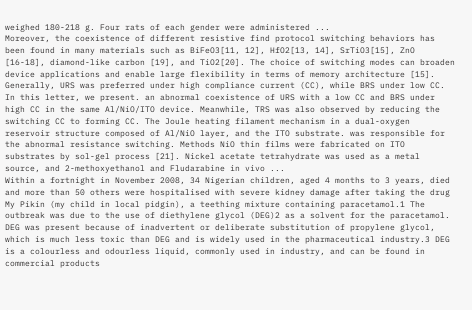weighed 180-218 g. Four rats of each gender were administered ...
Moreover, the coexistence of different resistive find protocol switching behaviors has been found in many materials such as BiFeO3[11, 12], HfO2[13, 14], SrTiO3[15], ZnO [16-18], diamond-like carbon [19], and TiO2[20]. The choice of switching modes can broaden device applications and enable large flexibility in terms of memory architecture [15]. Generally, URS was preferred under high compliance current (CC), while BRS under low CC. In this letter, we present. an abnormal coexistence of URS with a low CC and BRS under high CC in the same Al/NiO/ITO device. Meanwhile, TRS was also observed by reducing the switching CC to forming CC. The Joule heating filament mechanism in a dual-oxygen reservoir structure composed of Al/NiO layer, and the ITO substrate. was responsible for the abnormal resistance switching. Methods NiO thin films were fabricated on ITO substrates by sol-gel process [21]. Nickel acetate tetrahydrate was used as a metal source, and 2-methoxyethanol and Fludarabine in vivo ...
Within a fortnight in November 2008, 34 Nigerian children, aged 4 months to 3 years, died and more than 50 others were hospitalised with severe kidney damage after taking the drug My Pikin (my child in local pidgin), a teething mixture containing paracetamol.1 The outbreak was due to the use of diethylene glycol (DEG)2 as a solvent for the paracetamol. DEG was present because of inadvertent or deliberate substitution of propylene glycol, which is much less toxic than DEG and is widely used in the pharmaceutical industry.3 DEG is a colourless and odourless liquid, commonly used in industry, and can be found in commercial products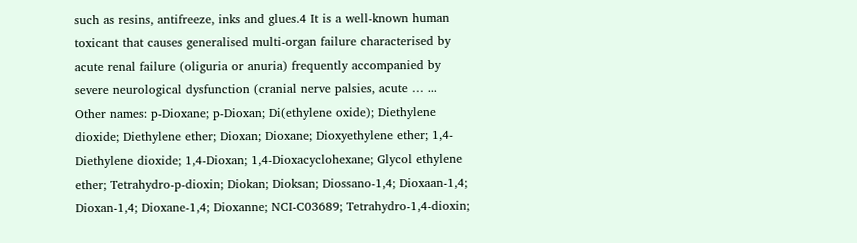such as resins, antifreeze, inks and glues.4 It is a well-known human toxicant that causes generalised multi-organ failure characterised by acute renal failure (oliguria or anuria) frequently accompanied by severe neurological dysfunction (cranial nerve palsies, acute … ...
Other names: p-Dioxane; p-Dioxan; Di(ethylene oxide); Diethylene dioxide; Diethylene ether; Dioxan; Dioxane; Dioxyethylene ether; 1,4-Diethylene dioxide; 1,4-Dioxan; 1,4-Dioxacyclohexane; Glycol ethylene ether; Tetrahydro-p-dioxin; Diokan; Dioksan; Diossano-1,4; Dioxaan-1,4; Dioxan-1,4; Dioxane-1,4; Dioxanne; NCI-C03689; Tetrahydro-1,4-dioxin;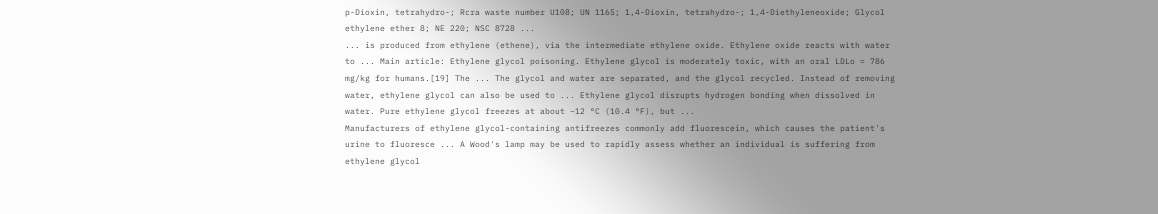p-Dioxin, tetrahydro-; Rcra waste number U108; UN 1165; 1,4-Dioxin, tetrahydro-; 1,4-Diethyleneoxide; Glycol ethylene ether 8; NE 220; NSC 8728 ...
... is produced from ethylene (ethene), via the intermediate ethylene oxide. Ethylene oxide reacts with water to ... Main article: Ethylene glycol poisoning. Ethylene glycol is moderately toxic, with an oral LDLo = 786 mg/kg for humans.[19] The ... The glycol and water are separated, and the glycol recycled. Instead of removing water, ethylene glycol can also be used to ... Ethylene glycol disrupts hydrogen bonding when dissolved in water. Pure ethylene glycol freezes at about −12 °C (10.4 °F), but ...
Manufacturers of ethylene glycol-containing antifreezes commonly add fluorescein, which causes the patient's urine to fluoresce ... A Wood's lamp may be used to rapidly assess whether an individual is suffering from ethylene glycol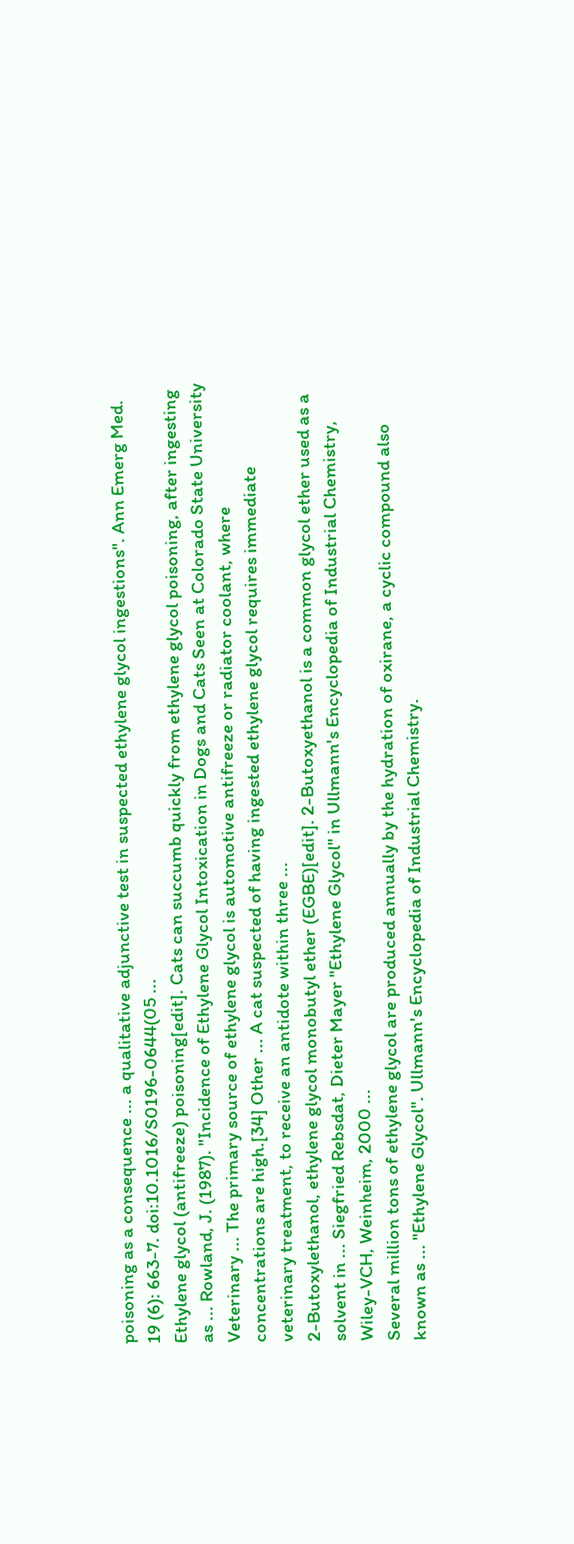poisoning as a consequence ... a qualitative adjunctive test in suspected ethylene glycol ingestions". Ann Emerg Med. 19 (6): 663-7. doi:10.1016/S0196-0644(05 ...
Ethylene glycol (antifreeze) poisoning[edit]. Cats can succumb quickly from ethylene glycol poisoning, after ingesting as ... Rowland, J. (1987). "Incidence of Ethylene Glycol Intoxication in Dogs and Cats Seen at Colorado State University Veterinary ... The primary source of ethylene glycol is automotive antifreeze or radiator coolant, where concentrations are high.[34] Other ... A cat suspected of having ingested ethylene glycol requires immediate veterinary treatment, to receive an antidote within three ...
2-Butoxylethanol, ethylene glycol monobutyl ether (EGBE)[edit]. 2-Butoxyethanol is a common glycol ether used as a solvent in ... Siegfried Rebsdat, Dieter Mayer "Ethylene Glycol" in Ullmann's Encyclopedia of Industrial Chemistry, Wiley-VCH, Weinheim, 2000 ...
Several million tons of ethylene glycol are produced annually by the hydration of oxirane, a cyclic compound also known as ... "Ethylene Glycol". Ullmann's Encyclopedia of Industrial Chemistry.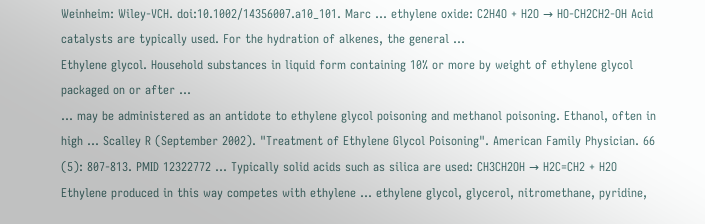Weinheim: Wiley-VCH. doi:10.1002/14356007.a10_101. Marc ... ethylene oxide: C2H4O + H2O → HO-CH2CH2-OH Acid catalysts are typically used. For the hydration of alkenes, the general ...
Ethylene glycol. Household substances in liquid form containing 10% or more by weight of ethylene glycol packaged on or after ...
... may be administered as an antidote to ethylene glycol poisoning and methanol poisoning. Ethanol, often in high ... Scalley R (September 2002). "Treatment of Ethylene Glycol Poisoning". American Family Physician. 66 (5): 807-813. PMID 12322772 ... Typically solid acids such as silica are used: CH3CH2OH → H2C=CH2 + H2O Ethylene produced in this way competes with ethylene ... ethylene glycol, glycerol, nitromethane, pyridine,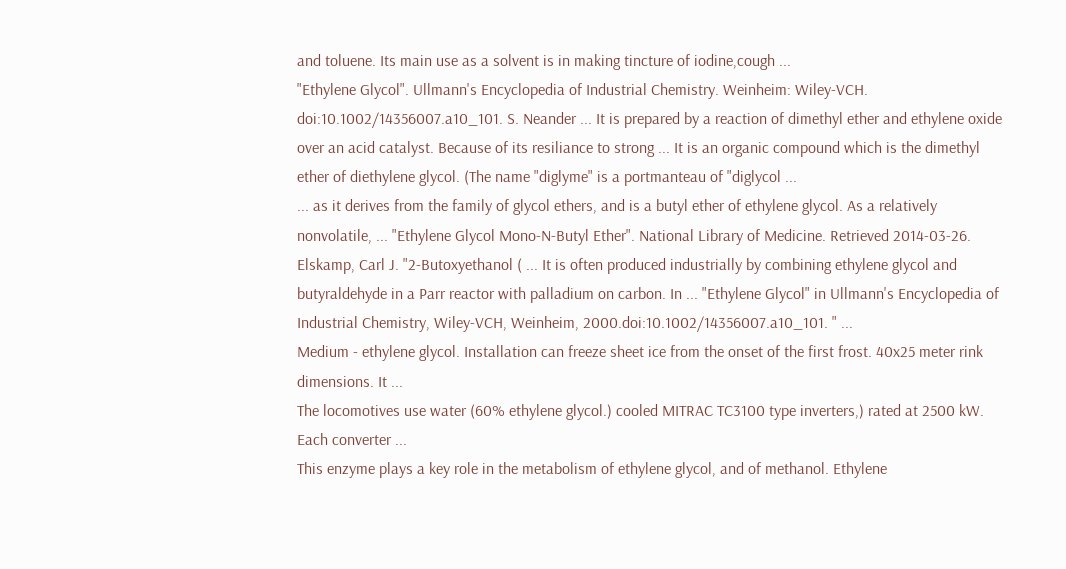and toluene. Its main use as a solvent is in making tincture of iodine,cough ...
"Ethylene Glycol". Ullmann's Encyclopedia of Industrial Chemistry. Weinheim: Wiley-VCH. doi:10.1002/14356007.a10_101. S. Neander ... It is prepared by a reaction of dimethyl ether and ethylene oxide over an acid catalyst. Because of its resiliance to strong ... It is an organic compound which is the dimethyl ether of diethylene glycol. (The name "diglyme" is a portmanteau of "diglycol ...
... as it derives from the family of glycol ethers, and is a butyl ether of ethylene glycol. As a relatively nonvolatile, ... "Ethylene Glycol Mono-N-Butyl Ether". National Library of Medicine. Retrieved 2014-03-26. Elskamp, Carl J. "2-Butoxyethanol ( ... It is often produced industrially by combining ethylene glycol and butyraldehyde in a Parr reactor with palladium on carbon. In ... "Ethylene Glycol" in Ullmann's Encyclopedia of Industrial Chemistry, Wiley-VCH, Weinheim, 2000.doi:10.1002/14356007.a10_101. " ...
Medium - ethylene glycol. Installation can freeze sheet ice from the onset of the first frost. 40x25 meter rink dimensions. It ...
The locomotives use water (60% ethylene glycol.) cooled MITRAC TC3100 type inverters,) rated at 2500 kW. Each converter ...
This enzyme plays a key role in the metabolism of ethylene glycol, and of methanol. Ethylene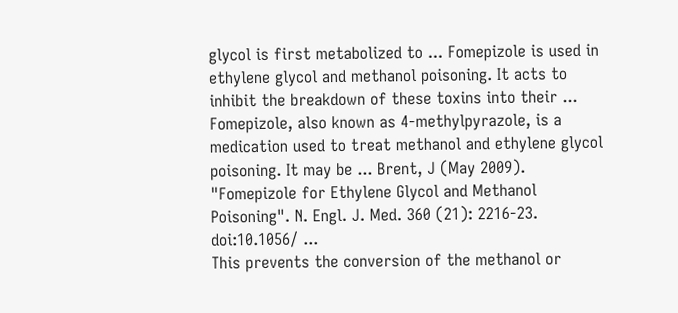glycol is first metabolized to ... Fomepizole is used in ethylene glycol and methanol poisoning. It acts to inhibit the breakdown of these toxins into their ... Fomepizole, also known as 4-methylpyrazole, is a medication used to treat methanol and ethylene glycol poisoning. It may be ... Brent, J (May 2009). "Fomepizole for Ethylene Glycol and Methanol Poisoning". N. Engl. J. Med. 360 (21): 2216-23. doi:10.1056/ ...
This prevents the conversion of the methanol or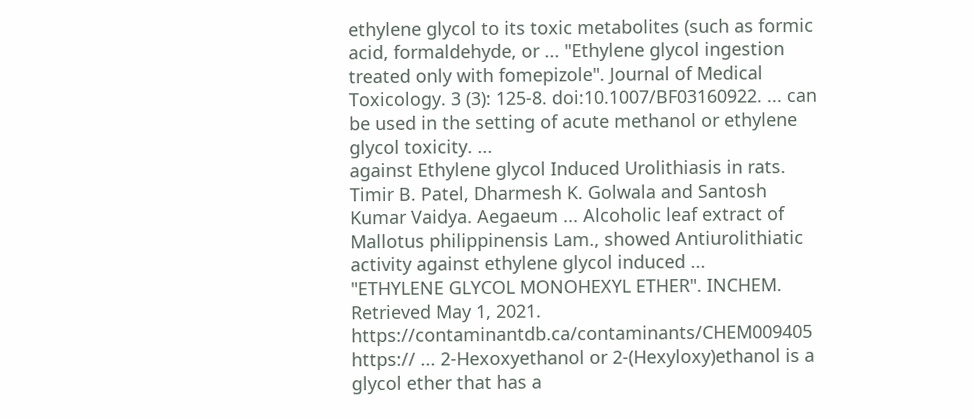ethylene glycol to its toxic metabolites (such as formic acid, formaldehyde, or ... "Ethylene glycol ingestion treated only with fomepizole". Journal of Medical Toxicology. 3 (3): 125-8. doi:10.1007/BF03160922. ... can be used in the setting of acute methanol or ethylene glycol toxicity. ...
against Ethylene glycol Induced Urolithiasis in rats. Timir B. Patel, Dharmesh K. Golwala and Santosh Kumar Vaidya. Aegaeum ... Alcoholic leaf extract of Mallotus philippinensis Lam., showed Antiurolithiatic activity against ethylene glycol induced ...
"ETHYLENE GLYCOL MONOHEXYL ETHER". INCHEM. Retrieved May 1, 2021. https://contaminantdb.ca/contaminants/CHEM009405 https:// ... 2-Hexoxyethanol or 2-(Hexyloxy)ethanol is a glycol ether that has a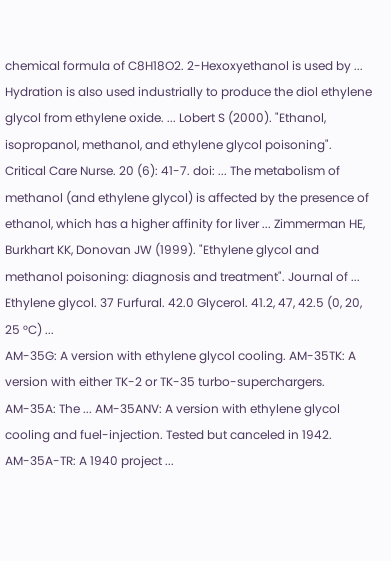chemical formula of C8H18O2. 2-Hexoxyethanol is used by ...
Hydration is also used industrially to produce the diol ethylene glycol from ethylene oxide. ... Lobert S (2000). "Ethanol, isopropanol, methanol, and ethylene glycol poisoning". Critical Care Nurse. 20 (6): 41-7. doi: ... The metabolism of methanol (and ethylene glycol) is affected by the presence of ethanol, which has a higher affinity for liver ... Zimmerman HE, Burkhart KK, Donovan JW (1999). "Ethylene glycol and methanol poisoning: diagnosis and treatment". Journal of ...
Ethylene glycol. 37 Furfural. 42.0 Glycerol. 41.2, 47, 42.5 (0, 20, 25 °C) ...
AM-35G: A version with ethylene glycol cooling. AM-35TK: A version with either TK-2 or TK-35 turbo-superchargers. AM-35A: The ... AM-35ANV: A version with ethylene glycol cooling and fuel-injection. Tested but canceled in 1942. AM-35A-TR: A 1940 project ...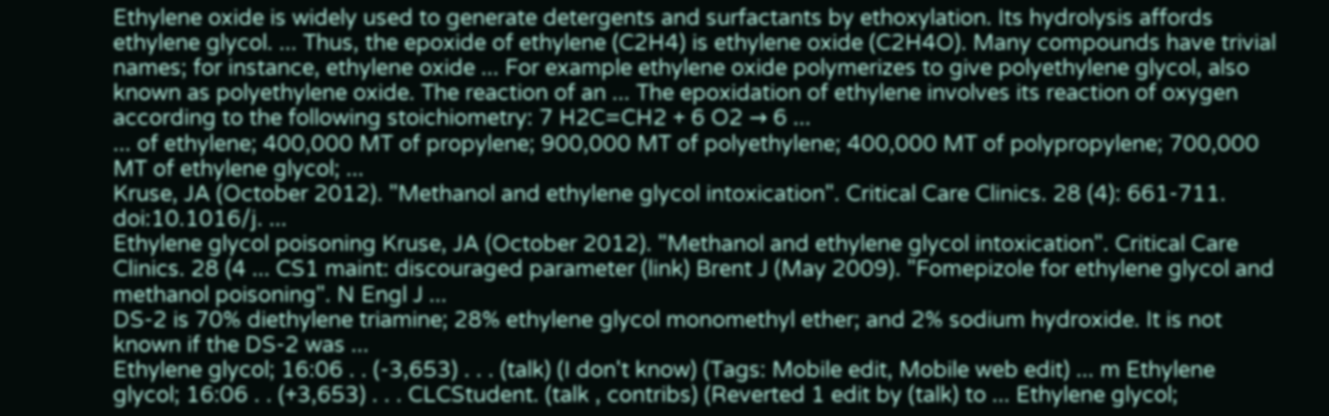Ethylene oxide is widely used to generate detergents and surfactants by ethoxylation. Its hydrolysis affords ethylene glycol. ... Thus, the epoxide of ethylene (C2H4) is ethylene oxide (C2H4O). Many compounds have trivial names; for instance, ethylene oxide ... For example ethylene oxide polymerizes to give polyethylene glycol, also known as polyethylene oxide. The reaction of an ... The epoxidation of ethylene involves its reaction of oxygen according to the following stoichiometry: 7 H2C=CH2 + 6 O2 → 6 ...
... of ethylene; 400,000 MT of propylene; 900,000 MT of polyethylene; 400,000 MT of polypropylene; 700,000 MT of ethylene glycol; ...
Kruse, JA (October 2012). "Methanol and ethylene glycol intoxication". Critical Care Clinics. 28 (4): 661-711. doi:10.1016/j. ...
Ethylene glycol poisoning Kruse, JA (October 2012). "Methanol and ethylene glycol intoxication". Critical Care Clinics. 28 (4 ... CS1 maint: discouraged parameter (link) Brent J (May 2009). "Fomepizole for ethylene glycol and methanol poisoning". N Engl J ...
DS-2 is 70% diethylene triamine; 28% ethylene glycol monomethyl ether; and 2% sodium hydroxide. It is not known if the DS-2 was ...
Ethylene glycol; 16:06 . . (-3,653) . . . (talk) (I don't know) (Tags: Mobile edit, Mobile web edit) ... m Ethylene glycol; 16:06 . . (+3,653) . . . CLCStudent. (talk , contribs) (Reverted 1 edit by (talk) to ... Ethylene glycol;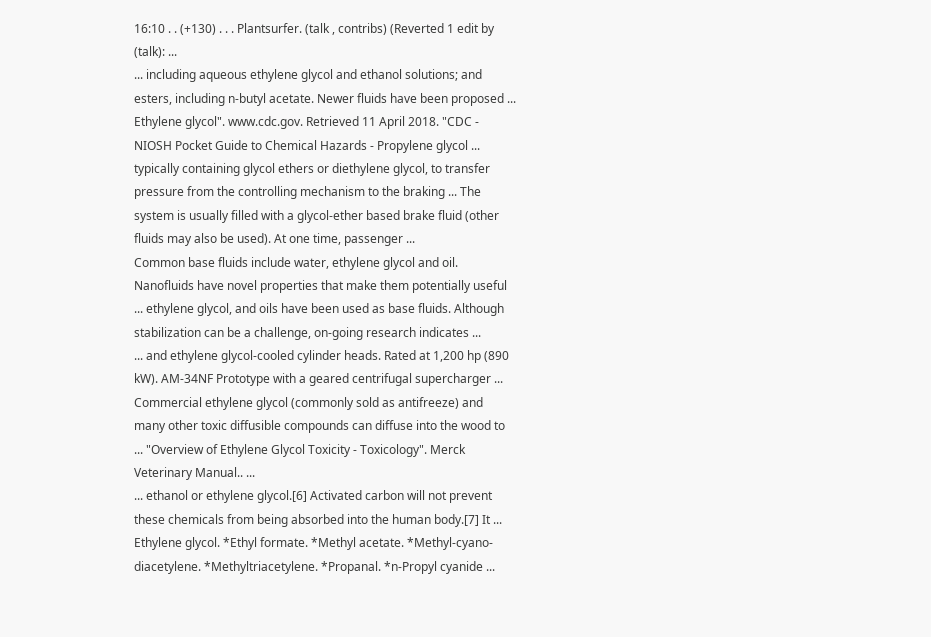16:10 . . (+130) . . . Plantsurfer. (talk , contribs) (Reverted 1 edit by (talk): ...
... including aqueous ethylene glycol and ethanol solutions; and esters, including n-butyl acetate. Newer fluids have been proposed ...
Ethylene glycol". www.cdc.gov. Retrieved 11 April 2018. "CDC - NIOSH Pocket Guide to Chemical Hazards - Propylene glycol ... typically containing glycol ethers or diethylene glycol, to transfer pressure from the controlling mechanism to the braking ... The system is usually filled with a glycol-ether based brake fluid (other fluids may also be used). At one time, passenger ...
Common base fluids include water, ethylene glycol and oil. Nanofluids have novel properties that make them potentially useful ... ethylene glycol, and oils have been used as base fluids. Although stabilization can be a challenge, on-going research indicates ...
... and ethylene glycol-cooled cylinder heads. Rated at 1,200 hp (890 kW). AM-34NF Prototype with a geared centrifugal supercharger ...
Commercial ethylene glycol (commonly sold as antifreeze) and many other toxic diffusible compounds can diffuse into the wood to ... "Overview of Ethylene Glycol Toxicity - Toxicology". Merck Veterinary Manual.. ...
... ethanol or ethylene glycol.[6] Activated carbon will not prevent these chemicals from being absorbed into the human body.[7] It ...
Ethylene glycol. *Ethyl formate. *Methyl acetate. *Methyl-cyano-diacetylene. *Methyltriacetylene. *Propanal. *n-Propyl cyanide ...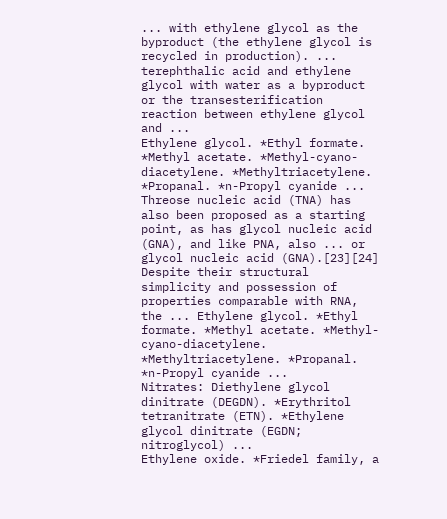... with ethylene glycol as the byproduct (the ethylene glycol is recycled in production). ... terephthalic acid and ethylene glycol with water as a byproduct or the transesterification reaction between ethylene glycol and ...
Ethylene glycol. *Ethyl formate. *Methyl acetate. *Methyl-cyano-diacetylene. *Methyltriacetylene. *Propanal. *n-Propyl cyanide ...
Threose nucleic acid (TNA) has also been proposed as a starting point, as has glycol nucleic acid (GNA), and like PNA, also ... or glycol nucleic acid (GNA).[23][24] Despite their structural simplicity and possession of properties comparable with RNA, the ... Ethylene glycol. *Ethyl formate. *Methyl acetate. *Methyl-cyano-diacetylene. *Methyltriacetylene. *Propanal. *n-Propyl cyanide ...
Nitrates: Diethylene glycol dinitrate (DEGDN). *Erythritol tetranitrate (ETN). *Ethylene glycol dinitrate (EGDN; nitroglycol) ...
Ethylene oxide. *Friedel family, a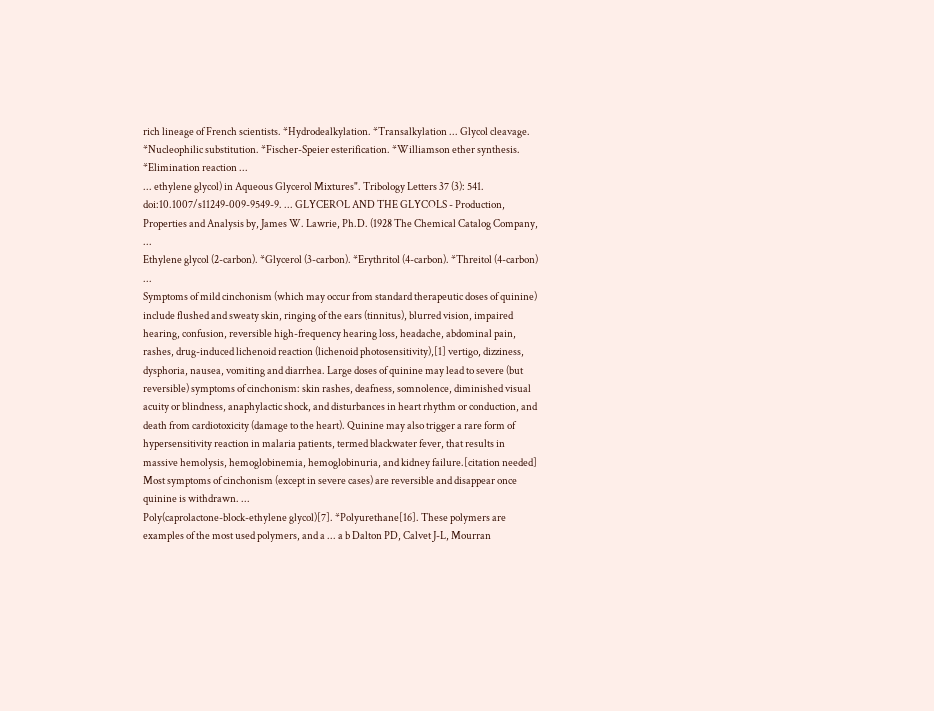rich lineage of French scientists. *Hydrodealkylation. *Transalkylation ... Glycol cleavage. *Nucleophilic substitution. *Fischer-Speier esterification. *Williamson ether synthesis. *Elimination reaction ...
... ethylene glycol) in Aqueous Glycerol Mixtures". Tribology Letters 37 (3): 541. doi:10.1007/s11249-009-9549-9. ... GLYCEROL AND THE GLYCOLS - Production, Properties and Analysis by, James W. Lawrie, Ph.D. (1928 The Chemical Catalog Company, ...
Ethylene glycol (2-carbon). *Glycerol (3-carbon). *Erythritol (4-carbon). *Threitol (4-carbon) ...
Symptoms of mild cinchonism (which may occur from standard therapeutic doses of quinine) include flushed and sweaty skin, ringing of the ears (tinnitus), blurred vision, impaired hearing, confusion, reversible high-frequency hearing loss, headache, abdominal pain, rashes, drug-induced lichenoid reaction (lichenoid photosensitivity),[1] vertigo, dizziness, dysphoria, nausea, vomiting and diarrhea. Large doses of quinine may lead to severe (but reversible) symptoms of cinchonism: skin rashes, deafness, somnolence, diminished visual acuity or blindness, anaphylactic shock, and disturbances in heart rhythm or conduction, and death from cardiotoxicity (damage to the heart). Quinine may also trigger a rare form of hypersensitivity reaction in malaria patients, termed blackwater fever, that results in massive hemolysis, hemoglobinemia, hemoglobinuria, and kidney failure.[citation needed] Most symptoms of cinchonism (except in severe cases) are reversible and disappear once quinine is withdrawn. ...
Poly(caprolactone-block-ethylene glycol)[7]. *Polyurethane[16]. These polymers are examples of the most used polymers, and a ... a b Dalton PD, Calvet J-L, Mourran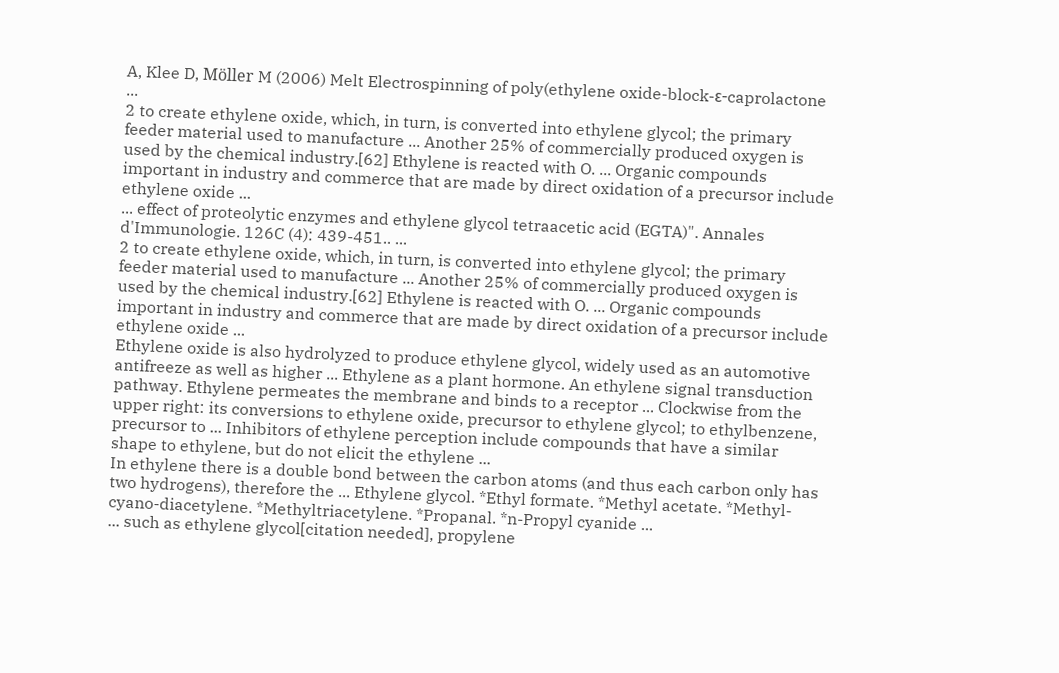A, Klee D, Möller M (2006) Melt Electrospinning of poly(ethylene oxide-block-ε-caprolactone ...
2 to create ethylene oxide, which, in turn, is converted into ethylene glycol; the primary feeder material used to manufacture ... Another 25% of commercially produced oxygen is used by the chemical industry.[62] Ethylene is reacted with O. ... Organic compounds important in industry and commerce that are made by direct oxidation of a precursor include ethylene oxide ...
... effect of proteolytic enzymes and ethylene glycol tetraacetic acid (EGTA)". Annales d'Immunologie. 126C (4): 439-451.. ...
2 to create ethylene oxide, which, in turn, is converted into ethylene glycol; the primary feeder material used to manufacture ... Another 25% of commercially produced oxygen is used by the chemical industry.[62] Ethylene is reacted with O. ... Organic compounds important in industry and commerce that are made by direct oxidation of a precursor include ethylene oxide ...
Ethylene oxide is also hydrolyzed to produce ethylene glycol, widely used as an automotive antifreeze as well as higher ... Ethylene as a plant hormone. An ethylene signal transduction pathway. Ethylene permeates the membrane and binds to a receptor ... Clockwise from the upper right: its conversions to ethylene oxide, precursor to ethylene glycol; to ethylbenzene, precursor to ... Inhibitors of ethylene perception include compounds that have a similar shape to ethylene, but do not elicit the ethylene ...
In ethylene there is a double bond between the carbon atoms (and thus each carbon only has two hydrogens), therefore the ... Ethylene glycol. *Ethyl formate. *Methyl acetate. *Methyl-cyano-diacetylene. *Methyltriacetylene. *Propanal. *n-Propyl cyanide ...
... such as ethylene glycol[citation needed], propylene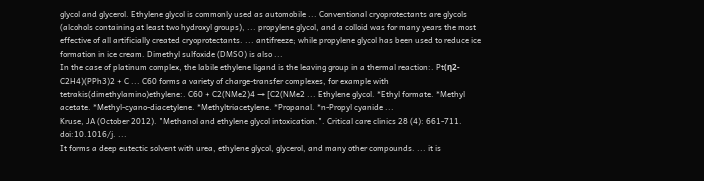glycol and glycerol. Ethylene glycol is commonly used as automobile ... Conventional cryoprotectants are glycols (alcohols containing at least two hydroxyl groups), ... propylene glycol, and a colloid was for many years the most effective of all artificially created cryoprotectants. ... antifreeze; while propylene glycol has been used to reduce ice formation in ice cream. Dimethyl sulfoxide (DMSO) is also ...
In the case of platinum complex, the labile ethylene ligand is the leaving group in a thermal reaction:. Pt(η2-C2H4)(PPh3)2 + C ... C60 forms a variety of charge-transfer complexes, for example with tetrakis(dimethylamino)ethylene:. C60 + C2(NMe2)4 → [C2(NMe2 ... Ethylene glycol. *Ethyl formate. *Methyl acetate. *Methyl-cyano-diacetylene. *Methyltriacetylene. *Propanal. *n-Propyl cyanide ...
Kruse, JA (October 2012). "Methanol and ethylene glycol intoxication.". Critical care clinics 28 (4): 661-711. doi:10.1016/j. ...
It forms a deep eutectic solvent with urea, ethylene glycol, glycerol, and many other compounds. ... it is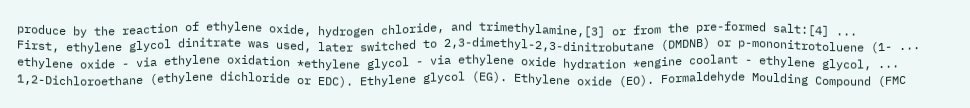produce by the reaction of ethylene oxide, hydrogen chloride, and trimethylamine,[3] or from the pre-formed salt:[4] ...
First, ethylene glycol dinitrate was used, later switched to 2,3-dimethyl-2,3-dinitrobutane (DMDNB) or p-mononitrotoluene (1- ...
ethylene oxide - via ethylene oxidation *ethylene glycol - via ethylene oxide hydration *engine coolant - ethylene glycol, ... 1,2-Dichloroethane (ethylene dichloride or EDC). Ethylene glycol (EG). Ethylene oxide (EO). Formaldehyde Moulding Compound (FMC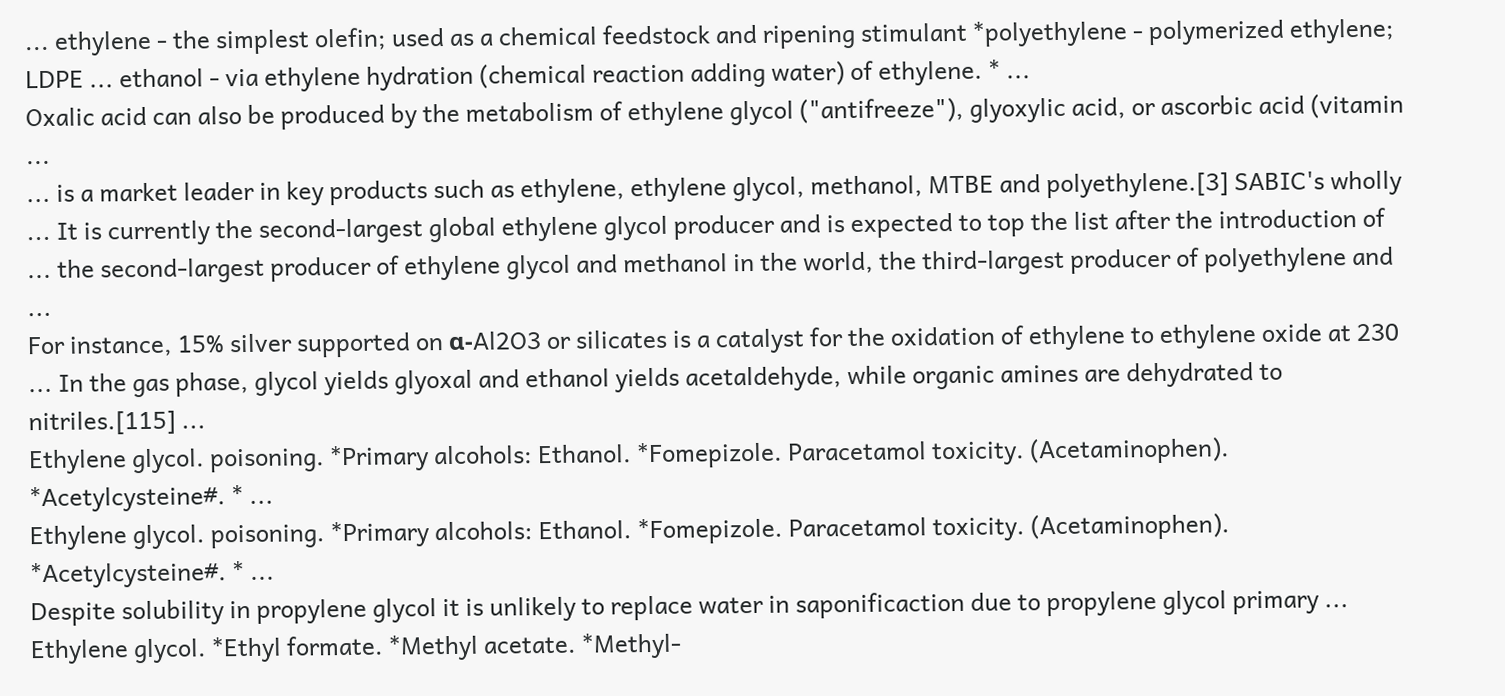... ethylene - the simplest olefin; used as a chemical feedstock and ripening stimulant *polyethylene - polymerized ethylene; LDPE ... ethanol - via ethylene hydration (chemical reaction adding water) of ethylene. * ...
Oxalic acid can also be produced by the metabolism of ethylene glycol ("antifreeze"), glyoxylic acid, or ascorbic acid (vitamin ...
... is a market leader in key products such as ethylene, ethylene glycol, methanol, MTBE and polyethylene.[3] SABIC's wholly ... It is currently the second-largest global ethylene glycol producer and is expected to top the list after the introduction of ... the second-largest producer of ethylene glycol and methanol in the world, the third-largest producer of polyethylene and ...
For instance, 15% silver supported on α-Al2O3 or silicates is a catalyst for the oxidation of ethylene to ethylene oxide at 230 ... In the gas phase, glycol yields glyoxal and ethanol yields acetaldehyde, while organic amines are dehydrated to nitriles.[115] ...
Ethylene glycol. poisoning. *Primary alcohols: Ethanol. *Fomepizole. Paracetamol toxicity. (Acetaminophen). *Acetylcysteine#. * ...
Ethylene glycol. poisoning. *Primary alcohols: Ethanol. *Fomepizole. Paracetamol toxicity. (Acetaminophen). *Acetylcysteine#. * ...
Despite solubility in propylene glycol it is unlikely to replace water in saponificaction due to propylene glycol primary ... Ethylene glycol. *Ethyl formate. *Methyl acetate. *Methyl-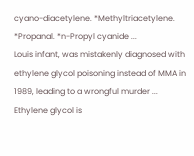cyano-diacetylene. *Methyltriacetylene. *Propanal. *n-Propyl cyanide ...
Louis infant, was mistakenly diagnosed with ethylene glycol poisoning instead of MMA in 1989, leading to a wrongful murder ...
Ethylene glycol is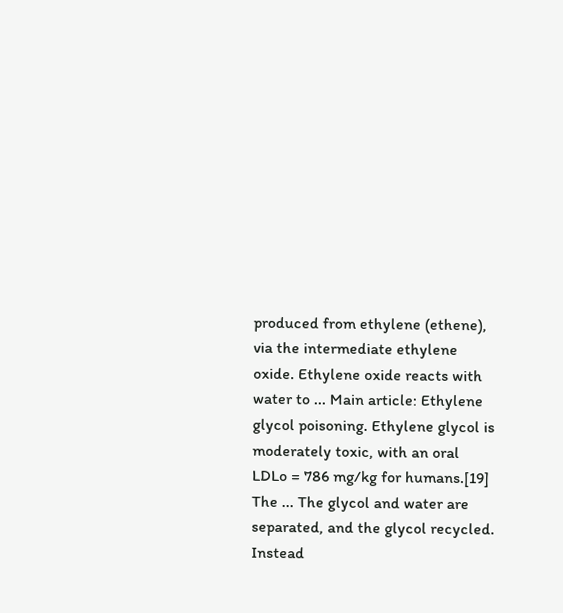produced from ethylene (ethene), via the intermediate ethylene oxide. Ethylene oxide reacts with water to ... Main article: Ethylene glycol poisoning. Ethylene glycol is moderately toxic, with an oral LDLo = 786 mg/kg for humans.[19] The ... The glycol and water are separated, and the glycol recycled. Instead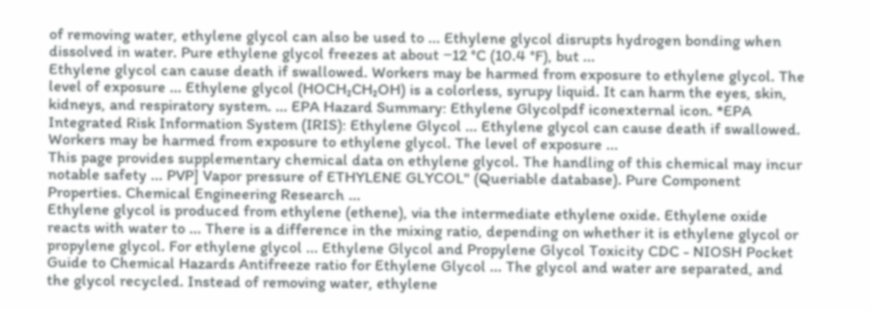of removing water, ethylene glycol can also be used to ... Ethylene glycol disrupts hydrogen bonding when dissolved in water. Pure ethylene glycol freezes at about −12 °C (10.4 °F), but ...
Ethylene glycol can cause death if swallowed. Workers may be harmed from exposure to ethylene glycol. The level of exposure ... Ethylene glycol (HOCH₂CH₂OH) is a colorless, syrupy liquid. It can harm the eyes, skin, kidneys, and respiratory system. ... EPA Hazard Summary: Ethylene Glycolpdf iconexternal icon. *EPA Integrated Risk Information System (IRIS): Ethylene Glycol ... Ethylene glycol can cause death if swallowed. Workers may be harmed from exposure to ethylene glycol. The level of exposure ...
This page provides supplementary chemical data on ethylene glycol. The handling of this chemical may incur notable safety ... PVP] Vapor pressure of ETHYLENE GLYCOL" (Queriable database). Pure Component Properties. Chemical Engineering Research ...
Ethylene glycol is produced from ethylene (ethene), via the intermediate ethylene oxide. Ethylene oxide reacts with water to ... There is a difference in the mixing ratio, depending on whether it is ethylene glycol or propylene glycol. For ethylene glycol ... Ethylene Glycol and Propylene Glycol Toxicity CDC - NIOSH Pocket Guide to Chemical Hazards Antifreeze ratio for Ethylene Glycol ... The glycol and water are separated, and the glycol recycled. Instead of removing water, ethylene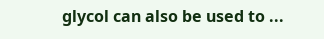glycol can also be used to ...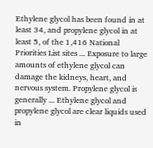Ethylene glycol has been found in at least 34, and propylene glycol in at least 5, of the 1,416 National Priorities List sites ... Exposure to large amounts of ethylene glycol can damage the kidneys, heart, and nervous system. Propylene glycol is generally ... Ethylene glycol and propylene glycol are clear liquids used in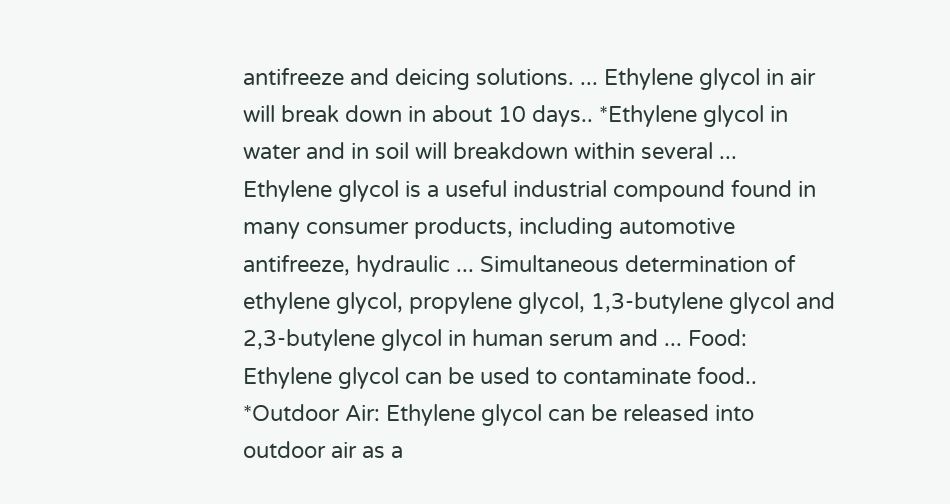antifreeze and deicing solutions. ... Ethylene glycol in air will break down in about 10 days.. *Ethylene glycol in water and in soil will breakdown within several ...
Ethylene glycol is a useful industrial compound found in many consumer products, including automotive antifreeze, hydraulic ... Simultaneous determination of ethylene glycol, propylene glycol, 1,3-butylene glycol and 2,3-butylene glycol in human serum and ... Food: Ethylene glycol can be used to contaminate food.. *Outdoor Air: Ethylene glycol can be released into outdoor air as a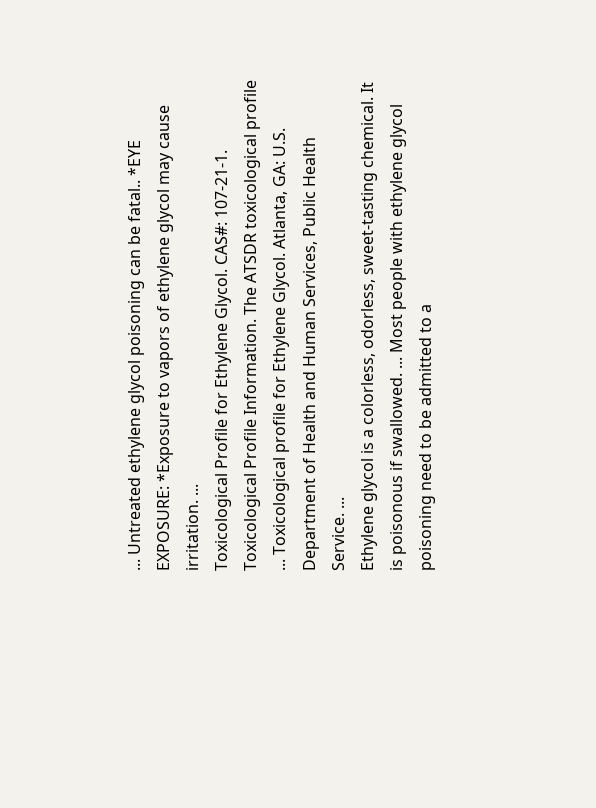... Untreated ethylene glycol poisoning can be fatal.. *EYE EXPOSURE: *Exposure to vapors of ethylene glycol may cause irritation. ...
Toxicological Profile for Ethylene Glycol. CAS#: 107-21-1. Toxicological Profile Information. The ATSDR toxicological profile ... Toxicological profile for Ethylene Glycol. Atlanta, GA: U.S. Department of Health and Human Services, Public Health Service. ...
Ethylene glycol is a colorless, odorless, sweet-tasting chemical. It is poisonous if swallowed. ... Most people with ethylene glycol poisoning need to be admitted to a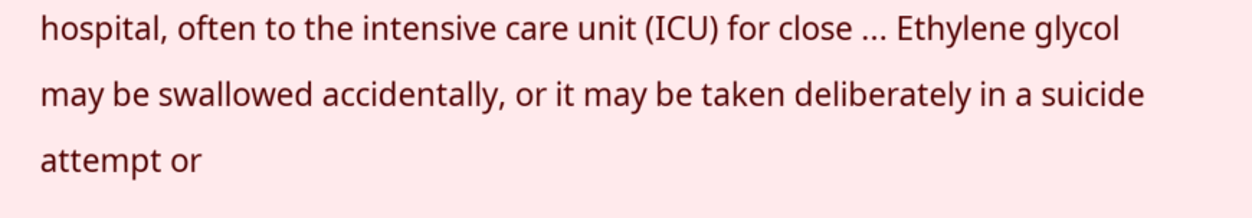hospital, often to the intensive care unit (ICU) for close ... Ethylene glycol may be swallowed accidentally, or it may be taken deliberately in a suicide attempt or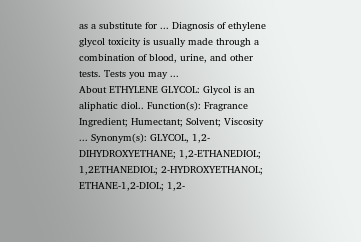as a substitute for ... Diagnosis of ethylene glycol toxicity is usually made through a combination of blood, urine, and other tests. Tests you may ...
About ETHYLENE GLYCOL: Glycol is an aliphatic diol.. Function(s): Fragrance Ingredient; Humectant; Solvent; Viscosity ... Synonym(s): GLYCOL, 1,2-DIHYDROXYETHANE; 1,2-ETHANEDIOL; 1,2ETHANEDIOL; 2-HYDROXYETHANOL; ETHANE-1,2-DIOL; 1,2-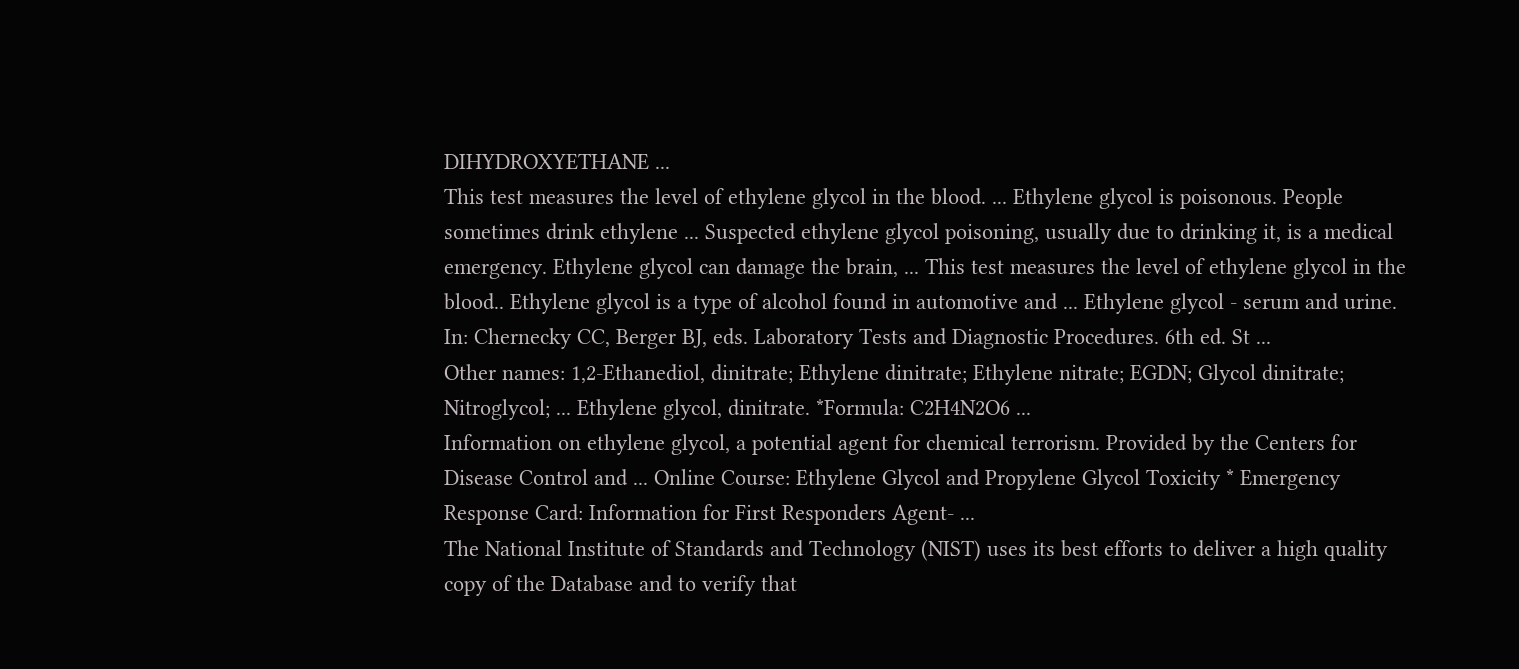DIHYDROXYETHANE ...
This test measures the level of ethylene glycol in the blood. ... Ethylene glycol is poisonous. People sometimes drink ethylene ... Suspected ethylene glycol poisoning, usually due to drinking it, is a medical emergency. Ethylene glycol can damage the brain, ... This test measures the level of ethylene glycol in the blood.. Ethylene glycol is a type of alcohol found in automotive and ... Ethylene glycol - serum and urine. In: Chernecky CC, Berger BJ, eds. Laboratory Tests and Diagnostic Procedures. 6th ed. St ...
Other names: 1,2-Ethanediol, dinitrate; Ethylene dinitrate; Ethylene nitrate; EGDN; Glycol dinitrate; Nitroglycol; ... Ethylene glycol, dinitrate. *Formula: C2H4N2O6 ...
Information on ethylene glycol, a potential agent for chemical terrorism. Provided by the Centers for Disease Control and ... Online Course: Ethylene Glycol and Propylene Glycol Toxicity * Emergency Response Card: Information for First Responders Agent- ...
The National Institute of Standards and Technology (NIST) uses its best efforts to deliver a high quality copy of the Database and to verify that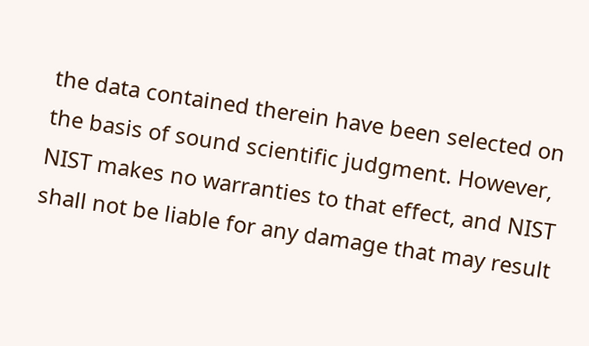the data contained therein have been selected on the basis of sound scientific judgment. However, NIST makes no warranties to that effect, and NIST shall not be liable for any damage that may result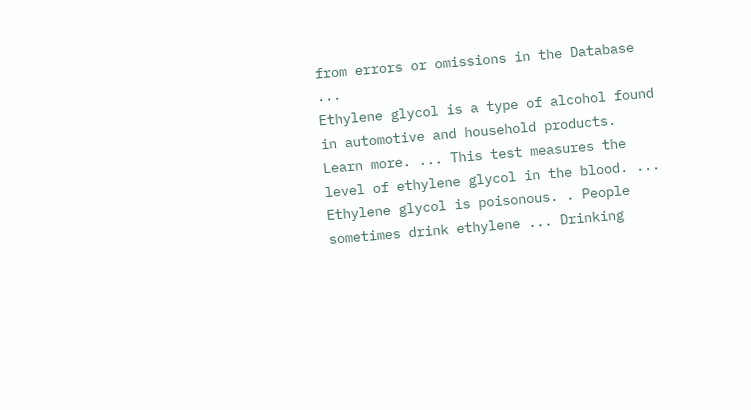from errors or omissions in the Database ...
Ethylene glycol is a type of alcohol found in automotive and household products. Learn more. ... This test measures the level of ethylene glycol in the blood. ... Ethylene glycol is poisonous. . People sometimes drink ethylene ... Drinking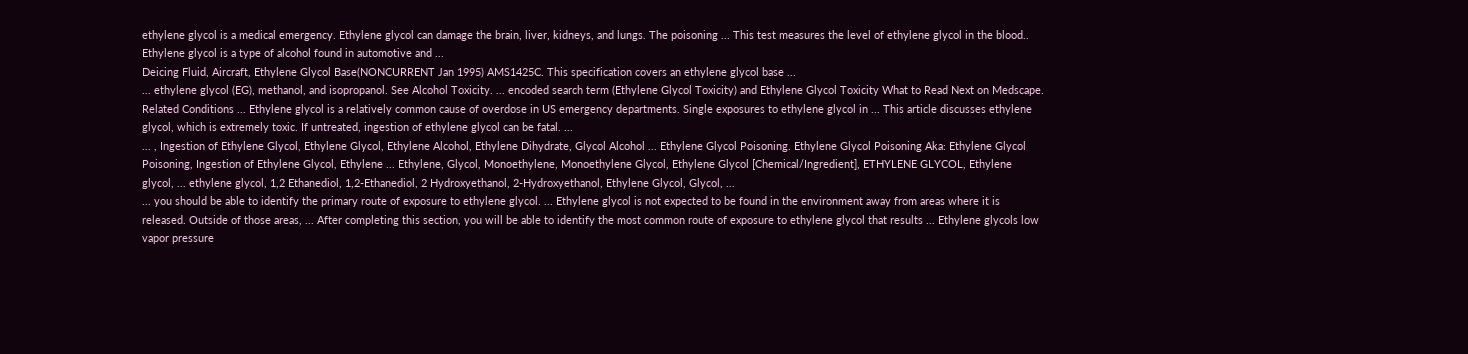ethylene glycol is a medical emergency. Ethylene glycol can damage the brain, liver, kidneys, and lungs. The poisoning ... This test measures the level of ethylene glycol in the blood.. Ethylene glycol is a type of alcohol found in automotive and ...
Deicing Fluid, Aircraft, Ethylene Glycol Base(NONCURRENT Jan 1995) AMS1425C. This specification covers an ethylene glycol base ...
... ethylene glycol (EG), methanol, and isopropanol. See Alcohol Toxicity. ... encoded search term (Ethylene Glycol Toxicity) and Ethylene Glycol Toxicity What to Read Next on Medscape. Related Conditions ... Ethylene glycol is a relatively common cause of overdose in US emergency departments. Single exposures to ethylene glycol in ... This article discusses ethylene glycol, which is extremely toxic. If untreated, ingestion of ethylene glycol can be fatal. ...
... , Ingestion of Ethylene Glycol, Ethylene Glycol, Ethylene Alcohol, Ethylene Dihydrate, Glycol Alcohol ... Ethylene Glycol Poisoning. Ethylene Glycol Poisoning Aka: Ethylene Glycol Poisoning, Ingestion of Ethylene Glycol, Ethylene ... Ethylene, Glycol, Monoethylene, Monoethylene Glycol, Ethylene Glycol [Chemical/Ingredient], ETHYLENE GLYCOL, Ethylene glycol, ... ethylene glycol, 1,2 Ethanediol, 1,2-Ethanediol, 2 Hydroxyethanol, 2-Hydroxyethanol, Ethylene Glycol, Glycol, ...
... you should be able to identify the primary route of exposure to ethylene glycol. ... Ethylene glycol is not expected to be found in the environment away from areas where it is released. Outside of those areas, ... After completing this section, you will be able to identify the most common route of exposure to ethylene glycol that results ... Ethylene glycols low vapor pressure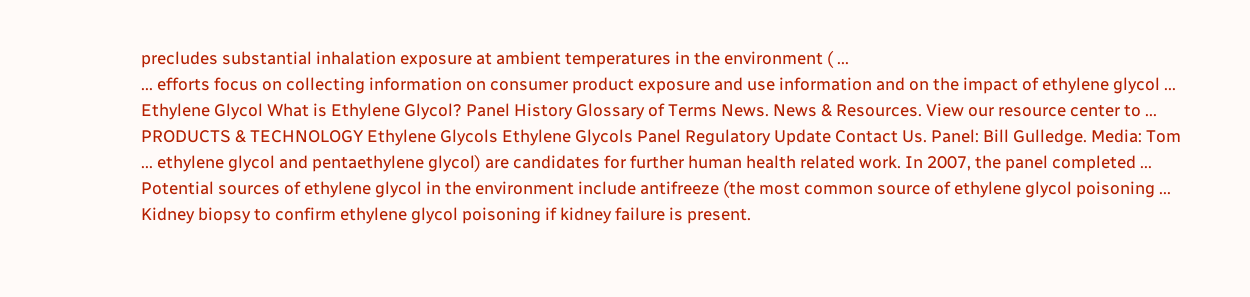precludes substantial inhalation exposure at ambient temperatures in the environment ( ...
... efforts focus on collecting information on consumer product exposure and use information and on the impact of ethylene glycol ... Ethylene Glycol What is Ethylene Glycol? Panel History Glossary of Terms News. News & Resources. View our resource center to ... PRODUCTS & TECHNOLOGY Ethylene Glycols Ethylene Glycols Panel Regulatory Update Contact Us. Panel: Bill Gulledge. Media: Tom ... ethylene glycol and pentaethylene glycol) are candidates for further human health related work. In 2007, the panel completed ...
Potential sources of ethylene glycol in the environment include antifreeze (the most common source of ethylene glycol poisoning ... Kidney biopsy to confirm ethylene glycol poisoning if kidney failure is present.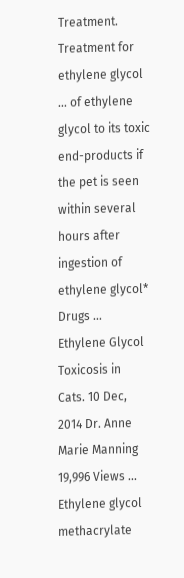Treatment. Treatment for ethylene glycol ... of ethylene glycol to its toxic end-products if the pet is seen within several hours after ingestion of ethylene glycol* Drugs ... Ethylene Glycol Toxicosis in Cats. 10 Dec, 2014 Dr. Anne Marie Manning 19,996 Views ...
Ethylene glycol methacrylate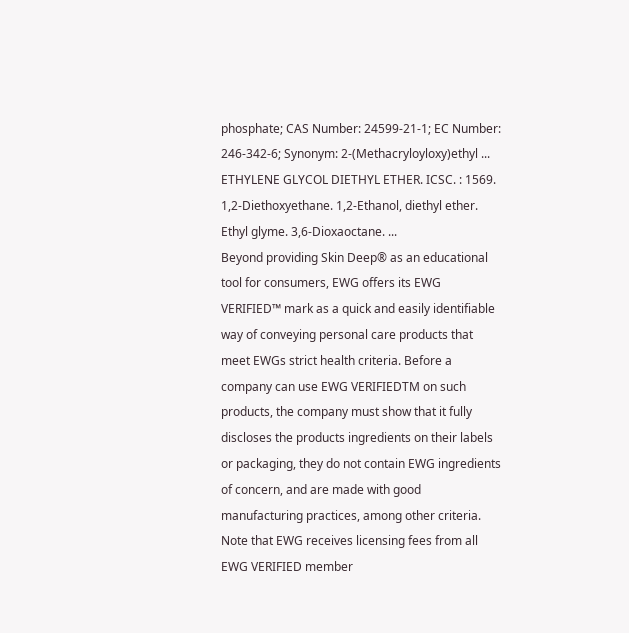phosphate; CAS Number: 24599-21-1; EC Number: 246-342-6; Synonym: 2-(Methacryloyloxy)ethyl ...
ETHYLENE GLYCOL DIETHYL ETHER. ICSC. : 1569. 1,2-Diethoxyethane. 1,2-Ethanol, diethyl ether. Ethyl glyme. 3,6-Dioxaoctane. ...
Beyond providing Skin Deep® as an educational tool for consumers, EWG offers its EWG VERIFIED™ mark as a quick and easily identifiable way of conveying personal care products that meet EWGs strict health criteria. Before a company can use EWG VERIFIEDTM on such products, the company must show that it fully discloses the products ingredients on their labels or packaging, they do not contain EWG ingredients of concern, and are made with good manufacturing practices, among other criteria. Note that EWG receives licensing fees from all EWG VERIFIED member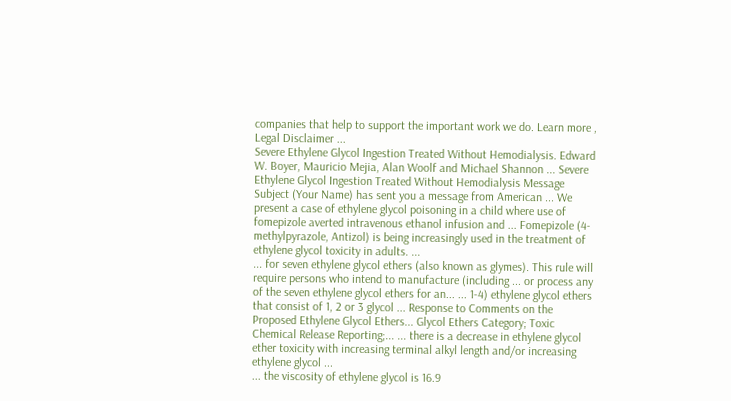companies that help to support the important work we do. Learn more , Legal Disclaimer ...
Severe Ethylene Glycol Ingestion Treated Without Hemodialysis. Edward W. Boyer, Mauricio Mejia, Alan Woolf and Michael Shannon ... Severe Ethylene Glycol Ingestion Treated Without Hemodialysis Message Subject (Your Name) has sent you a message from American ... We present a case of ethylene glycol poisoning in a child where use of fomepizole averted intravenous ethanol infusion and ... Fomepizole (4-methylpyrazole, Antizol) is being increasingly used in the treatment of ethylene glycol toxicity in adults. ...
... for seven ethylene glycol ethers (also known as glymes). This rule will require persons who intend to manufacture (including ... or process any of the seven ethylene glycol ethers for an... ... 1-4) ethylene glycol ethers that consist of 1, 2 or 3 glycol ... Response to Comments on the Proposed Ethylene Glycol Ethers... Glycol Ethers Category; Toxic Chemical Release Reporting;... ... there is a decrease in ethylene glycol ether toxicity with increasing terminal alkyl length and/or increasing ethylene glycol ...
... the viscosity of ethylene glycol is 16.9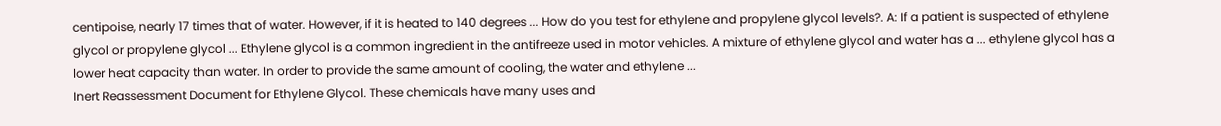centipoise, nearly 17 times that of water. However, if it is heated to 140 degrees ... How do you test for ethylene and propylene glycol levels?. A: If a patient is suspected of ethylene glycol or propylene glycol ... Ethylene glycol is a common ingredient in the antifreeze used in motor vehicles. A mixture of ethylene glycol and water has a ... ethylene glycol has a lower heat capacity than water. In order to provide the same amount of cooling, the water and ethylene ...
Inert Reassessment Document for Ethylene Glycol. These chemicals have many uses and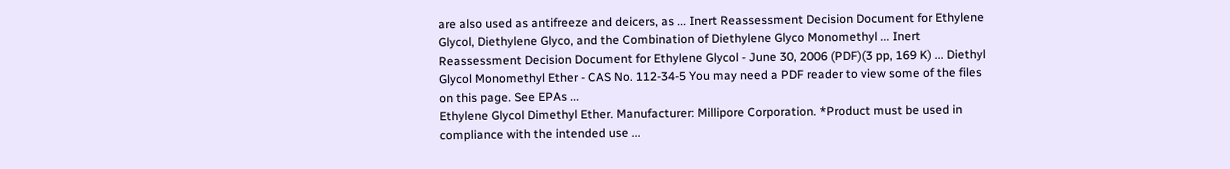are also used as antifreeze and deicers, as ... Inert Reassessment Decision Document for Ethylene Glycol, Diethylene Glyco, and the Combination of Diethylene Glyco Monomethyl ... Inert Reassessment Decision Document for Ethylene Glycol - June 30, 2006 (PDF)(3 pp, 169 K) ... Diethyl Glycol Monomethyl Ether - CAS No. 112-34-5 You may need a PDF reader to view some of the files on this page. See EPAs ...
Ethylene Glycol Dimethyl Ether. Manufacturer: Millipore Corporation. *Product must be used in compliance with the intended use ...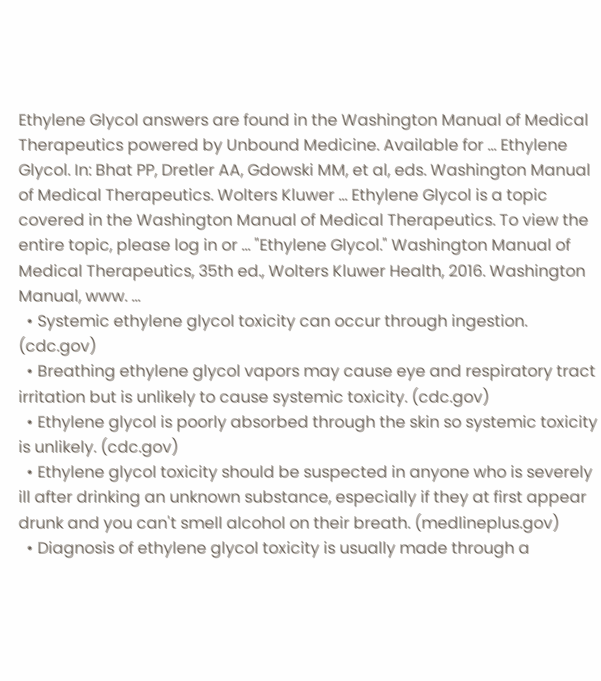Ethylene Glycol answers are found in the Washington Manual of Medical Therapeutics powered by Unbound Medicine. Available for ... Ethylene Glycol. In: Bhat PP, Dretler AA, Gdowski MM, et al, eds. Washington Manual of Medical Therapeutics. Wolters Kluwer ... Ethylene Glycol is a topic covered in the Washington Manual of Medical Therapeutics. To view the entire topic, please log in or ... "Ethylene Glycol." Washington Manual of Medical Therapeutics, 35th ed., Wolters Kluwer Health, 2016. Washington Manual, www. ...
  • Systemic ethylene glycol toxicity can occur through ingestion. (cdc.gov)
  • Breathing ethylene glycol vapors may cause eye and respiratory tract irritation but is unlikely to cause systemic toxicity. (cdc.gov)
  • Ethylene glycol is poorly absorbed through the skin so systemic toxicity is unlikely. (cdc.gov)
  • Ethylene glycol toxicity should be suspected in anyone who is severely ill after drinking an unknown substance, especially if they at first appear drunk and you can't smell alcohol on their breath. (medlineplus.gov)
  • Diagnosis of ethylene glycol toxicity is usually made through a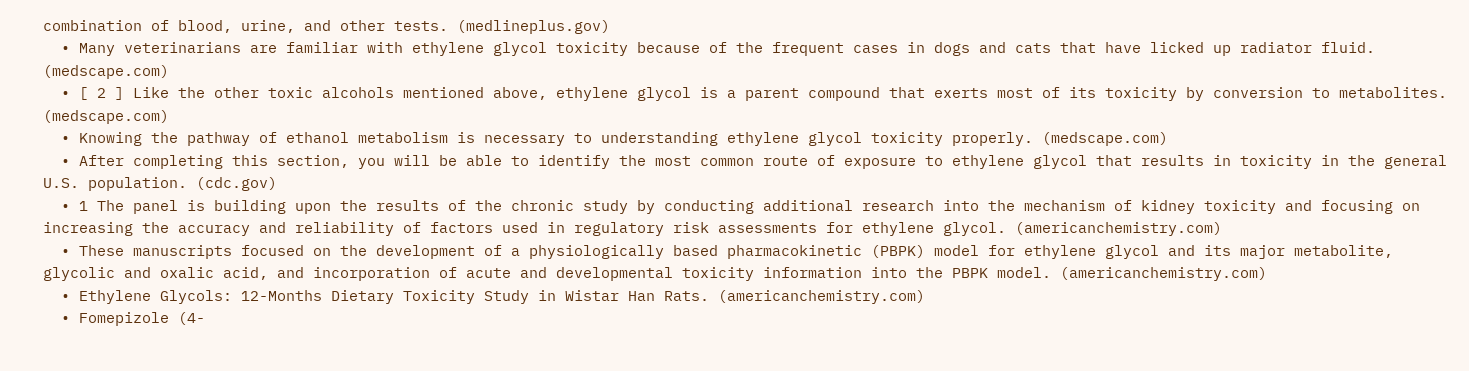combination of blood, urine, and other tests. (medlineplus.gov)
  • Many veterinarians are familiar with ethylene glycol toxicity because of the frequent cases in dogs and cats that have licked up radiator fluid. (medscape.com)
  • [ 2 ] Like the other toxic alcohols mentioned above, ethylene glycol is a parent compound that exerts most of its toxicity by conversion to metabolites. (medscape.com)
  • Knowing the pathway of ethanol metabolism is necessary to understanding ethylene glycol toxicity properly. (medscape.com)
  • After completing this section, you will be able to identify the most common route of exposure to ethylene glycol that results in toxicity in the general U.S. population. (cdc.gov)
  • 1 The panel is building upon the results of the chronic study by conducting additional research into the mechanism of kidney toxicity and focusing on increasing the accuracy and reliability of factors used in regulatory risk assessments for ethylene glycol. (americanchemistry.com)
  • These manuscripts focused on the development of a physiologically based pharmacokinetic (PBPK) model for ethylene glycol and its major metabolite, glycolic and oxalic acid, and incorporation of acute and developmental toxicity information into the PBPK model. (americanchemistry.com)
  • Ethylene Glycols: 12-Months Dietary Toxicity Study in Wistar Han Rats. (americanchemistry.com)
  • Fomepizole (4-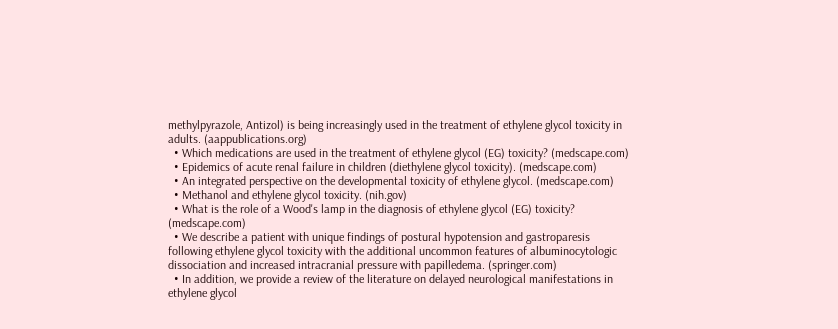methylpyrazole, Antizol) is being increasingly used in the treatment of ethylene glycol toxicity in adults. (aappublications.org)
  • Which medications are used in the treatment of ethylene glycol (EG) toxicity? (medscape.com)
  • Epidemics of acute renal failure in children (diethylene glycol toxicity). (medscape.com)
  • An integrated perspective on the developmental toxicity of ethylene glycol. (medscape.com)
  • Methanol and ethylene glycol toxicity. (nih.gov)
  • What is the role of a Wood's lamp in the diagnosis of ethylene glycol (EG) toxicity? (medscape.com)
  • We describe a patient with unique findings of postural hypotension and gastroparesis following ethylene glycol toxicity with the additional uncommon features of albuminocytologic dissociation and increased intracranial pressure with papilledema. (springer.com)
  • In addition, we provide a review of the literature on delayed neurological manifestations in ethylene glycol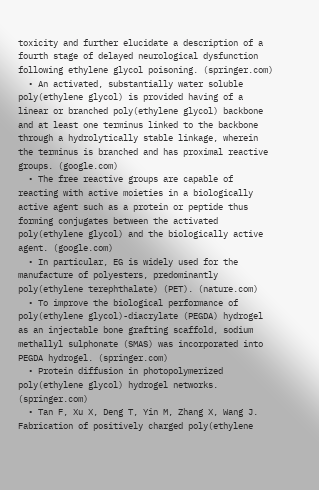toxicity and further elucidate a description of a fourth stage of delayed neurological dysfunction following ethylene glycol poisoning. (springer.com)
  • An activated, substantially water soluble poly(ethylene glycol) is provided having of a linear or branched poly(ethylene glycol) backbone and at least one terminus linked to the backbone through a hydrolytically stable linkage, wherein the terminus is branched and has proximal reactive groups. (google.com)
  • The free reactive groups are capable of reacting with active moieties in a biologically active agent such as a protein or peptide thus forming conjugates between the activated poly(ethylene glycol) and the biologically active agent. (google.com)
  • In particular, EG is widely used for the manufacture of polyesters, predominantly poly(ethylene terephthalate) (PET). (nature.com)
  • To improve the biological performance of poly(ethylene glycol)-diacrylate (PEGDA) hydrogel as an injectable bone grafting scaffold, sodium methallyl sulphonate (SMAS) was incorporated into PEGDA hydrogel. (springer.com)
  • Protein diffusion in photopolymerized poly(ethylene glycol) hydrogel networks. (springer.com)
  • Tan F, Xu X, Deng T, Yin M, Zhang X, Wang J. Fabrication of positively charged poly(ethylene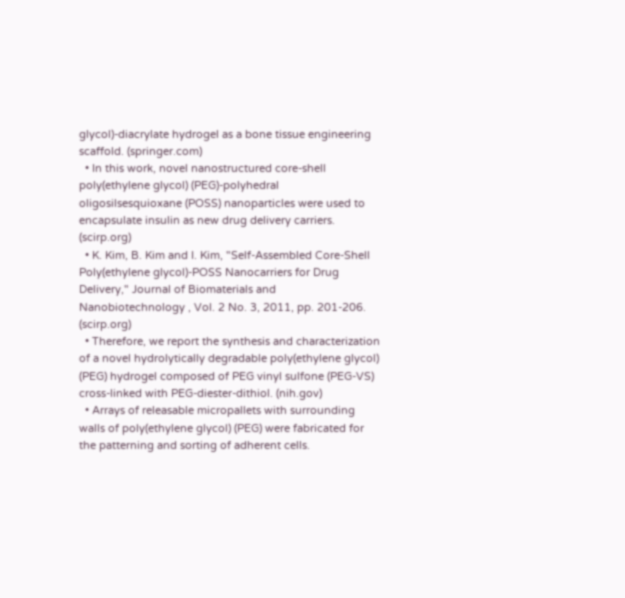glycol)-diacrylate hydrogel as a bone tissue engineering scaffold. (springer.com)
  • In this work, novel nanostructured core-shell poly(ethylene glycol) (PEG)-polyhedral oligosilsesquioxane (POSS) nanoparticles were used to encapsulate insulin as new drug delivery carriers. (scirp.org)
  • K. Kim, B. Kim and I. Kim, "Self-Assembled Core-Shell Poly(ethylene glycol)-POSS Nanocarriers for Drug Delivery," Journal of Biomaterials and Nanobiotechnology , Vol. 2 No. 3, 2011, pp. 201-206. (scirp.org)
  • Therefore, we report the synthesis and characterization of a novel hydrolytically degradable poly(ethylene glycol) (PEG) hydrogel composed of PEG vinyl sulfone (PEG-VS) cross-linked with PEG-diester-dithiol. (nih.gov)
  • Arrays of releasable micropallets with surrounding walls of poly(ethylene glycol) (PEG) were fabricated for the patterning and sorting of adherent cells.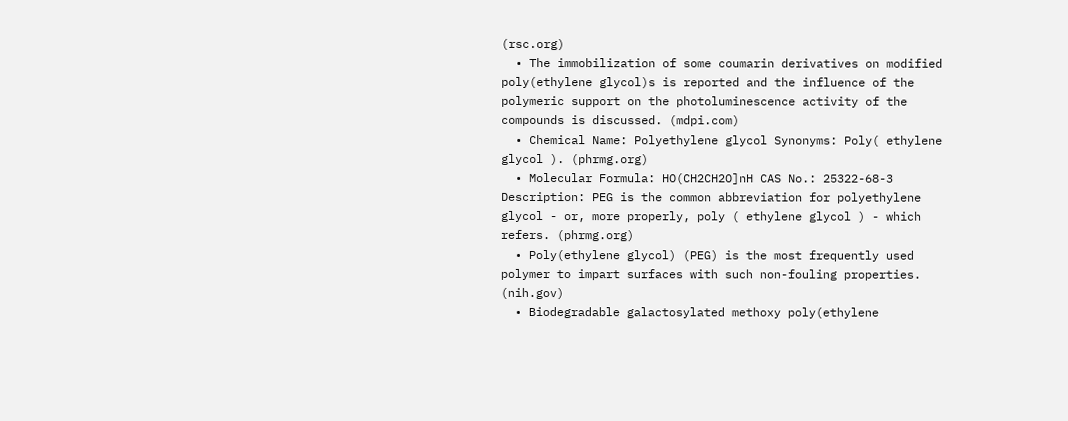(rsc.org)
  • The immobilization of some coumarin derivatives on modified poly(ethylene glycol)s is reported and the influence of the polymeric support on the photoluminescence activity of the compounds is discussed. (mdpi.com)
  • Chemical Name: Polyethylene glycol Synonyms: Poly( ethylene glycol ). (phrmg.org)
  • Molecular Formula: HO(CH2CH2O]nH CAS No.: 25322-68-3 Description: PEG is the common abbreviation for polyethylene glycol - or, more properly, poly ( ethylene glycol ) - which refers. (phrmg.org)
  • Poly(ethylene glycol) (PEG) is the most frequently used polymer to impart surfaces with such non-fouling properties. (nih.gov)
  • Biodegradable galactosylated methoxy poly(ethylene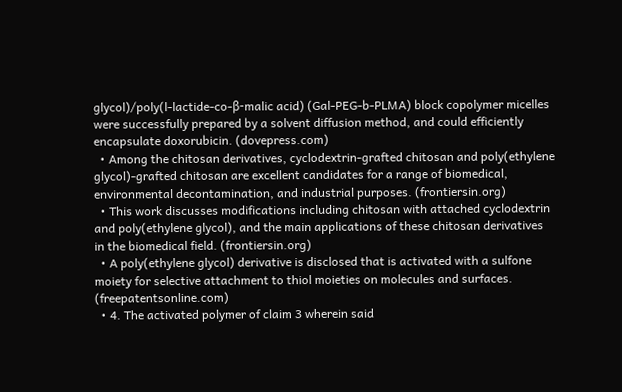glycol)/poly(l-lactide-co-β-malic acid) (Gal-PEG-b-PLMA) block copolymer micelles were successfully prepared by a solvent diffusion method, and could efficiently encapsulate doxorubicin. (dovepress.com)
  • Among the chitosan derivatives, cyclodextrin-grafted chitosan and poly(ethylene glycol)-grafted chitosan are excellent candidates for a range of biomedical, environmental decontamination, and industrial purposes. (frontiersin.org)
  • This work discusses modifications including chitosan with attached cyclodextrin and poly(ethylene glycol), and the main applications of these chitosan derivatives in the biomedical field. (frontiersin.org)
  • A poly(ethylene glycol) derivative is disclosed that is activated with a sulfone moiety for selective attachment to thiol moieties on molecules and surfaces. (freepatentsonline.com)
  • 4. The activated polymer of claim 3 wherein said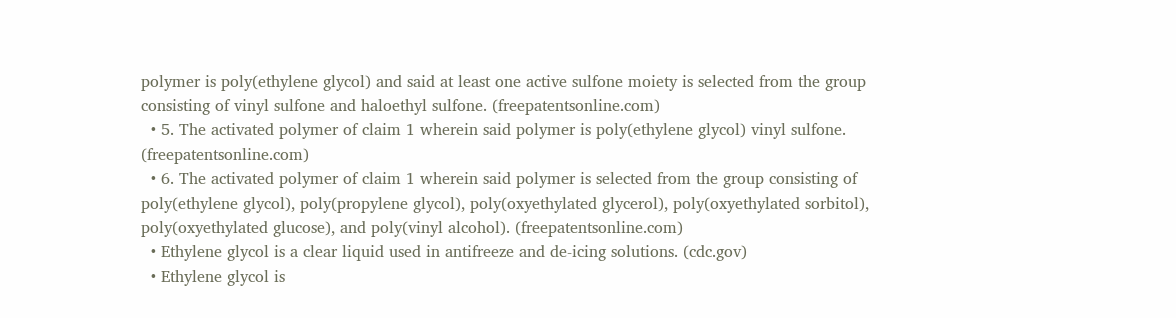polymer is poly(ethylene glycol) and said at least one active sulfone moiety is selected from the group consisting of vinyl sulfone and haloethyl sulfone. (freepatentsonline.com)
  • 5. The activated polymer of claim 1 wherein said polymer is poly(ethylene glycol) vinyl sulfone. (freepatentsonline.com)
  • 6. The activated polymer of claim 1 wherein said polymer is selected from the group consisting of poly(ethylene glycol), poly(propylene glycol), poly(oxyethylated glycerol), poly(oxyethylated sorbitol), poly(oxyethylated glucose), and poly(vinyl alcohol). (freepatentsonline.com)
  • Ethylene glycol is a clear liquid used in antifreeze and de-icing solutions. (cdc.gov)
  • Ethylene glycol is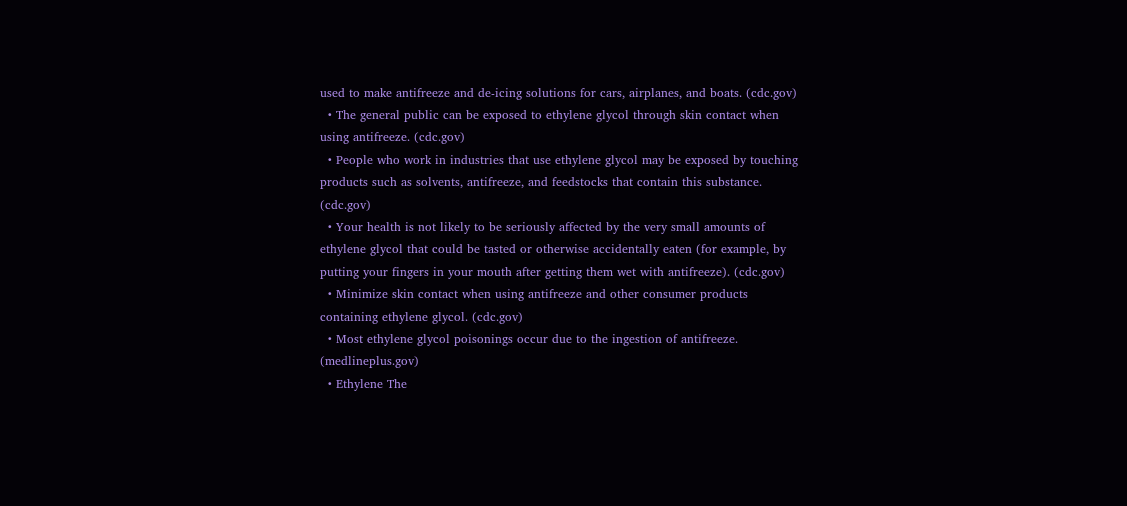used to make antifreeze and de-icing solutions for cars, airplanes, and boats. (cdc.gov)
  • The general public can be exposed to ethylene glycol through skin contact when using antifreeze. (cdc.gov)
  • People who work in industries that use ethylene glycol may be exposed by touching products such as solvents, antifreeze, and feedstocks that contain this substance. (cdc.gov)
  • Your health is not likely to be seriously affected by the very small amounts of ethylene glycol that could be tasted or otherwise accidentally eaten (for example, by putting your fingers in your mouth after getting them wet with antifreeze). (cdc.gov)
  • Minimize skin contact when using antifreeze and other consumer products containing ethylene glycol. (cdc.gov)
  • Most ethylene glycol poisonings occur due to the ingestion of antifreeze. (medlineplus.gov)
  • Ethylene The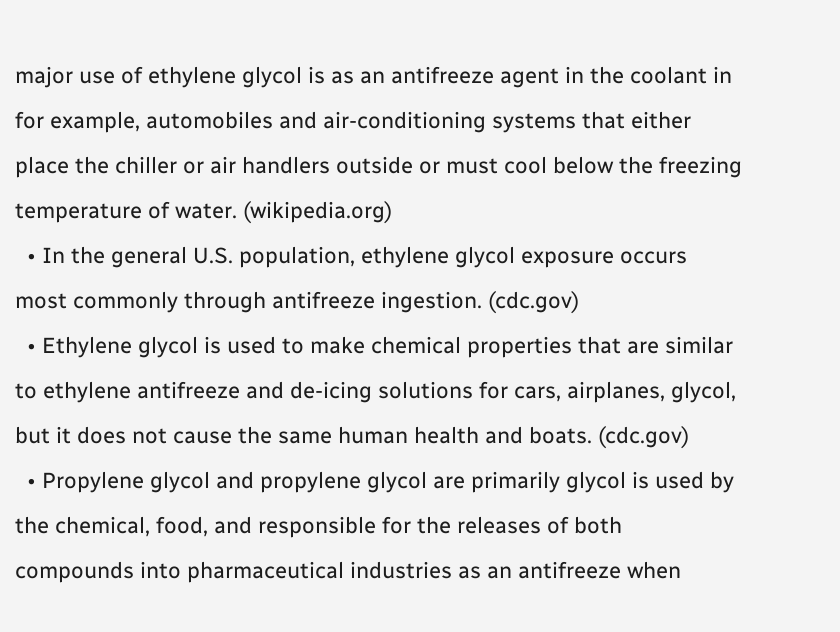major use of ethylene glycol is as an antifreeze agent in the coolant in for example, automobiles and air-conditioning systems that either place the chiller or air handlers outside or must cool below the freezing temperature of water. (wikipedia.org)
  • In the general U.S. population, ethylene glycol exposure occurs most commonly through antifreeze ingestion. (cdc.gov)
  • Ethylene glycol is used to make chemical properties that are similar to ethylene antifreeze and de-icing solutions for cars, airplanes, glycol, but it does not cause the same human health and boats. (cdc.gov)
  • Propylene glycol and propylene glycol are primarily glycol is used by the chemical, food, and responsible for the releases of both compounds into pharmaceutical industries as an antifreeze when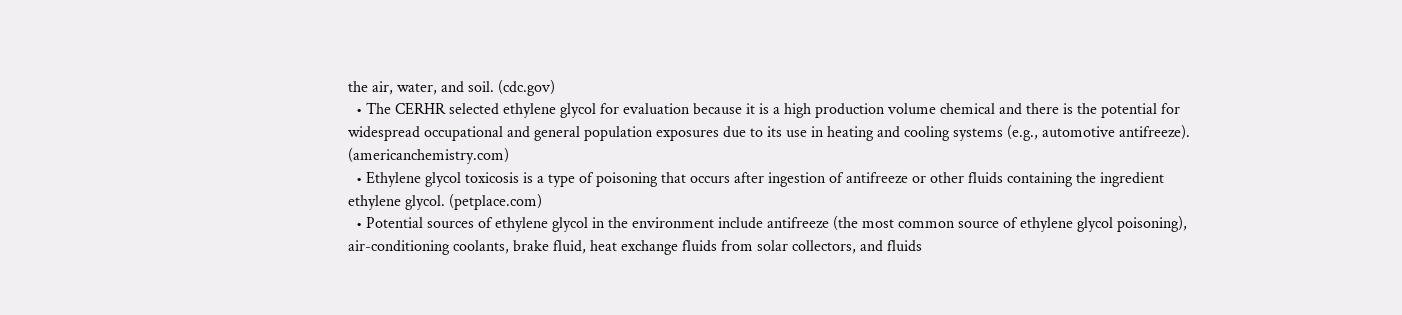the air, water, and soil. (cdc.gov)
  • The CERHR selected ethylene glycol for evaluation because it is a high production volume chemical and there is the potential for widespread occupational and general population exposures due to its use in heating and cooling systems (e.g., automotive antifreeze). (americanchemistry.com)
  • Ethylene glycol toxicosis is a type of poisoning that occurs after ingestion of antifreeze or other fluids containing the ingredient ethylene glycol. (petplace.com)
  • Potential sources of ethylene glycol in the environment include antifreeze (the most common source of ethylene glycol poisoning), air-conditioning coolants, brake fluid, heat exchange fluids from solar collectors, and fluids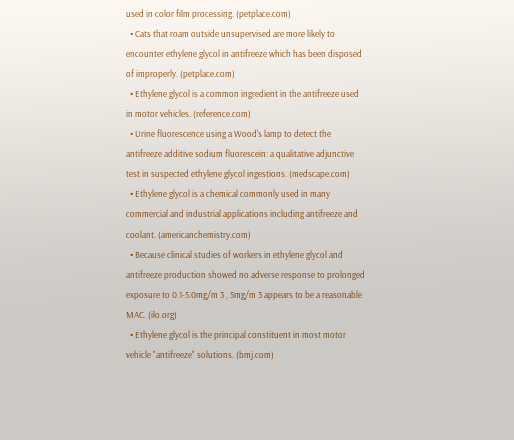used in color film processing. (petplace.com)
  • Cats that roam outside unsupervised are more likely to encounter ethylene glycol in antifreeze which has been disposed of improperly. (petplace.com)
  • Ethylene glycol is a common ingredient in the antifreeze used in motor vehicles. (reference.com)
  • Urine fluorescence using a Wood's lamp to detect the antifreeze additive sodium fluorescein: a qualitative adjunctive test in suspected ethylene glycol ingestions. (medscape.com)
  • Ethylene glycol is a chemical commonly used in many commercial and industrial applications including antifreeze and coolant. (americanchemistry.com)
  • Because clinical studies of workers in ethylene glycol and antifreeze production showed no adverse response to prolonged exposure to 0.1-5.0mg/m 3 , 5mg/m 3 appears to be a reasonable MAC. (ilo.org)
  • Ethylene glycol is the principal constituent in most motor vehicle "antifreeze" solutions. (bmj.com)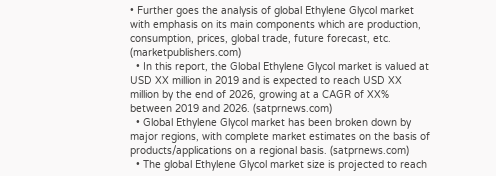• Further goes the analysis of global Ethylene Glycol market with emphasis on its main components which are production, consumption, prices, global trade, future forecast, etc. (marketpublishers.com)
  • In this report, the Global Ethylene Glycol market is valued at USD XX million in 2019 and is expected to reach USD XX million by the end of 2026, growing at a CAGR of XX% between 2019 and 2026. (satprnews.com)
  • Global Ethylene Glycol market has been broken down by major regions, with complete market estimates on the basis of products/applications on a regional basis. (satprnews.com)
  • The global Ethylene Glycol market size is projected to reach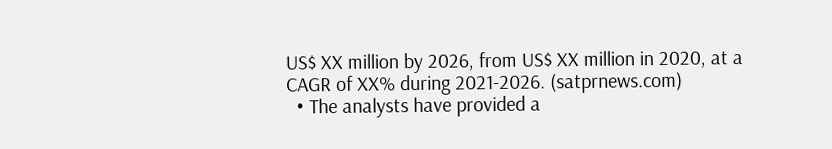US$ XX million by 2026, from US$ XX million in 2020, at a CAGR of XX% during 2021-2026. (satprnews.com)
  • The analysts have provided a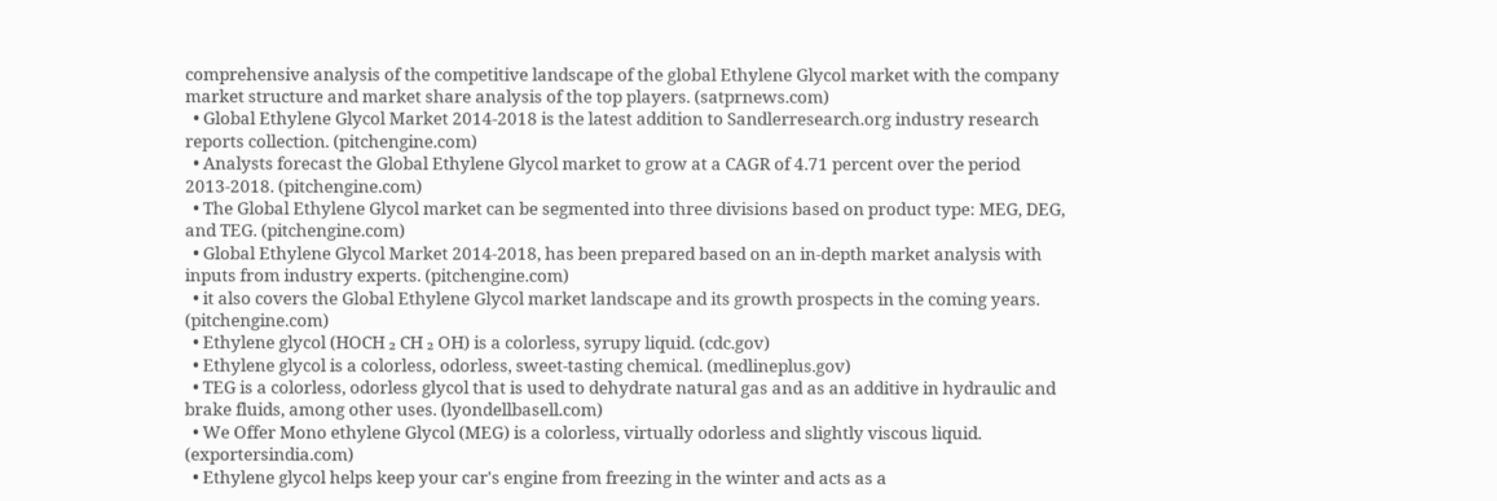comprehensive analysis of the competitive landscape of the global Ethylene Glycol market with the company market structure and market share analysis of the top players. (satprnews.com)
  • Global Ethylene Glycol Market 2014-2018 is the latest addition to Sandlerresearch.org industry research reports collection. (pitchengine.com)
  • Analysts forecast the Global Ethylene Glycol market to grow at a CAGR of 4.71 percent over the period 2013-2018. (pitchengine.com)
  • The Global Ethylene Glycol market can be segmented into three divisions based on product type: MEG, DEG, and TEG. (pitchengine.com)
  • Global Ethylene Glycol Market 2014-2018, has been prepared based on an in-depth market analysis with inputs from industry experts. (pitchengine.com)
  • it also covers the Global Ethylene Glycol market landscape and its growth prospects in the coming years. (pitchengine.com)
  • Ethylene glycol (HOCH ₂ CH ₂ OH) is a colorless, syrupy liquid. (cdc.gov)
  • Ethylene glycol is a colorless, odorless, sweet-tasting chemical. (medlineplus.gov)
  • TEG is a colorless, odorless glycol that is used to dehydrate natural gas and as an additive in hydraulic and brake fluids, among other uses. (lyondellbasell.com)
  • We Offer Mono ethylene Glycol (MEG) is a colorless, virtually odorless and slightly viscous liquid. (exportersindia.com)
  • Ethylene glycol helps keep your car's engine from freezing in the winter and acts as a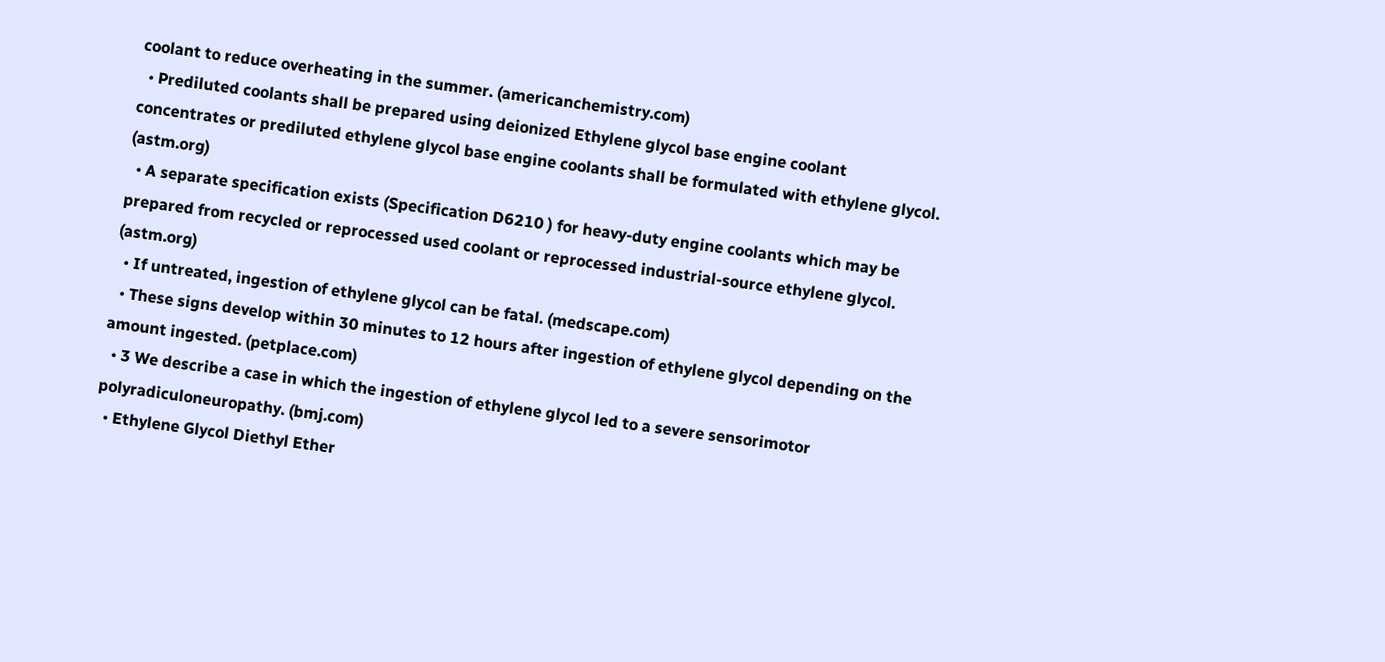coolant to reduce overheating in the summer. (americanchemistry.com)
  • Prediluted coolants shall be prepared using deionized Ethylene glycol base engine coolant concentrates or prediluted ethylene glycol base engine coolants shall be formulated with ethylene glycol. (astm.org)
  • A separate specification exists (Specification D6210 ) for heavy-duty engine coolants which may be prepared from recycled or reprocessed used coolant or reprocessed industrial-source ethylene glycol. (astm.org)
  • If untreated, ingestion of ethylene glycol can be fatal. (medscape.com)
  • These signs develop within 30 minutes to 12 hours after ingestion of ethylene glycol depending on the amount ingested. (petplace.com)
  • 3 We describe a case in which the ingestion of ethylene glycol led to a severe sensorimotor polyradiculoneuropathy. (bmj.com)
  • Ethylene Glycol Diethyl Ether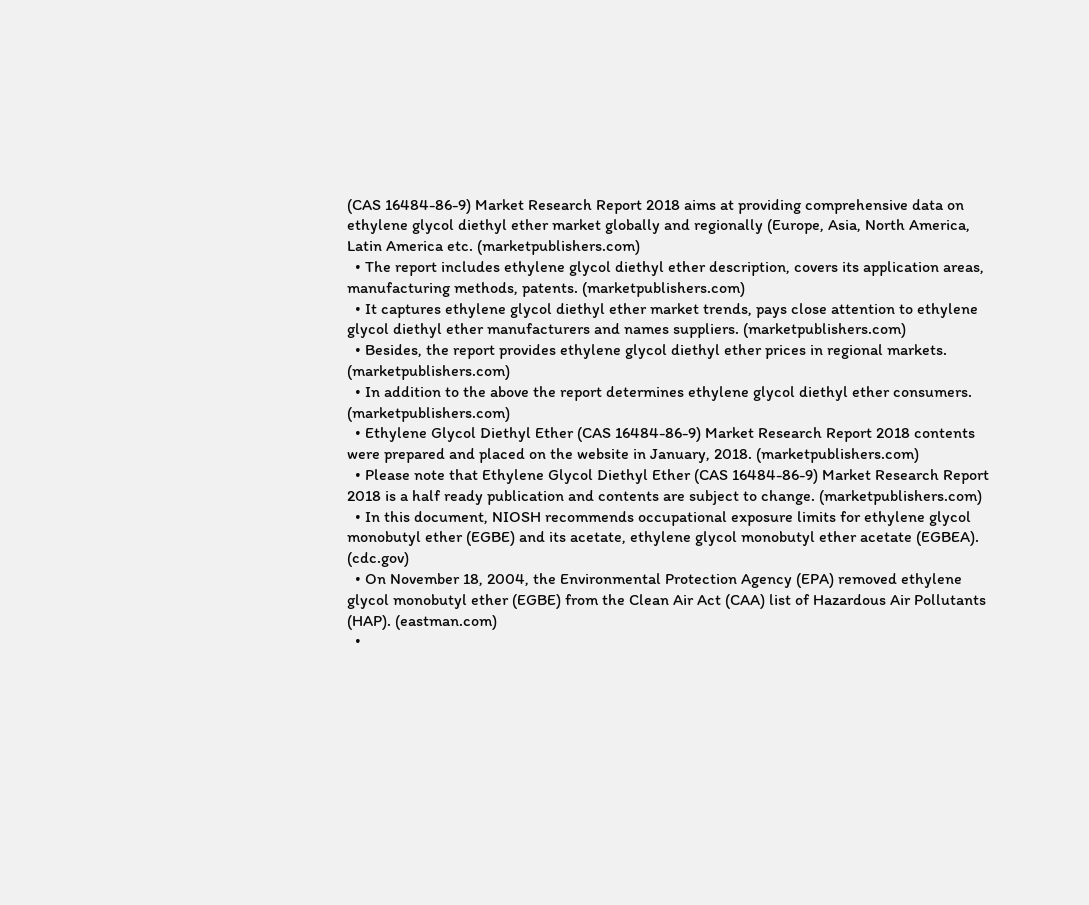(CAS 16484-86-9) Market Research Report 2018 aims at providing comprehensive data on ethylene glycol diethyl ether market globally and regionally (Europe, Asia, North America, Latin America etc. (marketpublishers.com)
  • The report includes ethylene glycol diethyl ether description, covers its application areas, manufacturing methods, patents. (marketpublishers.com)
  • It captures ethylene glycol diethyl ether market trends, pays close attention to ethylene glycol diethyl ether manufacturers and names suppliers. (marketpublishers.com)
  • Besides, the report provides ethylene glycol diethyl ether prices in regional markets. (marketpublishers.com)
  • In addition to the above the report determines ethylene glycol diethyl ether consumers. (marketpublishers.com)
  • Ethylene Glycol Diethyl Ether (CAS 16484-86-9) Market Research Report 2018 contents were prepared and placed on the website in January, 2018. (marketpublishers.com)
  • Please note that Ethylene Glycol Diethyl Ether (CAS 16484-86-9) Market Research Report 2018 is a half ready publication and contents are subject to change. (marketpublishers.com)
  • In this document, NIOSH recommends occupational exposure limits for ethylene glycol monobutyl ether (EGBE) and its acetate, ethylene glycol monobutyl ether acetate (EGBEA). (cdc.gov)
  • On November 18, 2004, the Environmental Protection Agency (EPA) removed ethylene glycol monobutyl ether (EGBE) from the Clean Air Act (CAA) list of Hazardous Air Pollutants (HAP). (eastman.com)
  •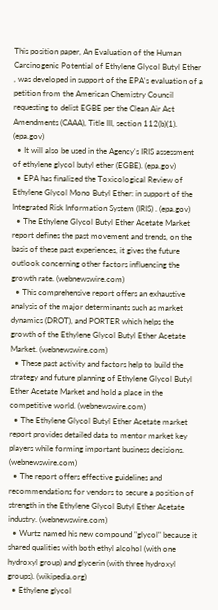This position paper, An Evaluation of the Human Carcinogenic Potential of Ethylene Glycol Butyl Ether , was developed in support of the EPA's evaluation of a petition from the American Chemistry Council requesting to delist EGBE per the Clean Air Act Amendments (CAAA), Title III, section 112(b)(1). (epa.gov)
  • It will also be used in the Agency's IRIS assessment of ethylene glycol butyl ether (EGBE). (epa.gov)
  • EPA has finalized the Toxicological Review of Ethylene Glycol Mono Butyl Ether: in support of the Integrated Risk Information System (IRIS) . (epa.gov)
  • The Ethylene Glycol Butyl Ether Acetate Market report defines the past movement and trends, on the basis of these past experiences, it gives the future outlook concerning other factors influencing the growth rate. (webnewswire.com)
  • This comprehensive report offers an exhaustive analysis of the major determinants such as market dynamics (DROT), and PORTER which helps the growth of the Ethylene Glycol Butyl Ether Acetate Market. (webnewswire.com)
  • These past activity and factors help to build the strategy and future planning of Ethylene Glycol Butyl Ether Acetate Market and hold a place in the competitive world. (webnewswire.com)
  • The Ethylene Glycol Butyl Ether Acetate market report provides detailed data to mentor market key players while forming important business decisions. (webnewswire.com)
  • The report offers effective guidelines and recommendations for vendors to secure a position of strength in the Ethylene Glycol Butyl Ether Acetate industry. (webnewswire.com)
  • Wurtz named his new compound "glycol" because it shared qualities with both ethyl alcohol (with one hydroxyl group) and glycerin (with three hydroxyl groups). (wikipedia.org)
  • Ethylene glycol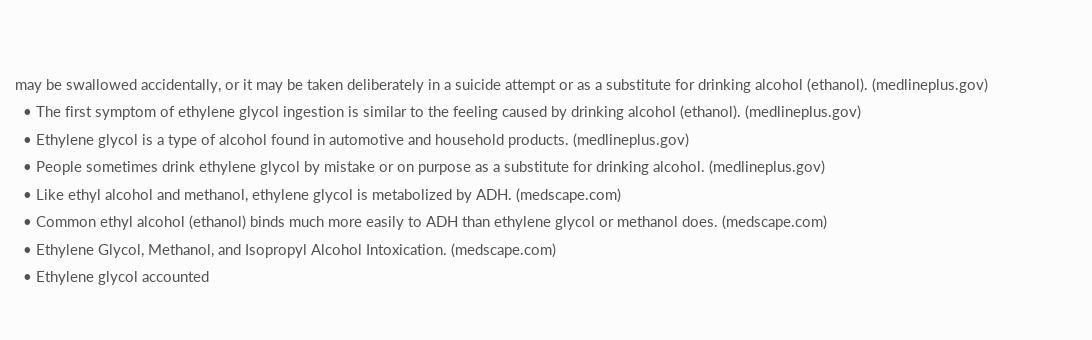may be swallowed accidentally, or it may be taken deliberately in a suicide attempt or as a substitute for drinking alcohol (ethanol). (medlineplus.gov)
  • The first symptom of ethylene glycol ingestion is similar to the feeling caused by drinking alcohol (ethanol). (medlineplus.gov)
  • Ethylene glycol is a type of alcohol found in automotive and household products. (medlineplus.gov)
  • People sometimes drink ethylene glycol by mistake or on purpose as a substitute for drinking alcohol. (medlineplus.gov)
  • Like ethyl alcohol and methanol, ethylene glycol is metabolized by ADH. (medscape.com)
  • Common ethyl alcohol (ethanol) binds much more easily to ADH than ethylene glycol or methanol does. (medscape.com)
  • Ethylene Glycol, Methanol, and Isopropyl Alcohol Intoxication. (medscape.com)
  • Ethylene glycol accounted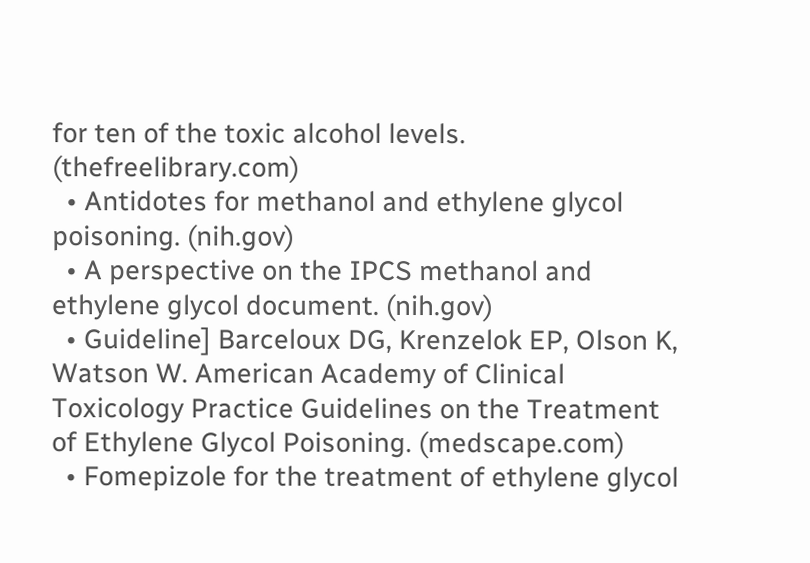for ten of the toxic alcohol levels. (thefreelibrary.com)
  • Antidotes for methanol and ethylene glycol poisoning. (nih.gov)
  • A perspective on the IPCS methanol and ethylene glycol document. (nih.gov)
  • Guideline] Barceloux DG, Krenzelok EP, Olson K, Watson W. American Academy of Clinical Toxicology Practice Guidelines on the Treatment of Ethylene Glycol Poisoning. (medscape.com)
  • Fomepizole for the treatment of ethylene glycol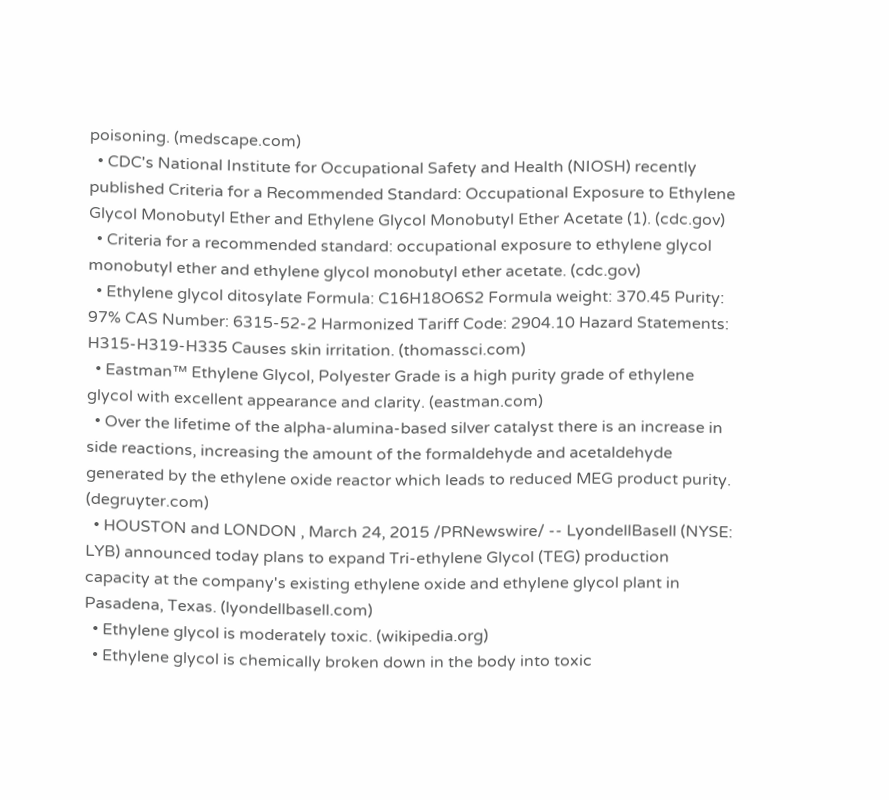poisoning. (medscape.com)
  • CDC's National Institute for Occupational Safety and Health (NIOSH) recently published Criteria for a Recommended Standard: Occupational Exposure to Ethylene Glycol Monobutyl Ether and Ethylene Glycol Monobutyl Ether Acetate (1). (cdc.gov)
  • Criteria for a recommended standard: occupational exposure to ethylene glycol monobutyl ether and ethylene glycol monobutyl ether acetate. (cdc.gov)
  • Ethylene glycol ditosylate Formula: C16H18O6S2 Formula weight: 370.45 Purity: 97% CAS Number: 6315-52-2 Harmonized Tariff Code: 2904.10 Hazard Statements: H315-H319-H335 Causes skin irritation. (thomassci.com)
  • Eastman™ Ethylene Glycol, Polyester Grade is a high purity grade of ethylene glycol with excellent appearance and clarity. (eastman.com)
  • Over the lifetime of the alpha-alumina-based silver catalyst there is an increase in side reactions, increasing the amount of the formaldehyde and acetaldehyde generated by the ethylene oxide reactor which leads to reduced MEG product purity. (degruyter.com)
  • HOUSTON and LONDON , March 24, 2015 /PRNewswire/ -- LyondellBasell (NYSE: LYB) announced today plans to expand Tri-ethylene Glycol (TEG) production capacity at the company's existing ethylene oxide and ethylene glycol plant in Pasadena, Texas. (lyondellbasell.com)
  • Ethylene glycol is moderately toxic. (wikipedia.org)
  • Ethylene glycol is chemically broken down in the body into toxic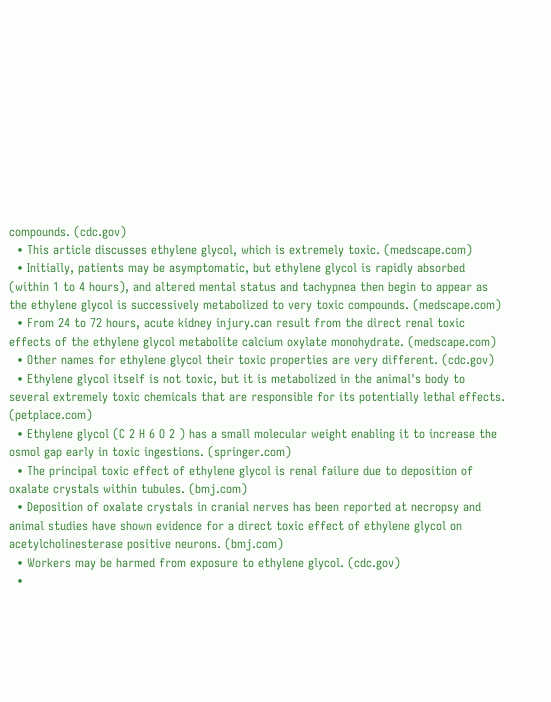compounds. (cdc.gov)
  • This article discusses ethylene glycol, which is extremely toxic. (medscape.com)
  • Initially, patients may be asymptomatic, but ethylene glycol is rapidly absorbed (within 1 to 4 hours), and altered mental status and tachypnea then begin to appear as the ethylene glycol is successively metabolized to very toxic compounds. (medscape.com)
  • From 24 to 72 hours, acute kidney injury.can result from the direct renal toxic effects of the ethylene glycol metabolite calcium oxylate monohydrate. (medscape.com)
  • Other names for ethylene glycol their toxic properties are very different. (cdc.gov)
  • Ethylene glycol itself is not toxic, but it is metabolized in the animal's body to several extremely toxic chemicals that are responsible for its potentially lethal effects. (petplace.com)
  • Ethylene glycol (C 2 H 6 O 2 ) has a small molecular weight enabling it to increase the osmol gap early in toxic ingestions. (springer.com)
  • The principal toxic effect of ethylene glycol is renal failure due to deposition of oxalate crystals within tubules. (bmj.com)
  • Deposition of oxalate crystals in cranial nerves has been reported at necropsy and animal studies have shown evidence for a direct toxic effect of ethylene glycol on acetylcholinesterase positive neurons. (bmj.com)
  • Workers may be harmed from exposure to ethylene glycol. (cdc.gov)
  •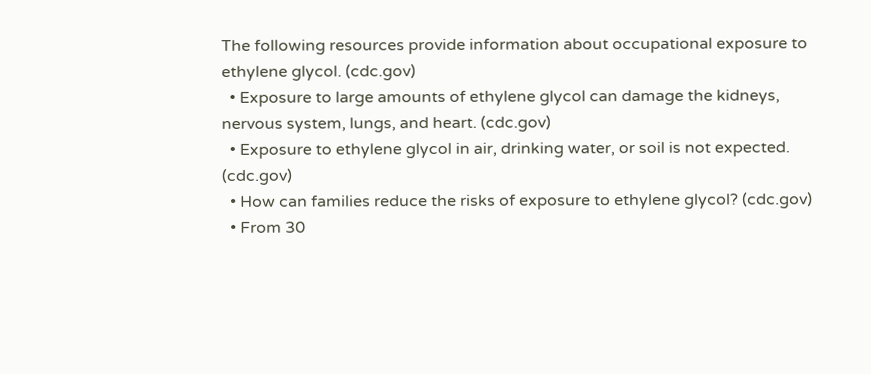The following resources provide information about occupational exposure to ethylene glycol. (cdc.gov)
  • Exposure to large amounts of ethylene glycol can damage the kidneys, nervous system, lungs, and heart. (cdc.gov)
  • Exposure to ethylene glycol in air, drinking water, or soil is not expected. (cdc.gov)
  • How can families reduce the risks of exposure to ethylene glycol? (cdc.gov)
  • From 30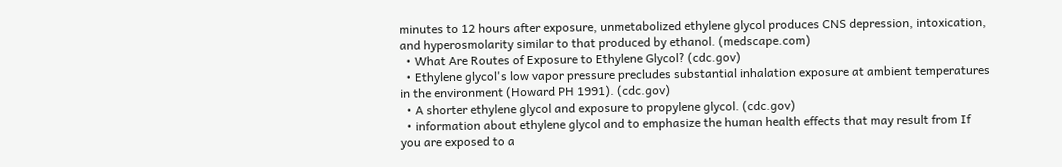minutes to 12 hours after exposure, unmetabolized ethylene glycol produces CNS depression, intoxication, and hyperosmolarity similar to that produced by ethanol. (medscape.com)
  • What Are Routes of Exposure to Ethylene Glycol? (cdc.gov)
  • Ethylene glycol's low vapor pressure precludes substantial inhalation exposure at ambient temperatures in the environment (Howard PH 1991). (cdc.gov)
  • A shorter ethylene glycol and exposure to propylene glycol. (cdc.gov)
  • information about ethylene glycol and to emphasize the human health effects that may result from If you are exposed to a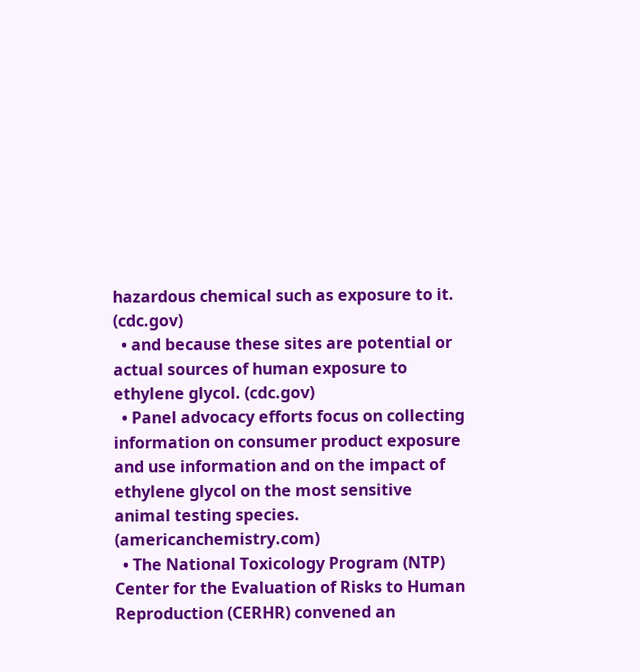hazardous chemical such as exposure to it. (cdc.gov)
  • and because these sites are potential or actual sources of human exposure to ethylene glycol. (cdc.gov)
  • Panel advocacy efforts focus on collecting information on consumer product exposure and use information and on the impact of ethylene glycol on the most sensitive animal testing species. (americanchemistry.com)
  • The National Toxicology Program (NTP) Center for the Evaluation of Risks to Human Reproduction (CERHR) convened an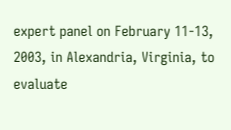expert panel on February 11-13, 2003, in Alexandria, Virginia, to evaluate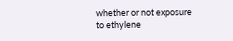whether or not exposure to ethylene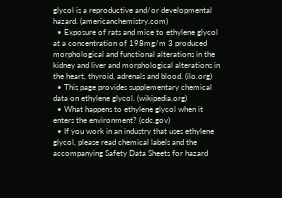glycol is a reproductive and/or developmental hazard. (americanchemistry.com)
  • Exposure of rats and mice to ethylene glycol at a concentration of 198mg/m 3 produced morphological and functional alterations in the kidney and liver and morphological alterations in the heart, thyroid, adrenals and blood. (ilo.org)
  • This page provides supplementary chemical data on ethylene glycol. (wikipedia.org)
  • What happens to ethylene glycol when it enters the environment? (cdc.gov)
  • If you work in an industry that uses ethylene glycol, please read chemical labels and the accompanying Safety Data Sheets for hazard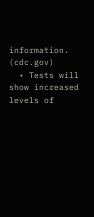information. (cdc.gov)
  • Tests will show increased levels of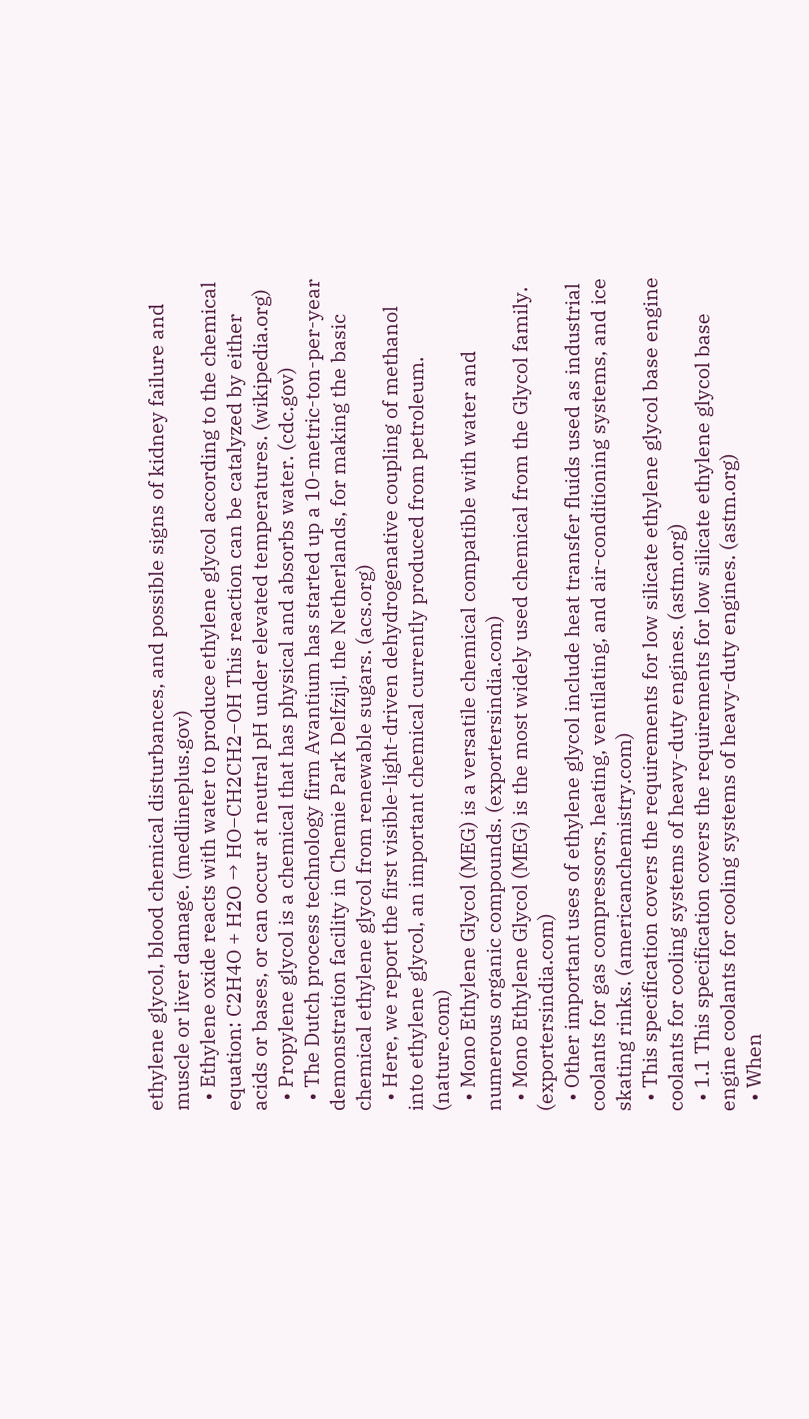ethylene glycol, blood chemical disturbances, and possible signs of kidney failure and muscle or liver damage. (medlineplus.gov)
  • Ethylene oxide reacts with water to produce ethylene glycol according to the chemical equation: C2H4O + H2O → HO−CH2CH2−OH This reaction can be catalyzed by either acids or bases, or can occur at neutral pH under elevated temperatures. (wikipedia.org)
  • Propylene glycol is a chemical that has physical and absorbs water. (cdc.gov)
  • The Dutch process technology firm Avantium has started up a 10-metric-ton-per-year demonstration facility in Chemie Park Delfzijl, the Netherlands, for making the basic chemical ethylene glycol from renewable sugars. (acs.org)
  • Here, we report the first visible-light-driven dehydrogenative coupling of methanol into ethylene glycol, an important chemical currently produced from petroleum. (nature.com)
  • Mono Ethylene Glycol (MEG) is a versatile chemical compatible with water and numerous organic compounds. (exportersindia.com)
  • Mono Ethylene Glycol (MEG) is the most widely used chemical from the Glycol family. (exportersindia.com)
  • Other important uses of ethylene glycol include heat transfer fluids used as industrial coolants for gas compressors, heating, ventilating, and air-conditioning systems, and ice skating rinks. (americanchemistry.com)
  • This specification covers the requirements for low silicate ethylene glycol base engine coolants for cooling systems of heavy-duty engines. (astm.org)
  • 1.1 This specification covers the requirements for low silicate ethylene glycol base engine coolants for cooling systems of heavy-duty engines. (astm.org)
  • When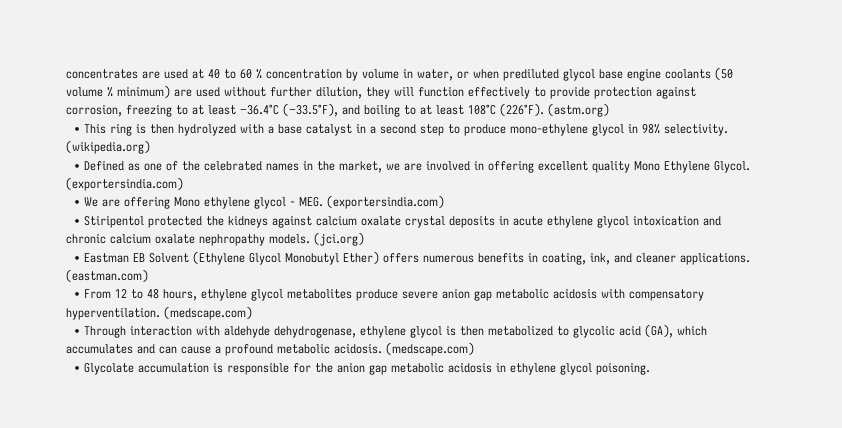concentrates are used at 40 to 60 % concentration by volume in water, or when prediluted glycol base engine coolants (50 volume % minimum) are used without further dilution, they will function effectively to provide protection against corrosion, freezing to at least −36.4°C (−33.5°F), and boiling to at least 108°C (226°F). (astm.org)
  • This ring is then hydrolyzed with a base catalyst in a second step to produce mono-ethylene glycol in 98% selectivity. (wikipedia.org)
  • Defined as one of the celebrated names in the market, we are involved in offering excellent quality Mono Ethylene Glycol. (exportersindia.com)
  • We are offering Mono ethylene glycol - MEG. (exportersindia.com)
  • Stiripentol protected the kidneys against calcium oxalate crystal deposits in acute ethylene glycol intoxication and chronic calcium oxalate nephropathy models. (jci.org)
  • Eastman EB Solvent (Ethylene Glycol Monobutyl Ether) offers numerous benefits in coating, ink, and cleaner applications. (eastman.com)
  • From 12 to 48 hours, ethylene glycol metabolites produce severe anion gap metabolic acidosis with compensatory hyperventilation. (medscape.com)
  • Through interaction with aldehyde dehydrogenase, ethylene glycol is then metabolized to glycolic acid (GA), which accumulates and can cause a profound metabolic acidosis. (medscape.com)
  • Glycolate accumulation is responsible for the anion gap metabolic acidosis in ethylene glycol poisoning.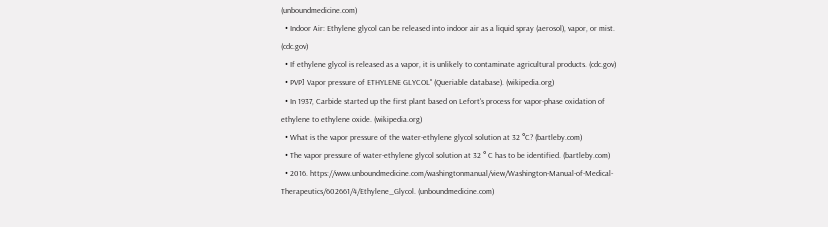(unboundmedicine.com)
  • Indoor Air: Ethylene glycol can be released into indoor air as a liquid spray (aerosol), vapor, or mist. (cdc.gov)
  • If ethylene glycol is released as a vapor, it is unlikely to contaminate agricultural products. (cdc.gov)
  • PVP] Vapor pressure of ETHYLENE GLYCOL" (Queriable database). (wikipedia.org)
  • In 1937, Carbide started up the first plant based on Lefort's process for vapor-phase oxidation of ethylene to ethylene oxide. (wikipedia.org)
  • What is the vapor pressure of the water-ethylene glycol solution at 32 °C? (bartleby.com)
  • The vapor pressure of water-ethylene glycol solution at 32 ° C has to be identified. (bartleby.com)
  • 2016. https://www.unboundmedicine.com/washingtonmanual/view/Washington-Manual-of-Medical-Therapeutics/602661/4/Ethylene_Glycol. (unboundmedicine.com)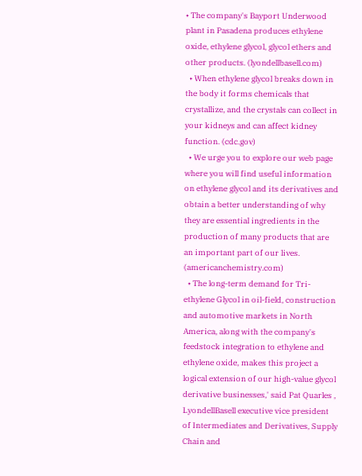• The company's Bayport Underwood plant in Pasadena produces ethylene oxide, ethylene glycol, glycol ethers and other products. (lyondellbasell.com)
  • When ethylene glycol breaks down in the body it forms chemicals that crystallize, and the crystals can collect in your kidneys and can affect kidney function. (cdc.gov)
  • We urge you to explore our web page where you will find useful information on ethylene glycol and its derivatives and obtain a better understanding of why they are essential ingredients in the production of many products that are an important part of our lives. (americanchemistry.com)
  • The long-term demand for Tri-ethylene Glycol in oil-field, construction and automotive markets in North America, along with the company's feedstock integration to ethylene and ethylene oxide, makes this project a logical extension of our high-value glycol derivative businesses,' said Pat Quarles , LyondellBasell executive vice president of Intermediates and Derivatives, Supply Chain and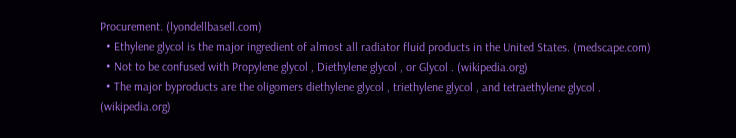Procurement. (lyondellbasell.com)
  • Ethylene glycol is the major ingredient of almost all radiator fluid products in the United States. (medscape.com)
  • Not to be confused with Propylene glycol , Diethylene glycol , or Glycol . (wikipedia.org)
  • The major byproducts are the oligomers diethylene glycol , triethylene glycol , and tetraethylene glycol . (wikipedia.org)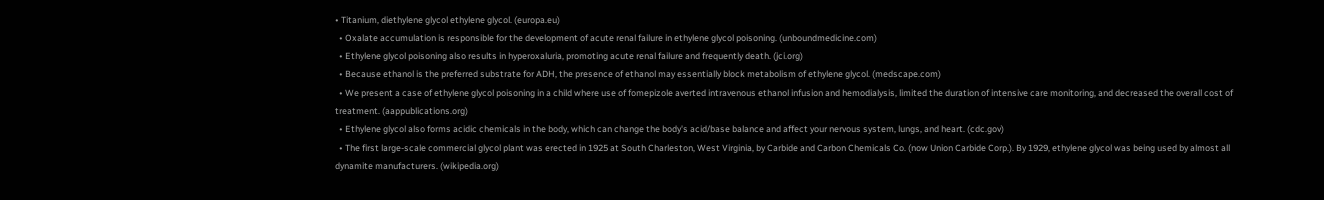• Titanium, diethylene glycol ethylene glycol. (europa.eu)
  • Oxalate accumulation is responsible for the development of acute renal failure in ethylene glycol poisoning. (unboundmedicine.com)
  • Ethylene glycol poisoning also results in hyperoxaluria, promoting acute renal failure and frequently death. (jci.org)
  • Because ethanol is the preferred substrate for ADH, the presence of ethanol may essentially block metabolism of ethylene glycol. (medscape.com)
  • We present a case of ethylene glycol poisoning in a child where use of fomepizole averted intravenous ethanol infusion and hemodialysis, limited the duration of intensive care monitoring, and decreased the overall cost of treatment. (aappublications.org)
  • Ethylene glycol also forms acidic chemicals in the body, which can change the body's acid/base balance and affect your nervous system, lungs, and heart. (cdc.gov)
  • The first large-scale commercial glycol plant was erected in 1925 at South Charleston, West Virginia, by Carbide and Carbon Chemicals Co. (now Union Carbide Corp.). By 1929, ethylene glycol was being used by almost all dynamite manufacturers. (wikipedia.org)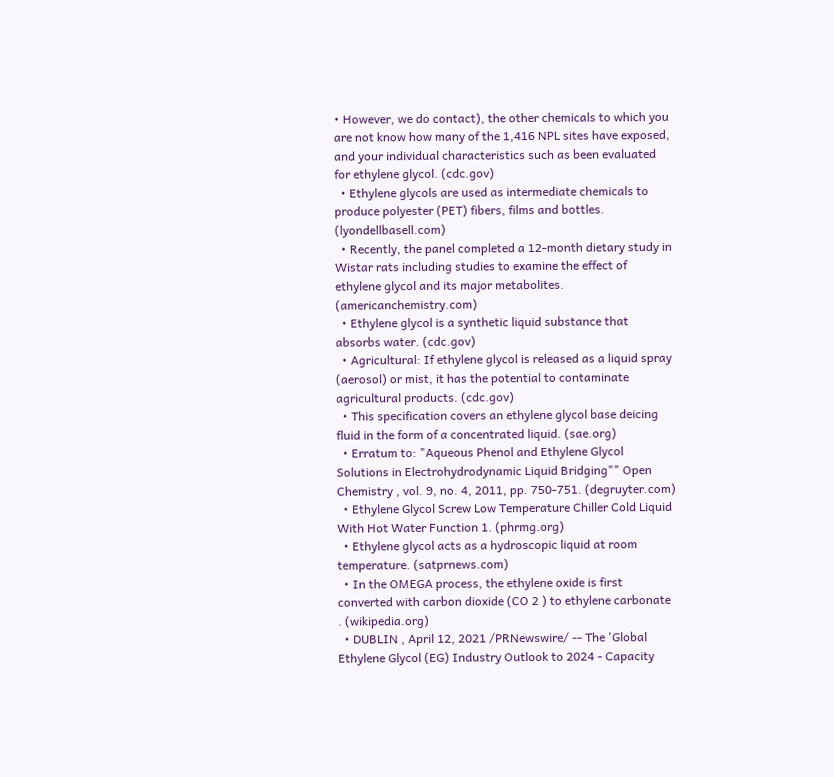• However, we do contact), the other chemicals to which you are not know how many of the 1,416 NPL sites have exposed, and your individual characteristics such as been evaluated for ethylene glycol. (cdc.gov)
  • Ethylene glycols are used as intermediate chemicals to produce polyester (PET) fibers, films and bottles. (lyondellbasell.com)
  • Recently, the panel completed a 12-month dietary study in Wistar rats including studies to examine the effect of ethylene glycol and its major metabolites. (americanchemistry.com)
  • Ethylene glycol is a synthetic liquid substance that absorbs water. (cdc.gov)
  • Agricultural: If ethylene glycol is released as a liquid spray (aerosol) or mist, it has the potential to contaminate agricultural products. (cdc.gov)
  • This specification covers an ethylene glycol base deicing fluid in the form of a concentrated liquid. (sae.org)
  • Erratum to: "Aqueous Phenol and Ethylene Glycol Solutions in Electrohydrodynamic Liquid Bridging"" Open Chemistry , vol. 9, no. 4, 2011, pp. 750-751. (degruyter.com)
  • Ethylene Glycol Screw Low Temperature Chiller Cold Liquid With Hot Water Function 1. (phrmg.org)
  • Ethylene glycol acts as a hydroscopic liquid at room temperature. (satprnews.com)
  • In the OMEGA process, the ethylene oxide is first converted with carbon dioxide (CO 2 ) to ethylene carbonate . (wikipedia.org)
  • DUBLIN , April 12, 2021 /PRNewswire/ -- The 'Global Ethylene Glycol (EG) Industry Outlook to 2024 - Capacity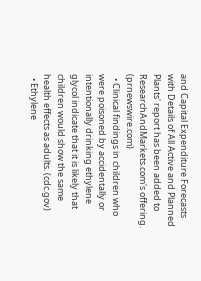and Capital Expenditure Forecasts with Details of All Active and Planned Plants' report has been added to ResearchAndMarkets.com's offering. (prnewswire.com)
  • Clinical findings in children who were poisoned by accidentally or intentionally drinking ethylene glycol indicate that it is likely that children would show the same health effects as adults. (cdc.gov)
  • Ethylene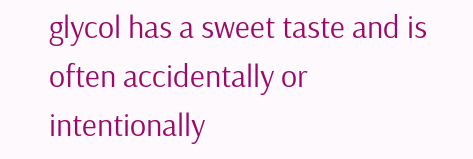glycol has a sweet taste and is often accidentally or intentionally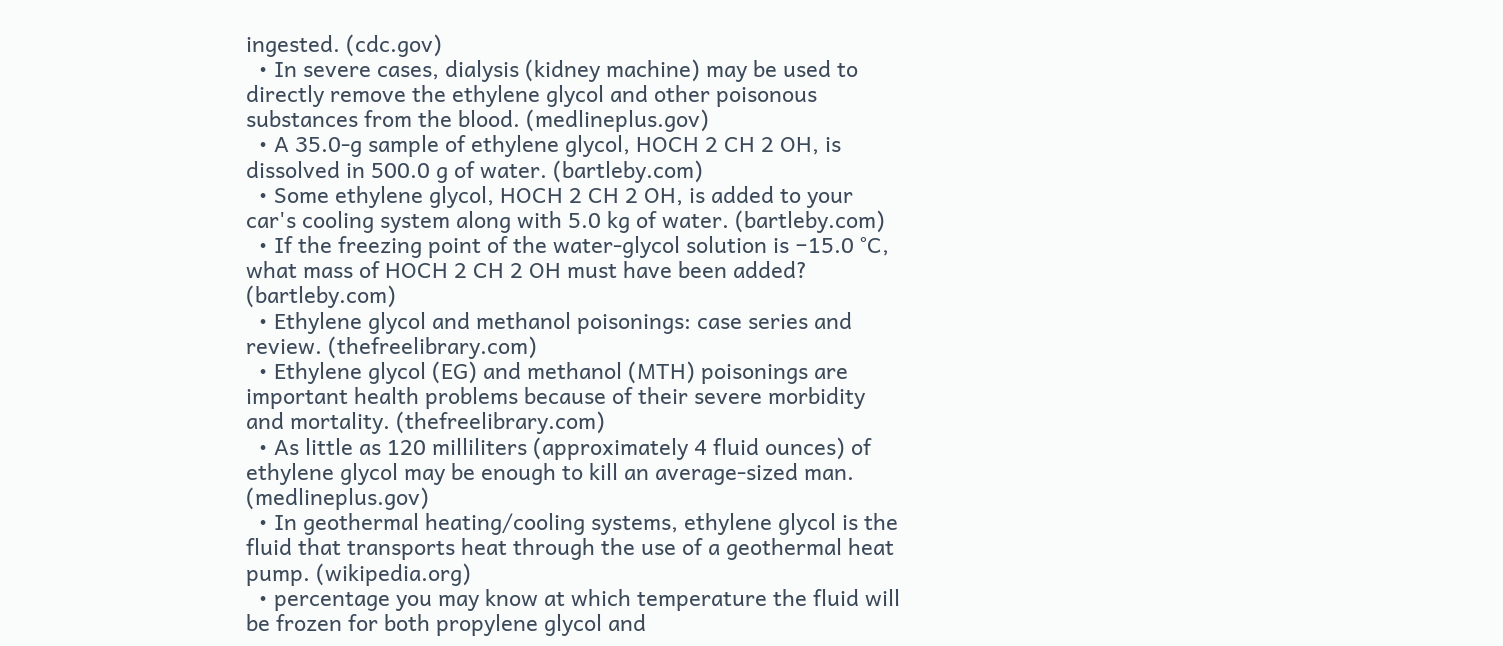ingested. (cdc.gov)
  • In severe cases, dialysis (kidney machine) may be used to directly remove the ethylene glycol and other poisonous substances from the blood. (medlineplus.gov)
  • A 35.0-g sample of ethylene glycol, HOCH 2 CH 2 OH, is dissolved in 500.0 g of water. (bartleby.com)
  • Some ethylene glycol, HOCH 2 CH 2 OH, is added to your car's cooling system along with 5.0 kg of water. (bartleby.com)
  • If the freezing point of the water-glycol solution is −15.0 °C, what mass of HOCH 2 CH 2 OH must have been added? (bartleby.com)
  • Ethylene glycol and methanol poisonings: case series and review. (thefreelibrary.com)
  • Ethylene glycol (EG) and methanol (MTH) poisonings are important health problems because of their severe morbidity and mortality. (thefreelibrary.com)
  • As little as 120 milliliters (approximately 4 fluid ounces) of ethylene glycol may be enough to kill an average-sized man. (medlineplus.gov)
  • In geothermal heating/cooling systems, ethylene glycol is the fluid that transports heat through the use of a geothermal heat pump. (wikipedia.org)
  • percentage you may know at which temperature the fluid will be frozen for both propylene glycol and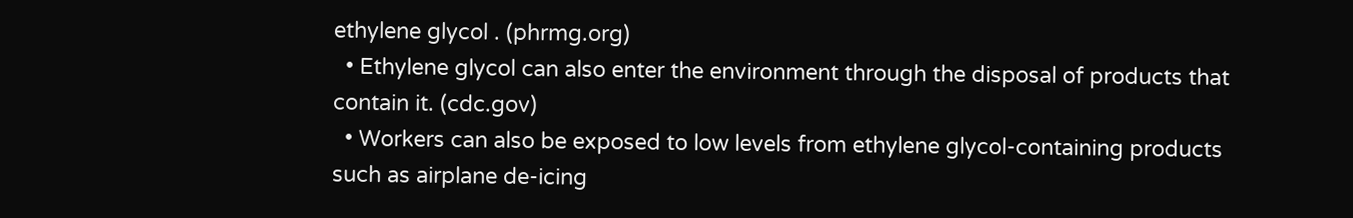ethylene glycol . (phrmg.org)
  • Ethylene glycol can also enter the environment through the disposal of products that contain it. (cdc.gov)
  • Workers can also be exposed to low levels from ethylene glycol-containing products such as airplane de-icing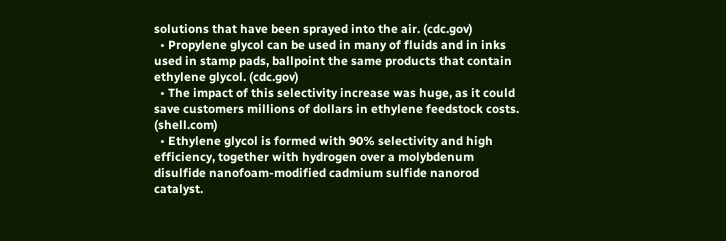solutions that have been sprayed into the air. (cdc.gov)
  • Propylene glycol can be used in many of fluids and in inks used in stamp pads, ballpoint the same products that contain ethylene glycol. (cdc.gov)
  • The impact of this selectivity increase was huge, as it could save customers millions of dollars in ethylene feedstock costs. (shell.com)
  • Ethylene glycol is formed with 90% selectivity and high efficiency, together with hydrogen over a molybdenum disulfide nanofoam-modified cadmium sulfide nanorod catalyst.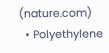(nature.com)
  • Polyethylene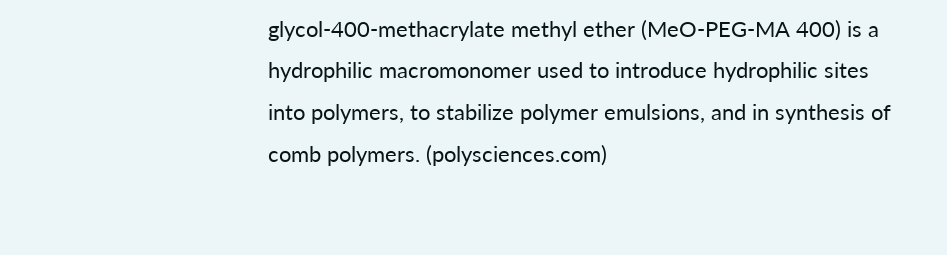glycol-400-methacrylate methyl ether (MeO-PEG-MA 400) is a hydrophilic macromonomer used to introduce hydrophilic sites into polymers, to stabilize polymer emulsions, and in synthesis of comb polymers. (polysciences.com)